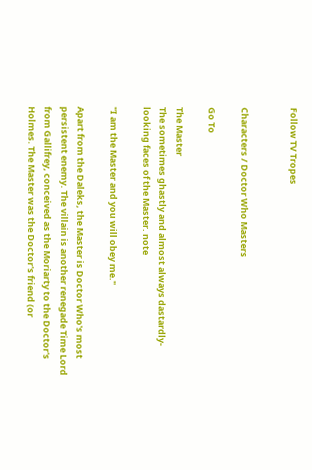Follow TV Tropes


Characters / Doctor Who Masters

Go To

The Master
The sometimes ghastly and almost always dastardly-looking faces of the Master. note

"I am the Master and you will obey me."

Apart from the Daleks, the Master is Doctor Who's most persistent enemy. The villain is another renegade Time Lord from Gallifrey, conceived as the Moriarty to the Doctor's Holmes. The Master was the Doctor's friend (or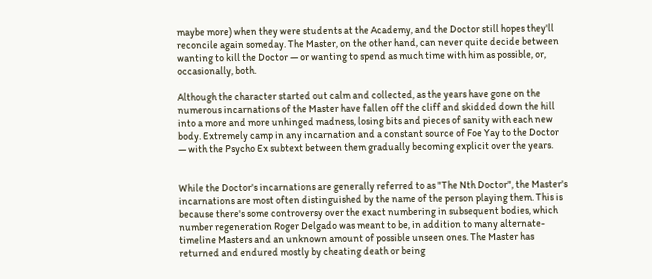maybe more) when they were students at the Academy, and the Doctor still hopes they'll reconcile again someday. The Master, on the other hand, can never quite decide between wanting to kill the Doctor — or wanting to spend as much time with him as possible, or, occasionally, both.

Although the character started out calm and collected, as the years have gone on the numerous incarnations of the Master have fallen off the cliff and skidded down the hill into a more and more unhinged madness, losing bits and pieces of sanity with each new body. Extremely camp in any incarnation and a constant source of Foe Yay to the Doctor — with the Psycho Ex subtext between them gradually becoming explicit over the years.


While the Doctor's incarnations are generally referred to as "The Nth Doctor", the Master's incarnations are most often distinguished by the name of the person playing them. This is because there's some controversy over the exact numbering in subsequent bodies, which number regeneration Roger Delgado was meant to be, in addition to many alternate-timeline Masters and an unknown amount of possible unseen ones. The Master has returned and endured mostly by cheating death or being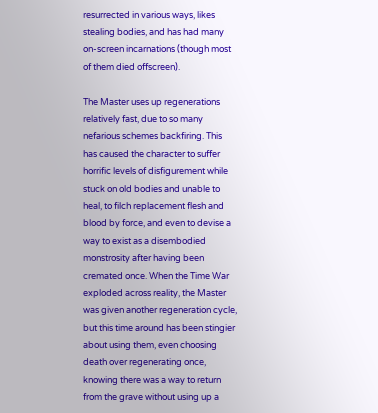resurrected in various ways, likes stealing bodies, and has had many on-screen incarnations (though most of them died offscreen).

The Master uses up regenerations relatively fast, due to so many nefarious schemes backfiring. This has caused the character to suffer horrific levels of disfigurement while stuck on old bodies and unable to heal, to filch replacement flesh and blood by force, and even to devise a way to exist as a disembodied monstrosity after having been cremated once. When the Time War exploded across reality, the Master was given another regeneration cycle, but this time around has been stingier about using them, even choosing death over regenerating once, knowing there was a way to return from the grave without using up a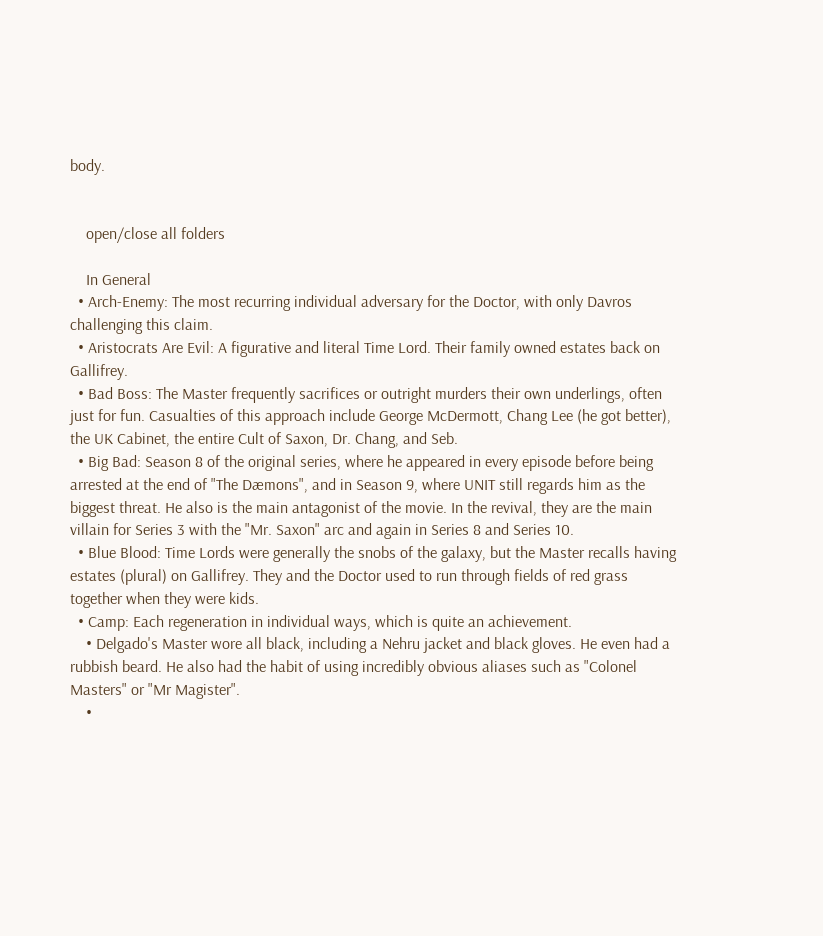body.


    open/close all folders

    In General
  • Arch-Enemy: The most recurring individual adversary for the Doctor, with only Davros challenging this claim.
  • Aristocrats Are Evil: A figurative and literal Time Lord. Their family owned estates back on Gallifrey.
  • Bad Boss: The Master frequently sacrifices or outright murders their own underlings, often just for fun. Casualties of this approach include George McDermott, Chang Lee (he got better), the UK Cabinet, the entire Cult of Saxon, Dr. Chang, and Seb.
  • Big Bad: Season 8 of the original series, where he appeared in every episode before being arrested at the end of "The Dæmons", and in Season 9, where UNIT still regards him as the biggest threat. He also is the main antagonist of the movie. In the revival, they are the main villain for Series 3 with the "Mr. Saxon" arc and again in Series 8 and Series 10.
  • Blue Blood: Time Lords were generally the snobs of the galaxy, but the Master recalls having estates (plural) on Gallifrey. They and the Doctor used to run through fields of red grass together when they were kids.
  • Camp: Each regeneration in individual ways, which is quite an achievement.
    • Delgado's Master wore all black, including a Nehru jacket and black gloves. He even had a rubbish beard. He also had the habit of using incredibly obvious aliases such as "Colonel Masters" or "Mr Magister".
    •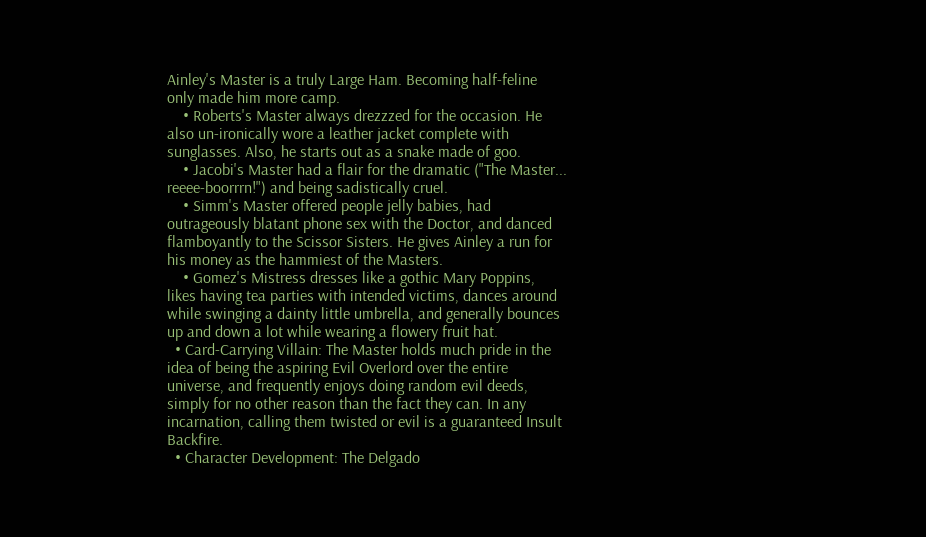Ainley's Master is a truly Large Ham. Becoming half-feline only made him more camp.
    • Roberts's Master always drezzzed for the occasion. He also un-ironically wore a leather jacket complete with sunglasses. Also, he starts out as a snake made of goo.
    • Jacobi's Master had a flair for the dramatic ("The Master... reeee-boorrrn!") and being sadistically cruel.
    • Simm's Master offered people jelly babies, had outrageously blatant phone sex with the Doctor, and danced flamboyantly to the Scissor Sisters. He gives Ainley a run for his money as the hammiest of the Masters.
    • Gomez's Mistress dresses like a gothic Mary Poppins, likes having tea parties with intended victims, dances around while swinging a dainty little umbrella, and generally bounces up and down a lot while wearing a flowery fruit hat.
  • Card-Carrying Villain: The Master holds much pride in the idea of being the aspiring Evil Overlord over the entire universe, and frequently enjoys doing random evil deeds, simply for no other reason than the fact they can. In any incarnation, calling them twisted or evil is a guaranteed Insult Backfire.
  • Character Development: The Delgado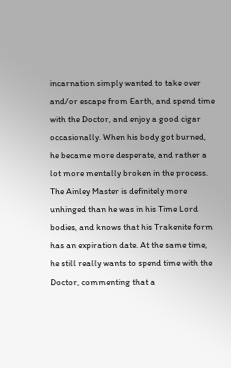incarnation simply wanted to take over and/or escape from Earth, and spend time with the Doctor, and enjoy a good cigar occasionally. When his body got burned, he became more desperate, and rather a lot more mentally broken in the process. The Ainley Master is definitely more unhinged than he was in his Time Lord bodies, and knows that his Trakenite form has an expiration date. At the same time, he still really wants to spend time with the Doctor, commenting that a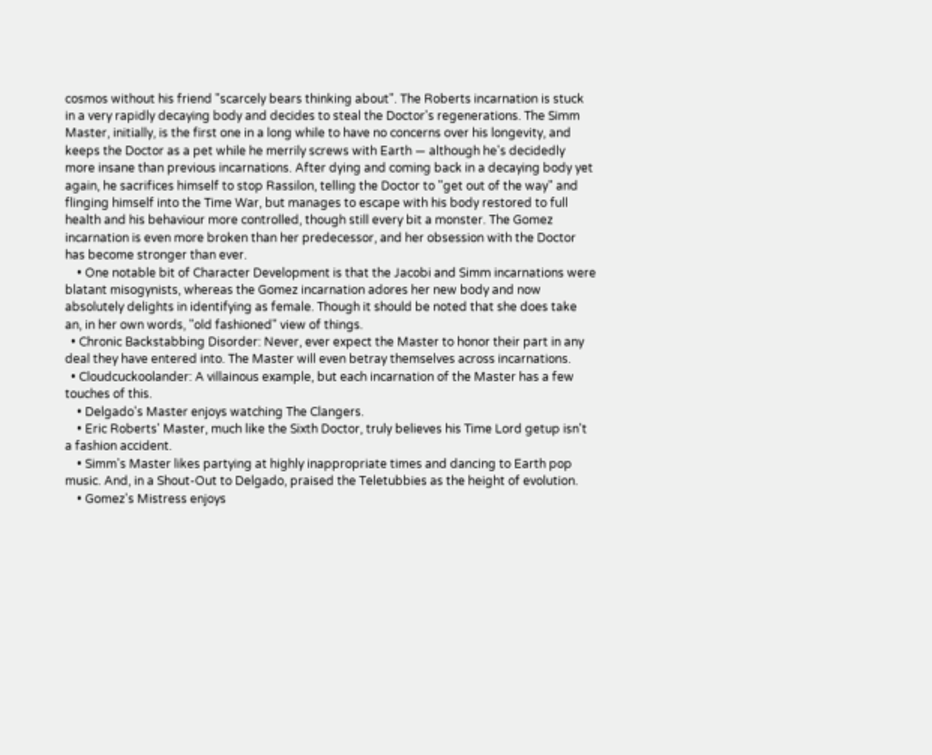cosmos without his friend "scarcely bears thinking about". The Roberts incarnation is stuck in a very rapidly decaying body and decides to steal the Doctor's regenerations. The Simm Master, initially, is the first one in a long while to have no concerns over his longevity, and keeps the Doctor as a pet while he merrily screws with Earth — although he's decidedly more insane than previous incarnations. After dying and coming back in a decaying body yet again, he sacrifices himself to stop Rassilon, telling the Doctor to "get out of the way" and flinging himself into the Time War, but manages to escape with his body restored to full health and his behaviour more controlled, though still every bit a monster. The Gomez incarnation is even more broken than her predecessor, and her obsession with the Doctor has become stronger than ever.
    • One notable bit of Character Development is that the Jacobi and Simm incarnations were blatant misogynists, whereas the Gomez incarnation adores her new body and now absolutely delights in identifying as female. Though it should be noted that she does take an, in her own words, "old fashioned" view of things.
  • Chronic Backstabbing Disorder: Never, ever expect the Master to honor their part in any deal they have entered into. The Master will even betray themselves across incarnations.
  • Cloudcuckoolander: A villainous example, but each incarnation of the Master has a few touches of this.
    • Delgado's Master enjoys watching The Clangers.
    • Eric Roberts' Master, much like the Sixth Doctor, truly believes his Time Lord getup isn't a fashion accident.
    • Simm's Master likes partying at highly inappropriate times and dancing to Earth pop music. And, in a Shout-Out to Delgado, praised the Teletubbies as the height of evolution.
    • Gomez's Mistress enjoys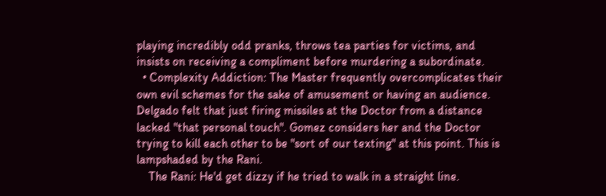playing incredibly odd pranks, throws tea parties for victims, and insists on receiving a compliment before murdering a subordinate.
  • Complexity Addiction: The Master frequently overcomplicates their own evil schemes for the sake of amusement or having an audience. Delgado felt that just firing missiles at the Doctor from a distance lacked "that personal touch". Gomez considers her and the Doctor trying to kill each other to be "sort of our texting" at this point. This is lampshaded by the Rani.
    The Rani: He'd get dizzy if he tried to walk in a straight line.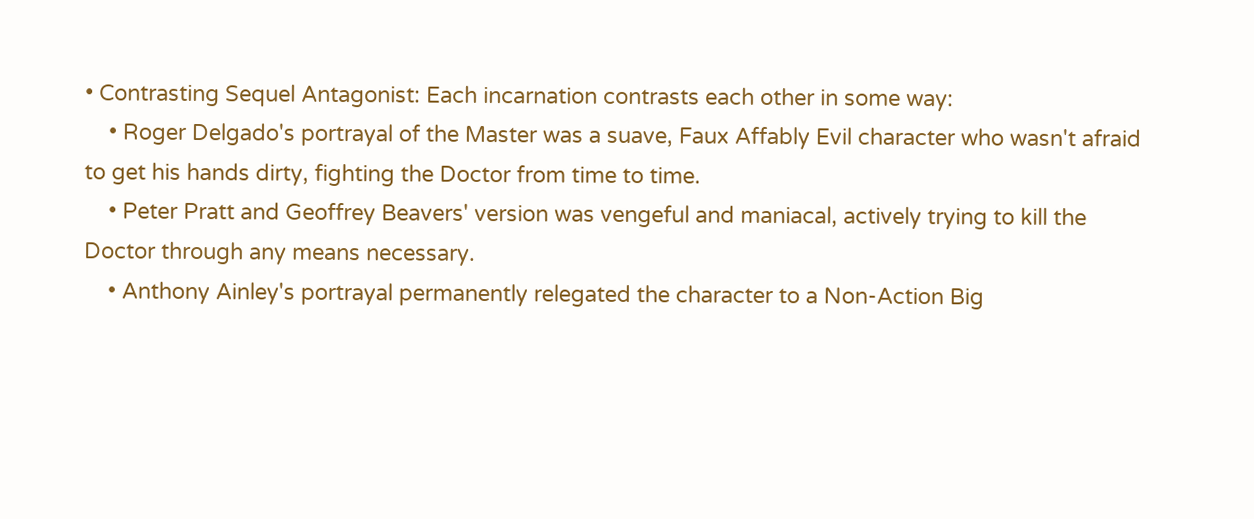• Contrasting Sequel Antagonist: Each incarnation contrasts each other in some way:
    • Roger Delgado's portrayal of the Master was a suave, Faux Affably Evil character who wasn't afraid to get his hands dirty, fighting the Doctor from time to time.
    • Peter Pratt and Geoffrey Beavers' version was vengeful and maniacal, actively trying to kill the Doctor through any means necessary.
    • Anthony Ainley's portrayal permanently relegated the character to a Non-Action Big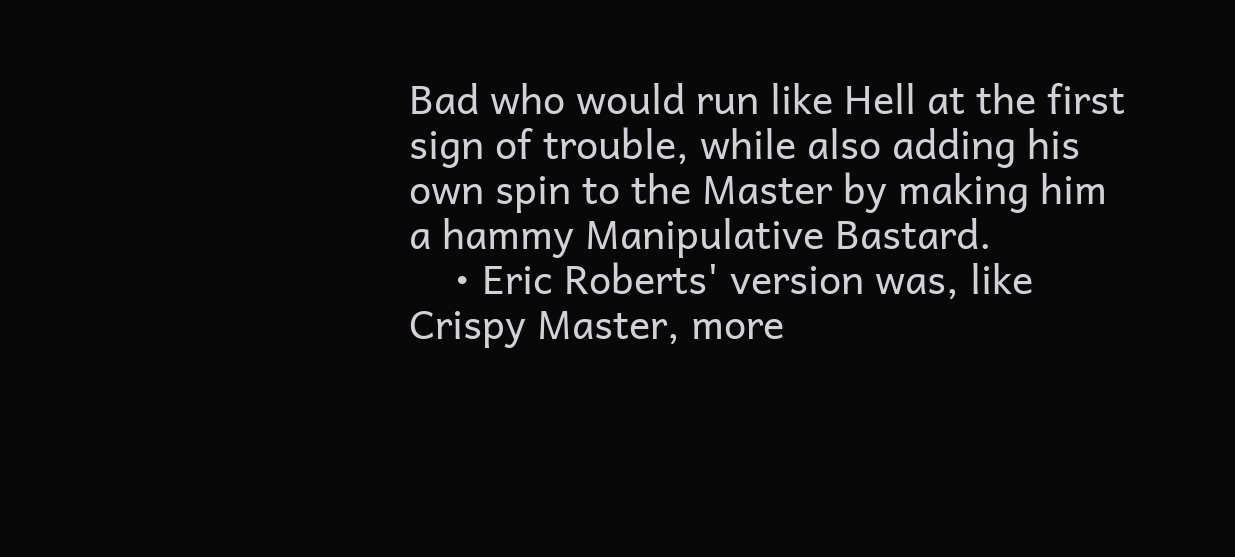Bad who would run like Hell at the first sign of trouble, while also adding his own spin to the Master by making him a hammy Manipulative Bastard.
    • Eric Roberts' version was, like Crispy Master, more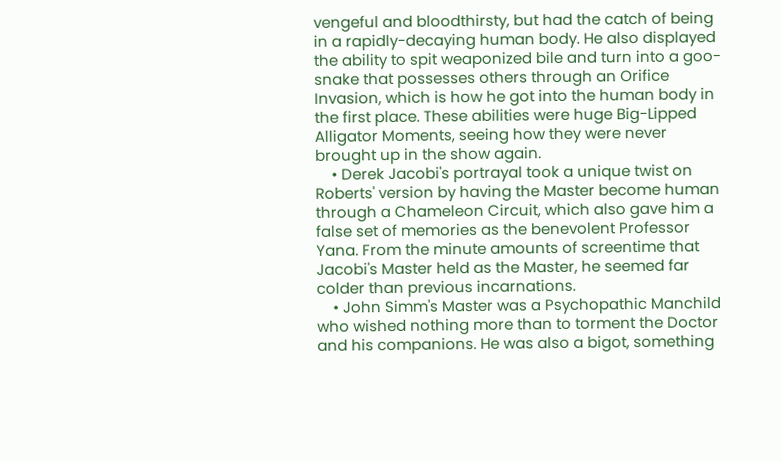vengeful and bloodthirsty, but had the catch of being in a rapidly-decaying human body. He also displayed the ability to spit weaponized bile and turn into a goo-snake that possesses others through an Orifice Invasion, which is how he got into the human body in the first place. These abilities were huge Big-Lipped Alligator Moments, seeing how they were never brought up in the show again.
    • Derek Jacobi's portrayal took a unique twist on Roberts' version by having the Master become human through a Chameleon Circuit, which also gave him a false set of memories as the benevolent Professor Yana. From the minute amounts of screentime that Jacobi's Master held as the Master, he seemed far colder than previous incarnations.
    • John Simm's Master was a Psychopathic Manchild who wished nothing more than to torment the Doctor and his companions. He was also a bigot, something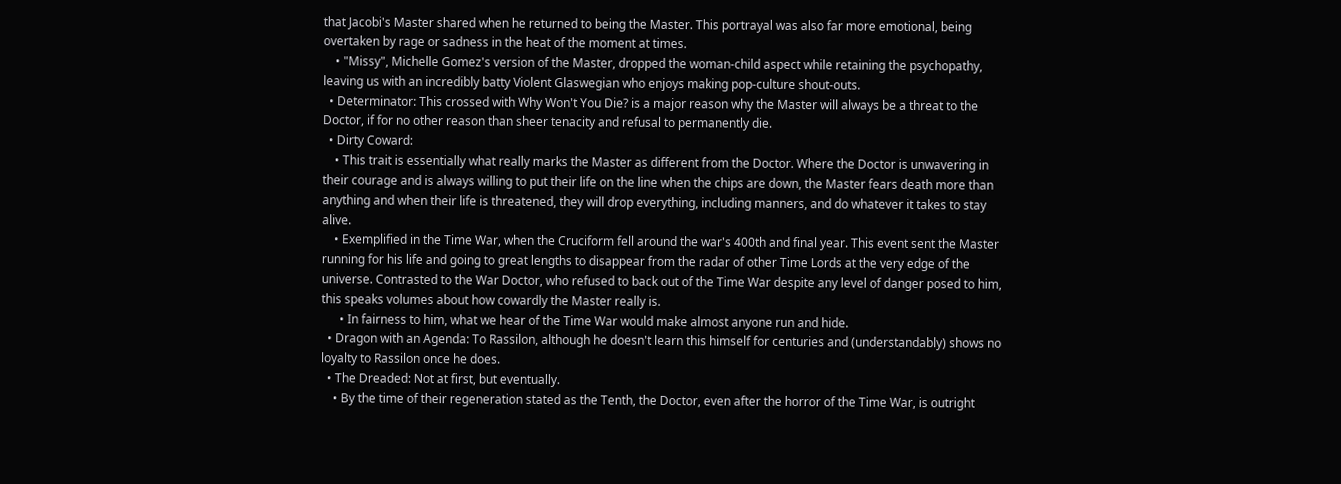that Jacobi's Master shared when he returned to being the Master. This portrayal was also far more emotional, being overtaken by rage or sadness in the heat of the moment at times.
    • "Missy", Michelle Gomez's version of the Master, dropped the woman-child aspect while retaining the psychopathy, leaving us with an incredibly batty Violent Glaswegian who enjoys making pop-culture shout-outs.
  • Determinator: This crossed with Why Won't You Die? is a major reason why the Master will always be a threat to the Doctor, if for no other reason than sheer tenacity and refusal to permanently die.
  • Dirty Coward:
    • This trait is essentially what really marks the Master as different from the Doctor. Where the Doctor is unwavering in their courage and is always willing to put their life on the line when the chips are down, the Master fears death more than anything and when their life is threatened, they will drop everything, including manners, and do whatever it takes to stay alive.
    • Exemplified in the Time War, when the Cruciform fell around the war's 400th and final year. This event sent the Master running for his life and going to great lengths to disappear from the radar of other Time Lords at the very edge of the universe. Contrasted to the War Doctor, who refused to back out of the Time War despite any level of danger posed to him, this speaks volumes about how cowardly the Master really is.
      • In fairness to him, what we hear of the Time War would make almost anyone run and hide.
  • Dragon with an Agenda: To Rassilon, although he doesn't learn this himself for centuries and (understandably) shows no loyalty to Rassilon once he does.
  • The Dreaded: Not at first, but eventually.
    • By the time of their regeneration stated as the Tenth, the Doctor, even after the horror of the Time War, is outright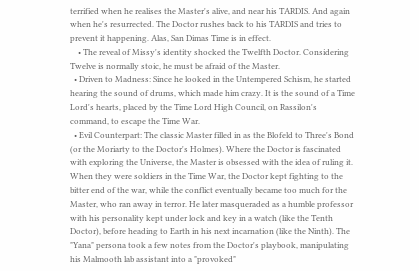terrified when he realises the Master's alive, and near his TARDIS. And again when he's resurrected. The Doctor rushes back to his TARDIS and tries to prevent it happening. Alas, San Dimas Time is in effect.
    • The reveal of Missy's identity shocked the Twelfth Doctor. Considering Twelve is normally stoic, he must be afraid of the Master.
  • Driven to Madness: Since he looked in the Untempered Schism, he started hearing the sound of drums, which made him crazy. It is the sound of a Time Lord's hearts, placed by the Time Lord High Council, on Rassilon's command, to escape the Time War.
  • Evil Counterpart: The classic Master filled in as the Blofeld to Three's Bond (or the Moriarty to the Doctor's Holmes). Where the Doctor is fascinated with exploring the Universe, the Master is obsessed with the idea of ruling it. When they were soldiers in the Time War, the Doctor kept fighting to the bitter end of the war, while the conflict eventually became too much for the Master, who ran away in terror. He later masqueraded as a humble professor with his personality kept under lock and key in a watch (like the Tenth Doctor), before heading to Earth in his next incarnation (like the Ninth). The "Yana" persona took a few notes from the Doctor's playbook, manipulating his Malmooth lab assistant into a "provoked"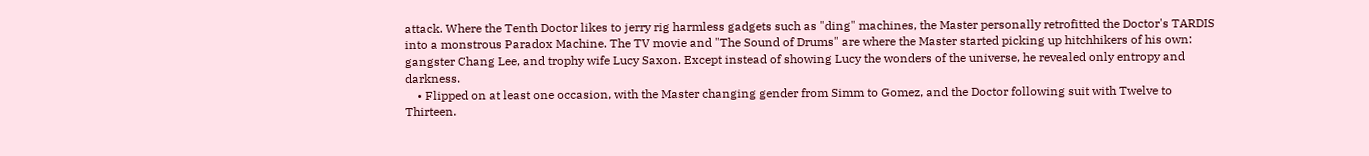attack. Where the Tenth Doctor likes to jerry rig harmless gadgets such as "ding" machines, the Master personally retrofitted the Doctor's TARDIS into a monstrous Paradox Machine. The TV movie and "The Sound of Drums" are where the Master started picking up hitchhikers of his own: gangster Chang Lee, and trophy wife Lucy Saxon. Except instead of showing Lucy the wonders of the universe, he revealed only entropy and darkness.
    • Flipped on at least one occasion, with the Master changing gender from Simm to Gomez, and the Doctor following suit with Twelve to Thirteen.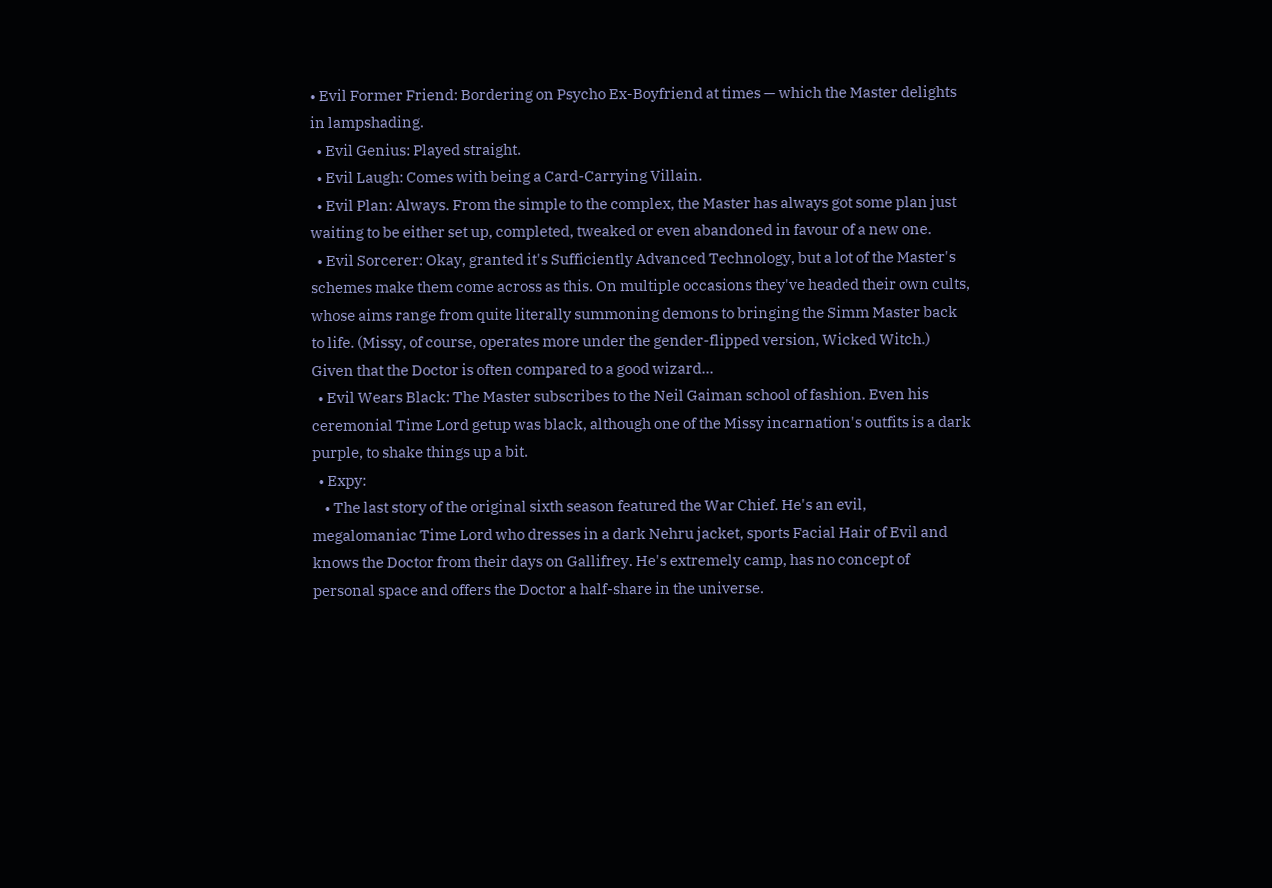• Evil Former Friend: Bordering on Psycho Ex-Boyfriend at times — which the Master delights in lampshading.
  • Evil Genius: Played straight.
  • Evil Laugh: Comes with being a Card-Carrying Villain.
  • Evil Plan: Always. From the simple to the complex, the Master has always got some plan just waiting to be either set up, completed, tweaked or even abandoned in favour of a new one.
  • Evil Sorcerer: Okay, granted it's Sufficiently Advanced Technology, but a lot of the Master's schemes make them come across as this. On multiple occasions they've headed their own cults, whose aims range from quite literally summoning demons to bringing the Simm Master back to life. (Missy, of course, operates more under the gender-flipped version, Wicked Witch.) Given that the Doctor is often compared to a good wizard...
  • Evil Wears Black: The Master subscribes to the Neil Gaiman school of fashion. Even his ceremonial Time Lord getup was black, although one of the Missy incarnation's outfits is a dark purple, to shake things up a bit.
  • Expy:
    • The last story of the original sixth season featured the War Chief. He's an evil, megalomaniac Time Lord who dresses in a dark Nehru jacket, sports Facial Hair of Evil and knows the Doctor from their days on Gallifrey. He's extremely camp, has no concept of personal space and offers the Doctor a half-share in the universe.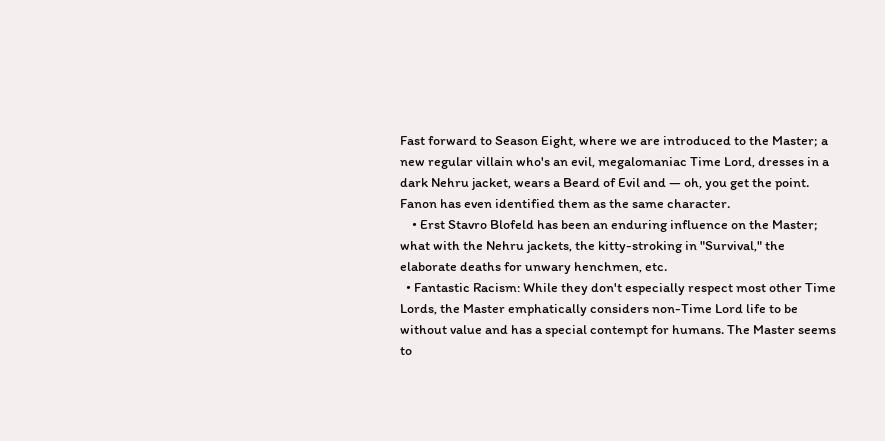Fast forward to Season Eight, where we are introduced to the Master; a new regular villain who's an evil, megalomaniac Time Lord, dresses in a dark Nehru jacket, wears a Beard of Evil and — oh, you get the point. Fanon has even identified them as the same character.
    • Erst Stavro Blofeld has been an enduring influence on the Master; what with the Nehru jackets, the kitty-stroking in "Survival," the elaborate deaths for unwary henchmen, etc.
  • Fantastic Racism: While they don't especially respect most other Time Lords, the Master emphatically considers non-Time Lord life to be without value and has a special contempt for humans. The Master seems to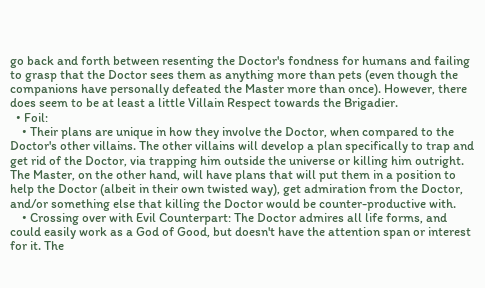go back and forth between resenting the Doctor's fondness for humans and failing to grasp that the Doctor sees them as anything more than pets (even though the companions have personally defeated the Master more than once). However, there does seem to be at least a little Villain Respect towards the Brigadier.
  • Foil:
    • Their plans are unique in how they involve the Doctor, when compared to the Doctor's other villains. The other villains will develop a plan specifically to trap and get rid of the Doctor, via trapping him outside the universe or killing him outright. The Master, on the other hand, will have plans that will put them in a position to help the Doctor (albeit in their own twisted way), get admiration from the Doctor, and/or something else that killing the Doctor would be counter-productive with.
    • Crossing over with Evil Counterpart: The Doctor admires all life forms, and could easily work as a God of Good, but doesn't have the attention span or interest for it. The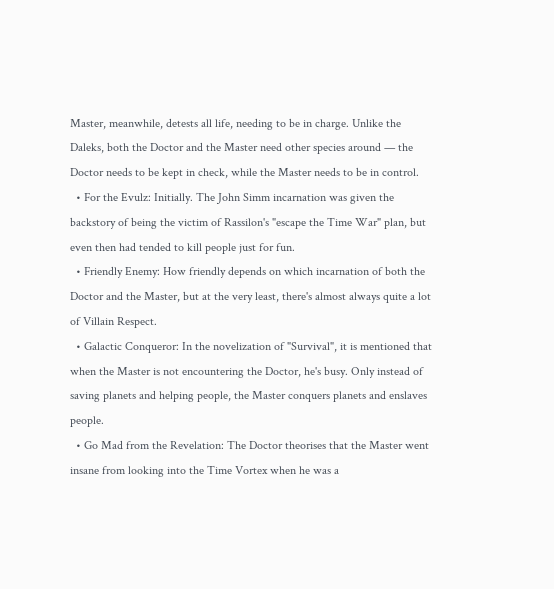Master, meanwhile, detests all life, needing to be in charge. Unlike the Daleks, both the Doctor and the Master need other species around — the Doctor needs to be kept in check, while the Master needs to be in control.
  • For the Evulz: Initially. The John Simm incarnation was given the backstory of being the victim of Rassilon's "escape the Time War" plan, but even then had tended to kill people just for fun.
  • Friendly Enemy: How friendly depends on which incarnation of both the Doctor and the Master, but at the very least, there's almost always quite a lot of Villain Respect.
  • Galactic Conqueror: In the novelization of "Survival", it is mentioned that when the Master is not encountering the Doctor, he's busy. Only instead of saving planets and helping people, the Master conquers planets and enslaves people.
  • Go Mad from the Revelation: The Doctor theorises that the Master went insane from looking into the Time Vortex when he was a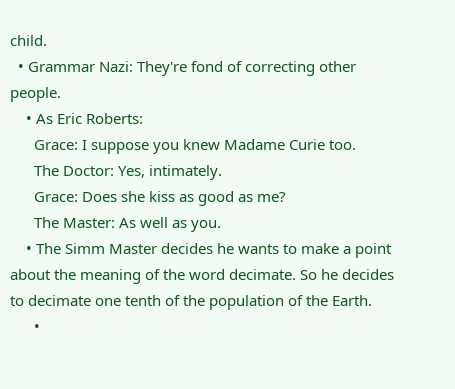child.
  • Grammar Nazi: They're fond of correcting other people.
    • As Eric Roberts:
      Grace: I suppose you knew Madame Curie too.
      The Doctor: Yes, intimately.
      Grace: Does she kiss as good as me?
      The Master: As well as you.
    • The Simm Master decides he wants to make a point about the meaning of the word decimate. So he decides to decimate one tenth of the population of the Earth.
      •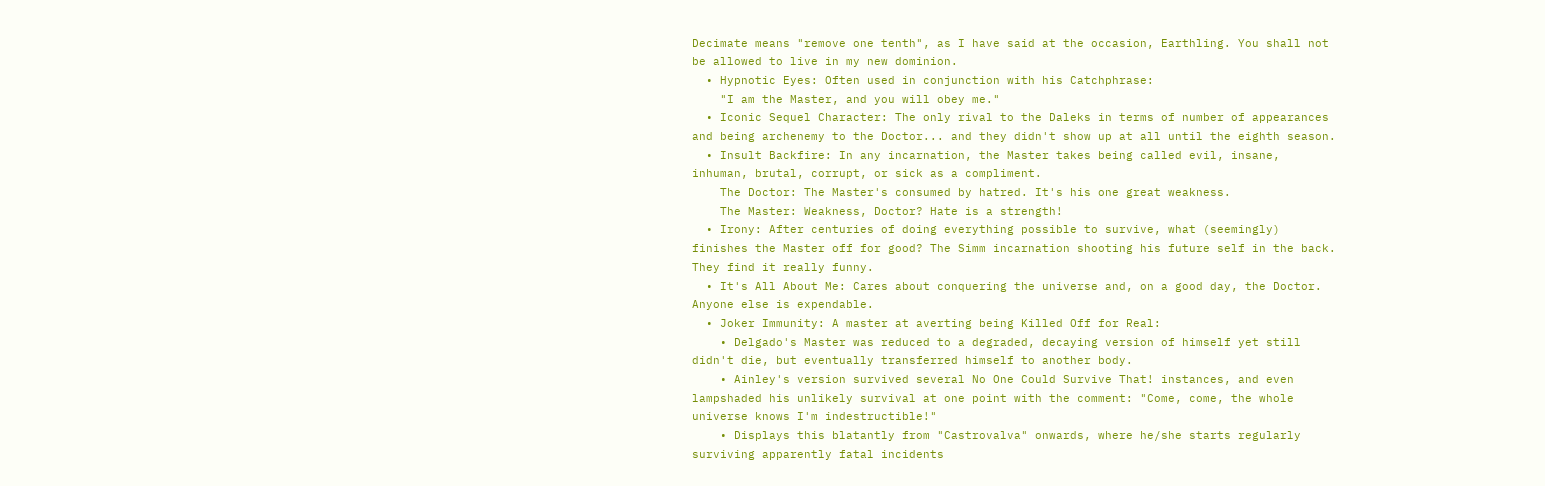Decimate means "remove one tenth", as I have said at the occasion, Earthling. You shall not be allowed to live in my new dominion.
  • Hypnotic Eyes: Often used in conjunction with his Catchphrase:
    "I am the Master, and you will obey me."
  • Iconic Sequel Character: The only rival to the Daleks in terms of number of appearances and being archenemy to the Doctor... and they didn't show up at all until the eighth season.
  • Insult Backfire: In any incarnation, the Master takes being called evil, insane, inhuman, brutal, corrupt, or sick as a compliment.
    The Doctor: The Master's consumed by hatred. It's his one great weakness.
    The Master: Weakness, Doctor? Hate is a strength!
  • Irony: After centuries of doing everything possible to survive, what (seemingly) finishes the Master off for good? The Simm incarnation shooting his future self in the back. They find it really funny.
  • It's All About Me: Cares about conquering the universe and, on a good day, the Doctor. Anyone else is expendable.
  • Joker Immunity: A master at averting being Killed Off for Real:
    • Delgado's Master was reduced to a degraded, decaying version of himself yet still didn't die, but eventually transferred himself to another body.
    • Ainley's version survived several No One Could Survive That! instances, and even lampshaded his unlikely survival at one point with the comment: "Come, come, the whole universe knows I'm indestructible!"
    • Displays this blatantly from "Castrovalva" onwards, where he/she starts regularly surviving apparently fatal incidents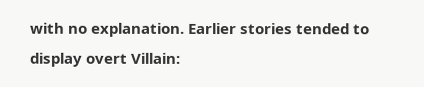with no explanation. Earlier stories tended to display overt Villain: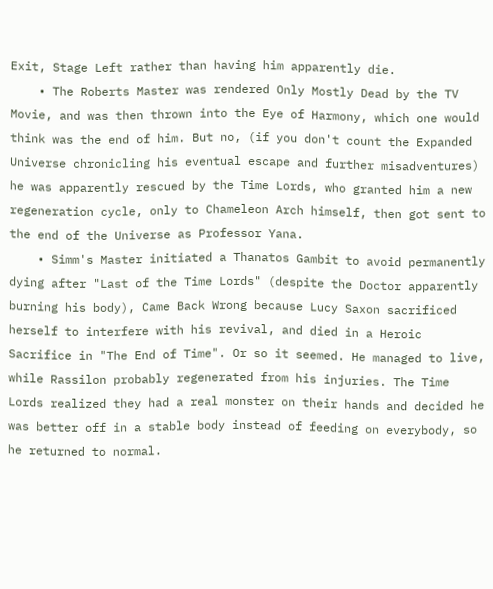Exit, Stage Left rather than having him apparently die.
    • The Roberts Master was rendered Only Mostly Dead by the TV Movie, and was then thrown into the Eye of Harmony, which one would think was the end of him. But no, (if you don't count the Expanded Universe chronicling his eventual escape and further misadventures) he was apparently rescued by the Time Lords, who granted him a new regeneration cycle, only to Chameleon Arch himself, then got sent to the end of the Universe as Professor Yana.
    • Simm's Master initiated a Thanatos Gambit to avoid permanently dying after "Last of the Time Lords" (despite the Doctor apparently burning his body), Came Back Wrong because Lucy Saxon sacrificed herself to interfere with his revival, and died in a Heroic Sacrifice in "The End of Time". Or so it seemed. He managed to live, while Rassilon probably regenerated from his injuries. The Time Lords realized they had a real monster on their hands and decided he was better off in a stable body instead of feeding on everybody, so he returned to normal.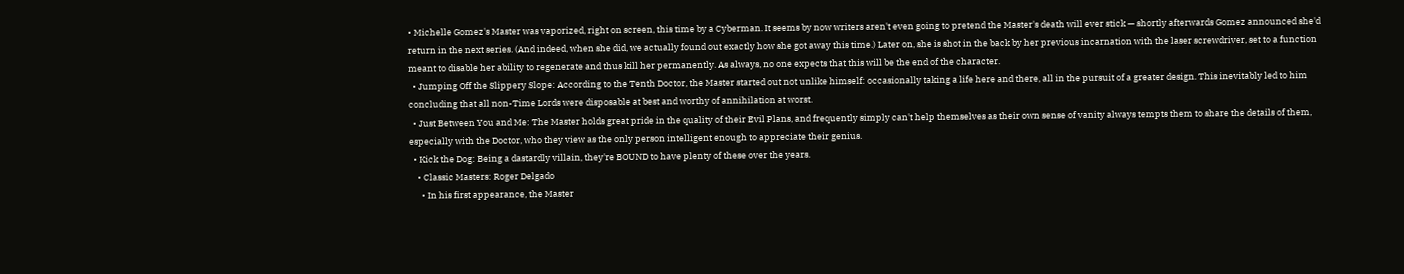• Michelle Gomez's Master was vaporized, right on screen, this time by a Cyberman. It seems by now writers aren't even going to pretend the Master's death will ever stick — shortly afterwards Gomez announced she'd return in the next series. (And indeed, when she did, we actually found out exactly how she got away this time.) Later on, she is shot in the back by her previous incarnation with the laser screwdriver, set to a function meant to disable her ability to regenerate and thus kill her permanently. As always, no one expects that this will be the end of the character.
  • Jumping Off the Slippery Slope: According to the Tenth Doctor, the Master started out not unlike himself: occasionally taking a life here and there, all in the pursuit of a greater design. This inevitably led to him concluding that all non-Time Lords were disposable at best and worthy of annihilation at worst.
  • Just Between You and Me: The Master holds great pride in the quality of their Evil Plans, and frequently simply can't help themselves as their own sense of vanity always tempts them to share the details of them, especially with the Doctor, who they view as the only person intelligent enough to appreciate their genius.
  • Kick the Dog: Being a dastardly villain, they're BOUND to have plenty of these over the years.
    • Classic Masters: Roger Delgado
      • In his first appearance, the Master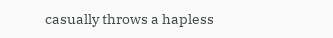casually throws a hapless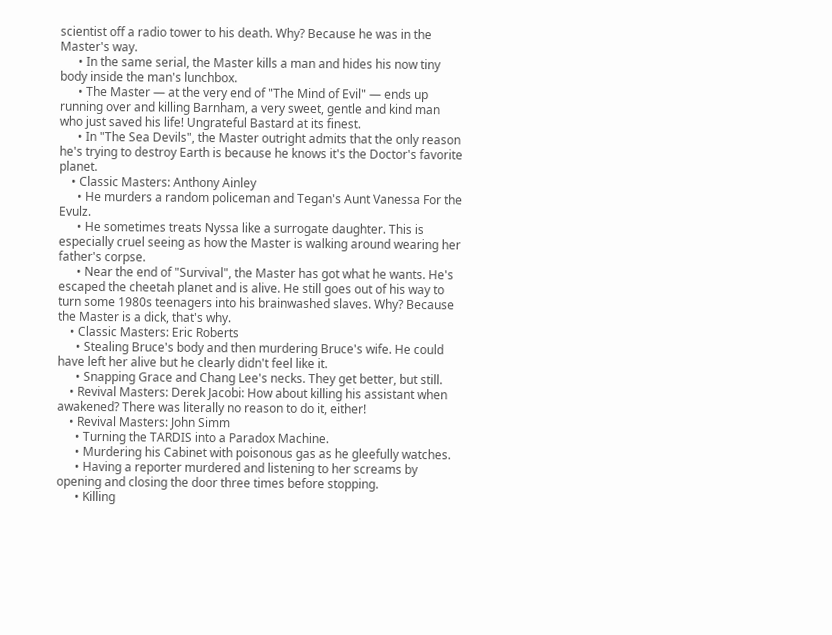scientist off a radio tower to his death. Why? Because he was in the Master's way.
      • In the same serial, the Master kills a man and hides his now tiny body inside the man's lunchbox.
      • The Master — at the very end of "The Mind of Evil" — ends up running over and killing Barnham, a very sweet, gentle and kind man who just saved his life! Ungrateful Bastard at its finest.
      • In "The Sea Devils", the Master outright admits that the only reason he's trying to destroy Earth is because he knows it's the Doctor's favorite planet.
    • Classic Masters: Anthony Ainley
      • He murders a random policeman and Tegan's Aunt Vanessa For the Evulz.
      • He sometimes treats Nyssa like a surrogate daughter. This is especially cruel seeing as how the Master is walking around wearing her father's corpse.
      • Near the end of "Survival", the Master has got what he wants. He's escaped the cheetah planet and is alive. He still goes out of his way to turn some 1980s teenagers into his brainwashed slaves. Why? Because the Master is a dick, that's why.
    • Classic Masters: Eric Roberts
      • Stealing Bruce's body and then murdering Bruce's wife. He could have left her alive but he clearly didn't feel like it.
      • Snapping Grace and Chang Lee's necks. They get better, but still.
    • Revival Masters: Derek Jacobi: How about killing his assistant when awakened? There was literally no reason to do it, either!
    • Revival Masters: John Simm
      • Turning the TARDIS into a Paradox Machine.
      • Murdering his Cabinet with poisonous gas as he gleefully watches.
      • Having a reporter murdered and listening to her screams by opening and closing the door three times before stopping.
      • Killing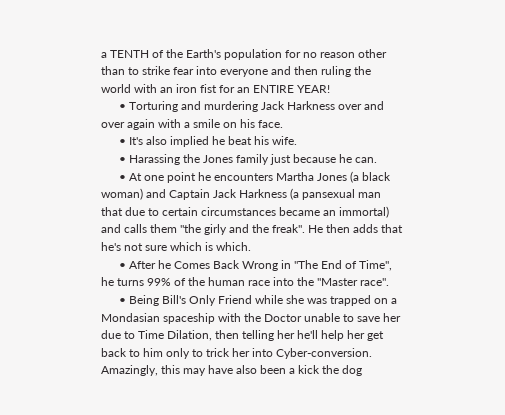a TENTH of the Earth's population for no reason other than to strike fear into everyone and then ruling the world with an iron fist for an ENTIRE YEAR!
      • Torturing and murdering Jack Harkness over and over again with a smile on his face.
      • It's also implied he beat his wife.
      • Harassing the Jones family just because he can.
      • At one point he encounters Martha Jones (a black woman) and Captain Jack Harkness (a pansexual man that due to certain circumstances became an immortal) and calls them "the girly and the freak". He then adds that he's not sure which is which.
      • After he Comes Back Wrong in "The End of Time", he turns 99% of the human race into the "Master race".
      • Being Bill's Only Friend while she was trapped on a Mondasian spaceship with the Doctor unable to save her due to Time Dilation, then telling her he'll help her get back to him only to trick her into Cyber-conversion. Amazingly, this may have also been a kick the dog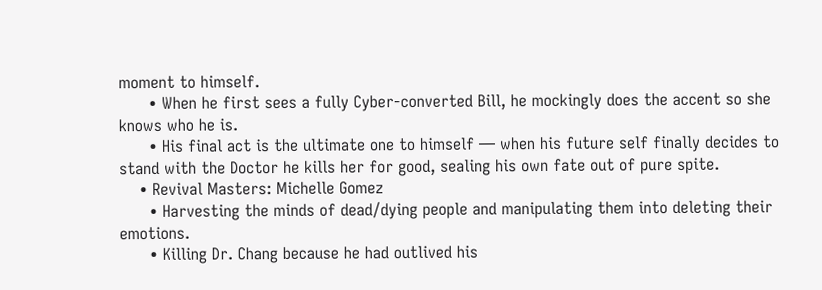moment to himself.
      • When he first sees a fully Cyber-converted Bill, he mockingly does the accent so she knows who he is.
      • His final act is the ultimate one to himself — when his future self finally decides to stand with the Doctor he kills her for good, sealing his own fate out of pure spite.
    • Revival Masters: Michelle Gomez
      • Harvesting the minds of dead/dying people and manipulating them into deleting their emotions.
      • Killing Dr. Chang because he had outlived his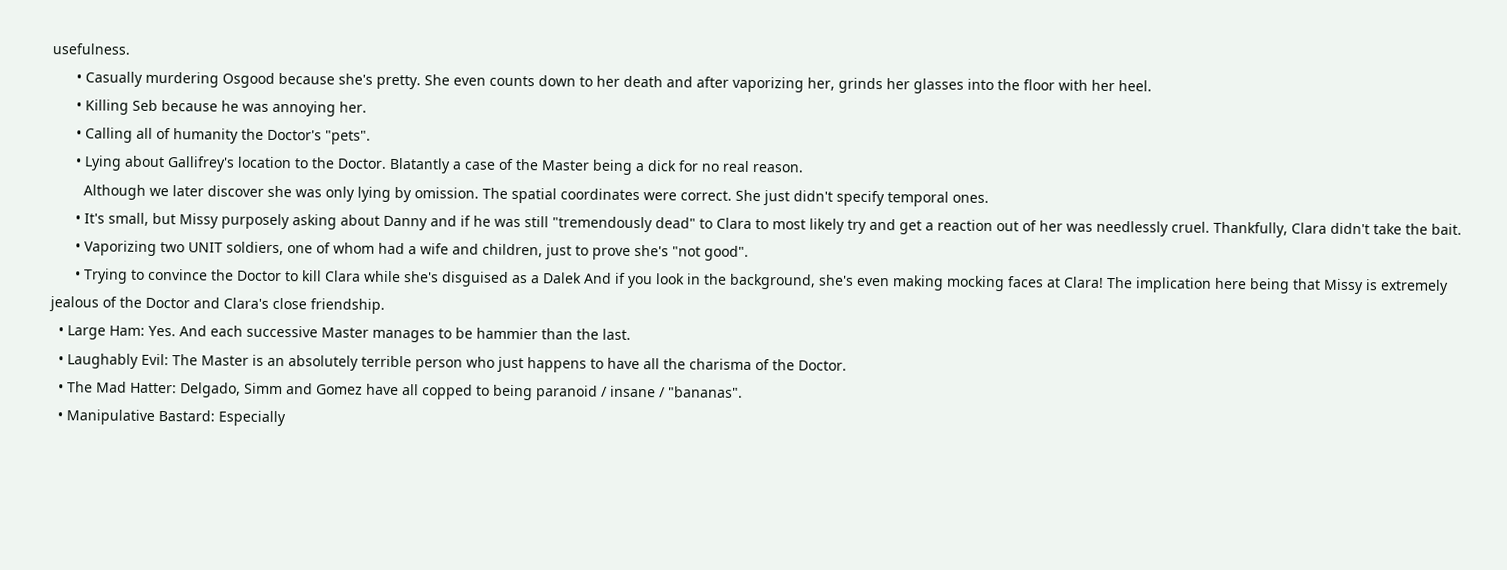usefulness.
      • Casually murdering Osgood because she's pretty. She even counts down to her death and after vaporizing her, grinds her glasses into the floor with her heel.
      • Killing Seb because he was annoying her.
      • Calling all of humanity the Doctor's "pets".
      • Lying about Gallifrey's location to the Doctor. Blatantly a case of the Master being a dick for no real reason.
        Although we later discover she was only lying by omission. The spatial coordinates were correct. She just didn't specify temporal ones.
      • It's small, but Missy purposely asking about Danny and if he was still "tremendously dead" to Clara to most likely try and get a reaction out of her was needlessly cruel. Thankfully, Clara didn't take the bait.
      • Vaporizing two UNIT soldiers, one of whom had a wife and children, just to prove she's "not good".
      • Trying to convince the Doctor to kill Clara while she's disguised as a Dalek And if you look in the background, she's even making mocking faces at Clara! The implication here being that Missy is extremely jealous of the Doctor and Clara's close friendship.
  • Large Ham: Yes. And each successive Master manages to be hammier than the last.
  • Laughably Evil: The Master is an absolutely terrible person who just happens to have all the charisma of the Doctor.
  • The Mad Hatter: Delgado, Simm and Gomez have all copped to being paranoid / insane / "bananas".
  • Manipulative Bastard: Especially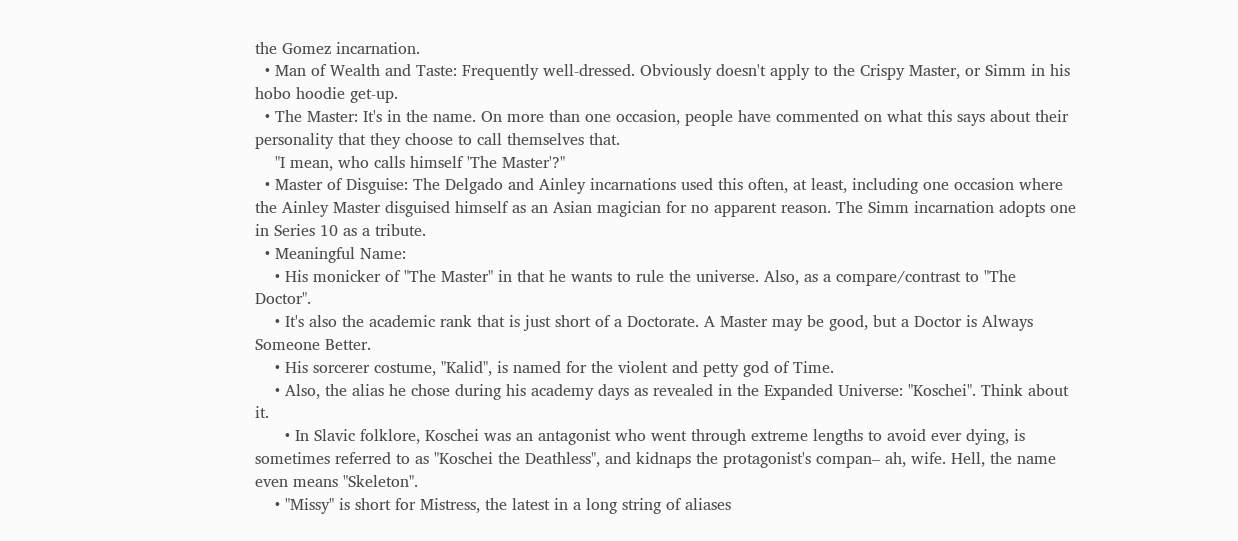the Gomez incarnation.
  • Man of Wealth and Taste: Frequently well-dressed. Obviously doesn't apply to the Crispy Master, or Simm in his hobo hoodie get-up.
  • The Master: It's in the name. On more than one occasion, people have commented on what this says about their personality that they choose to call themselves that.
    "I mean, who calls himself 'The Master'?"
  • Master of Disguise: The Delgado and Ainley incarnations used this often, at least, including one occasion where the Ainley Master disguised himself as an Asian magician for no apparent reason. The Simm incarnation adopts one in Series 10 as a tribute.
  • Meaningful Name:
    • His monicker of "The Master" in that he wants to rule the universe. Also, as a compare/contrast to "The Doctor".
    • It's also the academic rank that is just short of a Doctorate. A Master may be good, but a Doctor is Always Someone Better.
    • His sorcerer costume, "Kalid", is named for the violent and petty god of Time.
    • Also, the alias he chose during his academy days as revealed in the Expanded Universe: "Koschei". Think about it.
      • In Slavic folklore, Koschei was an antagonist who went through extreme lengths to avoid ever dying, is sometimes referred to as "Koschei the Deathless", and kidnaps the protagonist's compan– ah, wife. Hell, the name even means "Skeleton".
    • "Missy" is short for Mistress, the latest in a long string of aliases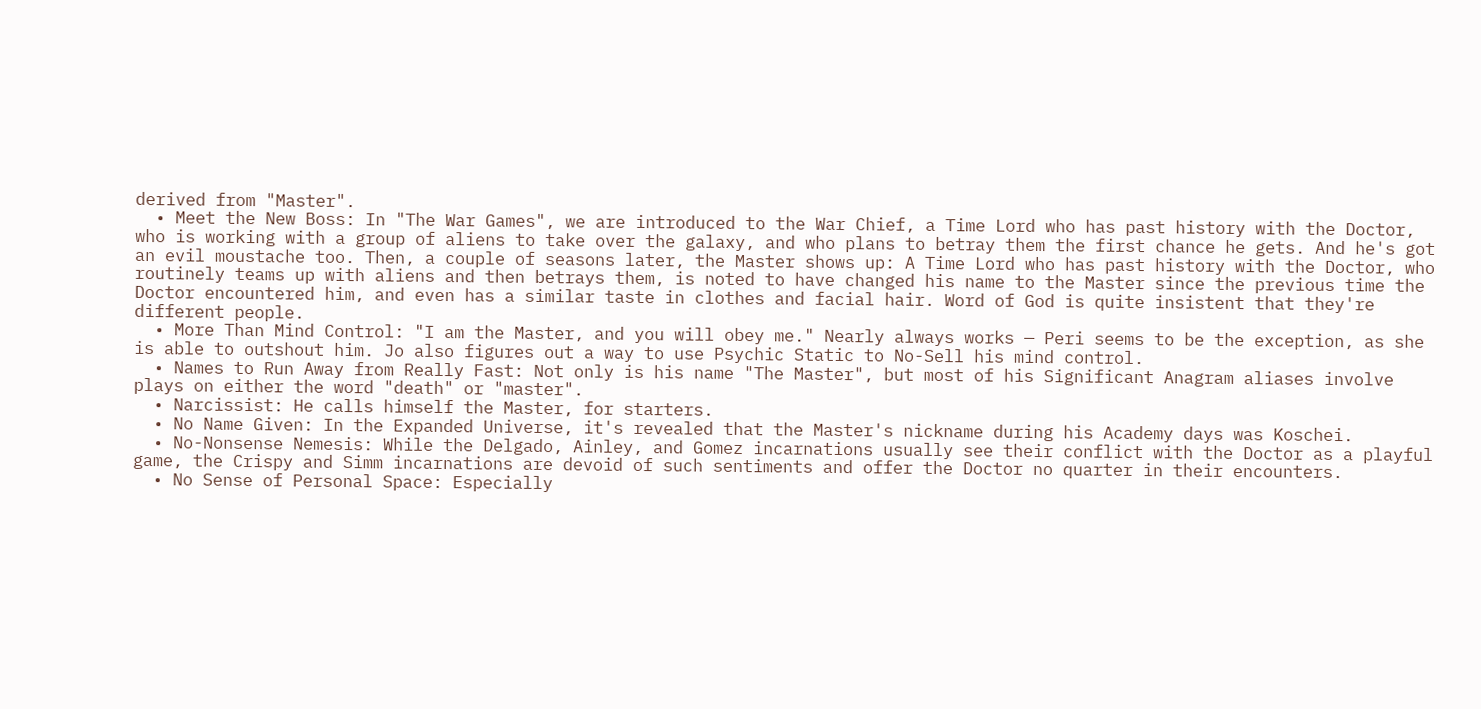derived from "Master".
  • Meet the New Boss: In "The War Games", we are introduced to the War Chief, a Time Lord who has past history with the Doctor, who is working with a group of aliens to take over the galaxy, and who plans to betray them the first chance he gets. And he's got an evil moustache too. Then, a couple of seasons later, the Master shows up: A Time Lord who has past history with the Doctor, who routinely teams up with aliens and then betrays them, is noted to have changed his name to the Master since the previous time the Doctor encountered him, and even has a similar taste in clothes and facial hair. Word of God is quite insistent that they're different people.
  • More Than Mind Control: "I am the Master, and you will obey me." Nearly always works — Peri seems to be the exception, as she is able to outshout him. Jo also figures out a way to use Psychic Static to No-Sell his mind control.
  • Names to Run Away from Really Fast: Not only is his name "The Master", but most of his Significant Anagram aliases involve plays on either the word "death" or "master".
  • Narcissist: He calls himself the Master, for starters.
  • No Name Given: In the Expanded Universe, it's revealed that the Master's nickname during his Academy days was Koschei.
  • No-Nonsense Nemesis: While the Delgado, Ainley, and Gomez incarnations usually see their conflict with the Doctor as a playful game, the Crispy and Simm incarnations are devoid of such sentiments and offer the Doctor no quarter in their encounters.
  • No Sense of Personal Space: Especially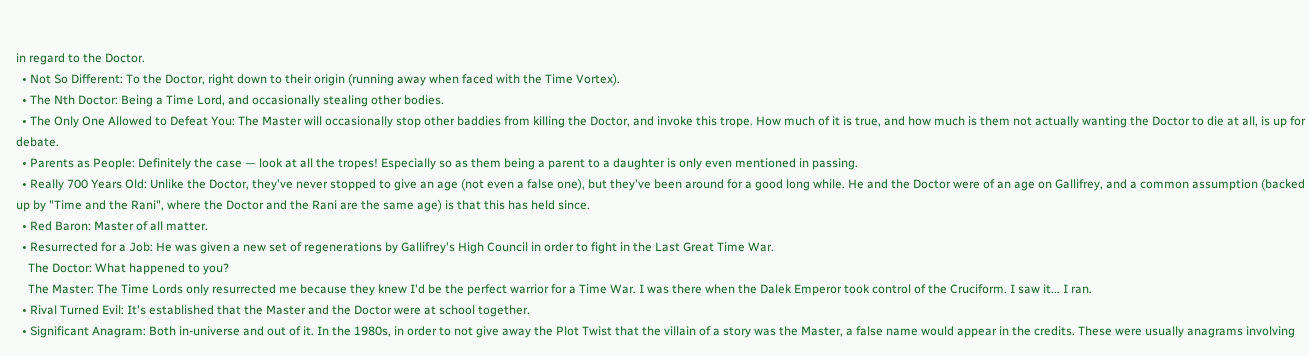in regard to the Doctor.
  • Not So Different: To the Doctor, right down to their origin (running away when faced with the Time Vortex).
  • The Nth Doctor: Being a Time Lord, and occasionally stealing other bodies.
  • The Only One Allowed to Defeat You: The Master will occasionally stop other baddies from killing the Doctor, and invoke this trope. How much of it is true, and how much is them not actually wanting the Doctor to die at all, is up for debate.
  • Parents as People: Definitely the case — look at all the tropes! Especially so as them being a parent to a daughter is only even mentioned in passing.
  • Really 700 Years Old: Unlike the Doctor, they've never stopped to give an age (not even a false one), but they've been around for a good long while. He and the Doctor were of an age on Gallifrey, and a common assumption (backed up by "Time and the Rani", where the Doctor and the Rani are the same age) is that this has held since.
  • Red Baron: Master of all matter.
  • Resurrected for a Job: He was given a new set of regenerations by Gallifrey's High Council in order to fight in the Last Great Time War.
    The Doctor: What happened to you?
    The Master: The Time Lords only resurrected me because they knew I'd be the perfect warrior for a Time War. I was there when the Dalek Emperor took control of the Cruciform. I saw it... I ran.
  • Rival Turned Evil: It's established that the Master and the Doctor were at school together.
  • Significant Anagram: Both in-universe and out of it. In the 1980s, in order to not give away the Plot Twist that the villain of a story was the Master, a false name would appear in the credits. These were usually anagrams involving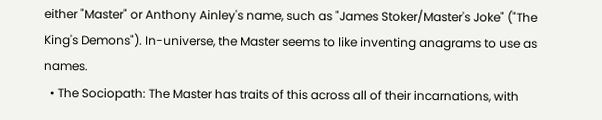either "Master" or Anthony Ainley's name, such as "James Stoker/Master's Joke" ("The King's Demons"). In-universe, the Master seems to like inventing anagrams to use as names.
  • The Sociopath: The Master has traits of this across all of their incarnations, with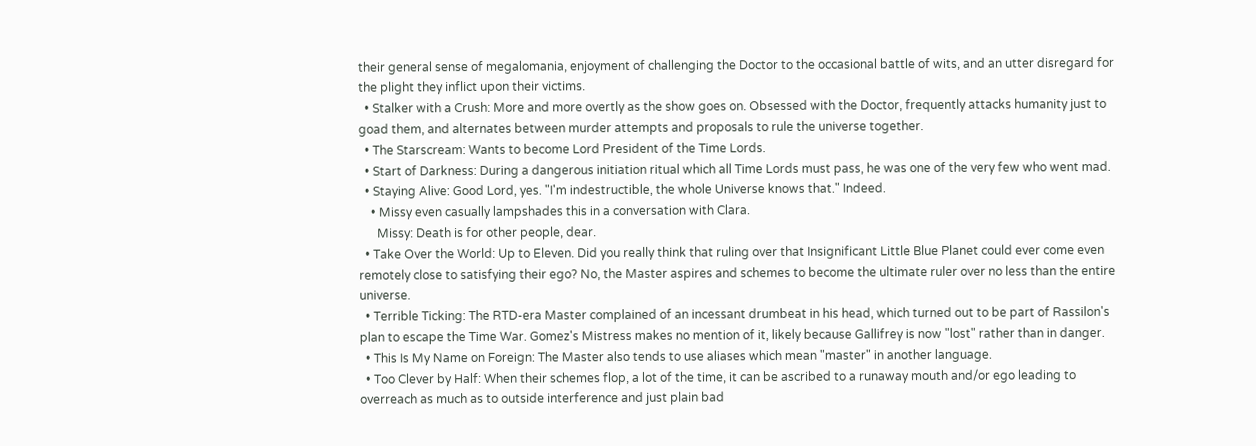their general sense of megalomania, enjoyment of challenging the Doctor to the occasional battle of wits, and an utter disregard for the plight they inflict upon their victims.
  • Stalker with a Crush: More and more overtly as the show goes on. Obsessed with the Doctor, frequently attacks humanity just to goad them, and alternates between murder attempts and proposals to rule the universe together.
  • The Starscream: Wants to become Lord President of the Time Lords.
  • Start of Darkness: During a dangerous initiation ritual which all Time Lords must pass, he was one of the very few who went mad.
  • Staying Alive: Good Lord, yes. "I'm indestructible, the whole Universe knows that." Indeed.
    • Missy even casually lampshades this in a conversation with Clara.
      Missy: Death is for other people, dear.
  • Take Over the World: Up to Eleven. Did you really think that ruling over that Insignificant Little Blue Planet could ever come even remotely close to satisfying their ego? No, the Master aspires and schemes to become the ultimate ruler over no less than the entire universe.
  • Terrible Ticking: The RTD-era Master complained of an incessant drumbeat in his head, which turned out to be part of Rassilon's plan to escape the Time War. Gomez's Mistress makes no mention of it, likely because Gallifrey is now "lost" rather than in danger.
  • This Is My Name on Foreign: The Master also tends to use aliases which mean "master" in another language.
  • Too Clever by Half: When their schemes flop, a lot of the time, it can be ascribed to a runaway mouth and/or ego leading to overreach as much as to outside interference and just plain bad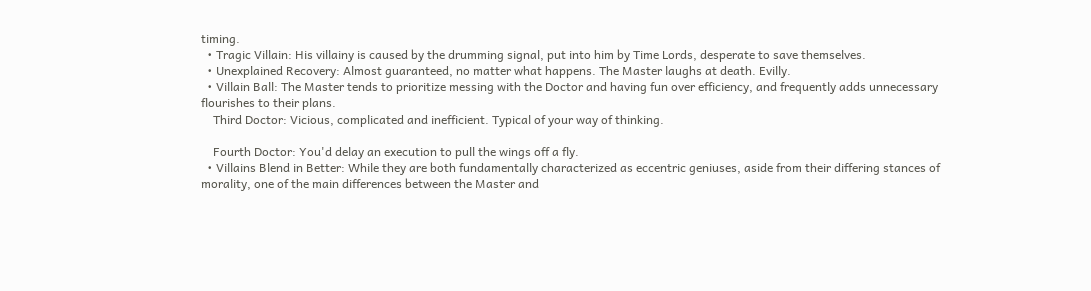timing.
  • Tragic Villain: His villainy is caused by the drumming signal, put into him by Time Lords, desperate to save themselves.
  • Unexplained Recovery: Almost guaranteed, no matter what happens. The Master laughs at death. Evilly.
  • Villain Ball: The Master tends to prioritize messing with the Doctor and having fun over efficiency, and frequently adds unnecessary flourishes to their plans.
    Third Doctor: Vicious, complicated and inefficient. Typical of your way of thinking.

    Fourth Doctor: You'd delay an execution to pull the wings off a fly.
  • Villains Blend in Better: While they are both fundamentally characterized as eccentric geniuses, aside from their differing stances of morality, one of the main differences between the Master and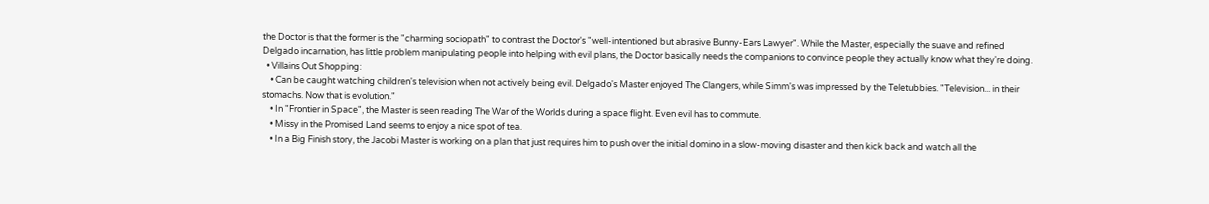the Doctor is that the former is the "charming sociopath" to contrast the Doctor's "well-intentioned but abrasive Bunny-Ears Lawyer". While the Master, especially the suave and refined Delgado incarnation, has little problem manipulating people into helping with evil plans, the Doctor basically needs the companions to convince people they actually know what they're doing.
  • Villains Out Shopping:
    • Can be caught watching children's television when not actively being evil. Delgado's Master enjoyed The Clangers, while Simm's was impressed by the Teletubbies. "Television... in their stomachs. Now that is evolution."
    • In "Frontier in Space", the Master is seen reading The War of the Worlds during a space flight. Even evil has to commute.
    • Missy in the Promised Land seems to enjoy a nice spot of tea.
    • In a Big Finish story, the Jacobi Master is working on a plan that just requires him to push over the initial domino in a slow-moving disaster and then kick back and watch all the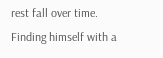rest fall over time. Finding himself with a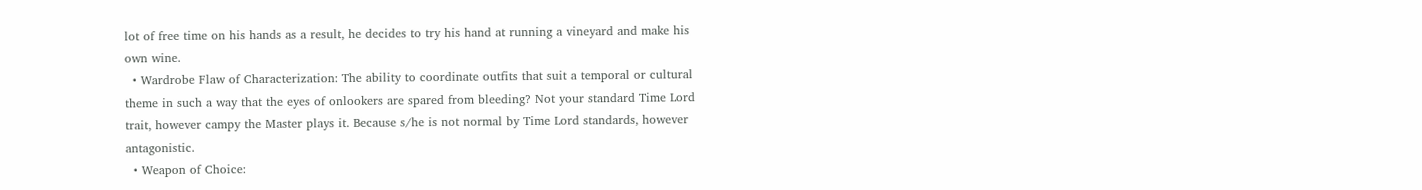lot of free time on his hands as a result, he decides to try his hand at running a vineyard and make his own wine.
  • Wardrobe Flaw of Characterization: The ability to coordinate outfits that suit a temporal or cultural theme in such a way that the eyes of onlookers are spared from bleeding? Not your standard Time Lord trait, however campy the Master plays it. Because s/he is not normal by Time Lord standards, however antagonistic.
  • Weapon of Choice: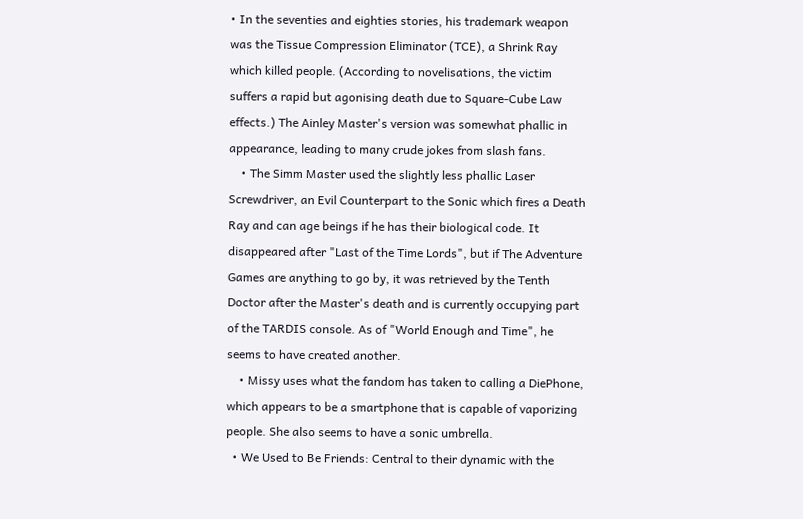• In the seventies and eighties stories, his trademark weapon was the Tissue Compression Eliminator (TCE), a Shrink Ray which killed people. (According to novelisations, the victim suffers a rapid but agonising death due to Square-Cube Law effects.) The Ainley Master's version was somewhat phallic in appearance, leading to many crude jokes from slash fans.
    • The Simm Master used the slightly less phallic Laser Screwdriver, an Evil Counterpart to the Sonic which fires a Death Ray and can age beings if he has their biological code. It disappeared after "Last of the Time Lords", but if The Adventure Games are anything to go by, it was retrieved by the Tenth Doctor after the Master's death and is currently occupying part of the TARDIS console. As of "World Enough and Time", he seems to have created another.
    • Missy uses what the fandom has taken to calling a DiePhone, which appears to be a smartphone that is capable of vaporizing people. She also seems to have a sonic umbrella.
  • We Used to Be Friends: Central to their dynamic with the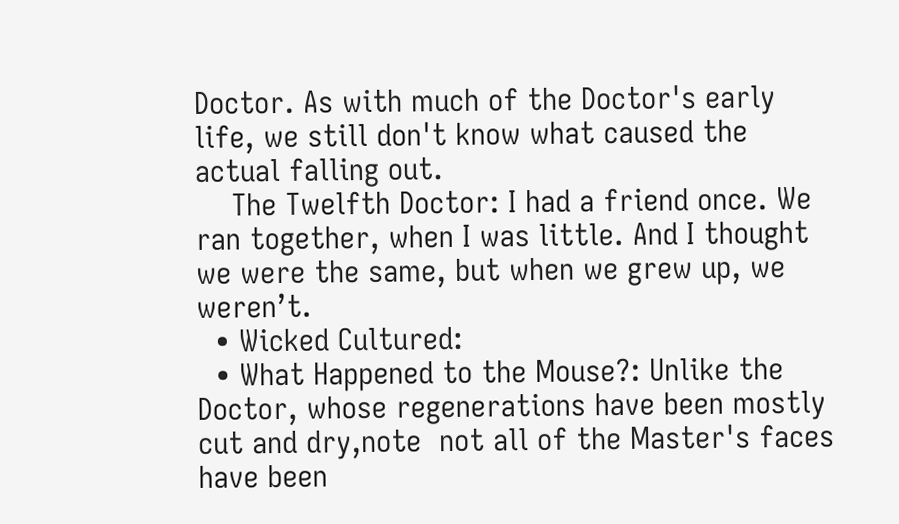Doctor. As with much of the Doctor's early life, we still don't know what caused the actual falling out.
    The Twelfth Doctor: I had a friend once. We ran together, when I was little. And I thought we were the same, but when we grew up, we weren’t.
  • Wicked Cultured:
  • What Happened to the Mouse?: Unlike the Doctor, whose regenerations have been mostly cut and dry,note  not all of the Master's faces have been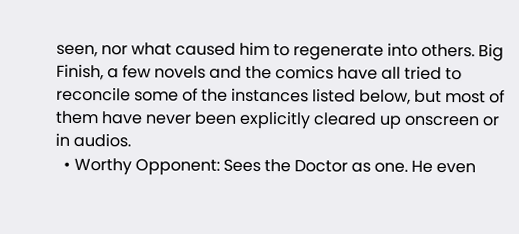seen, nor what caused him to regenerate into others. Big Finish, a few novels and the comics have all tried to reconcile some of the instances listed below, but most of them have never been explicitly cleared up onscreen or in audios.
  • Worthy Opponent: Sees the Doctor as one. He even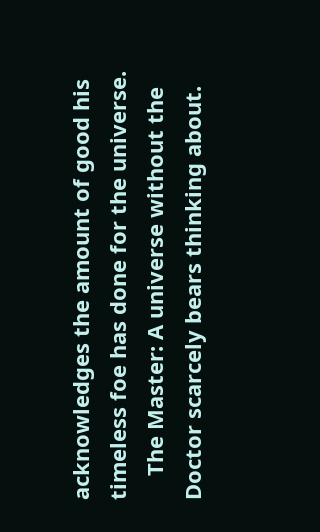acknowledges the amount of good his timeless foe has done for the universe.
    The Master: A universe without the Doctor scarcely bears thinking about.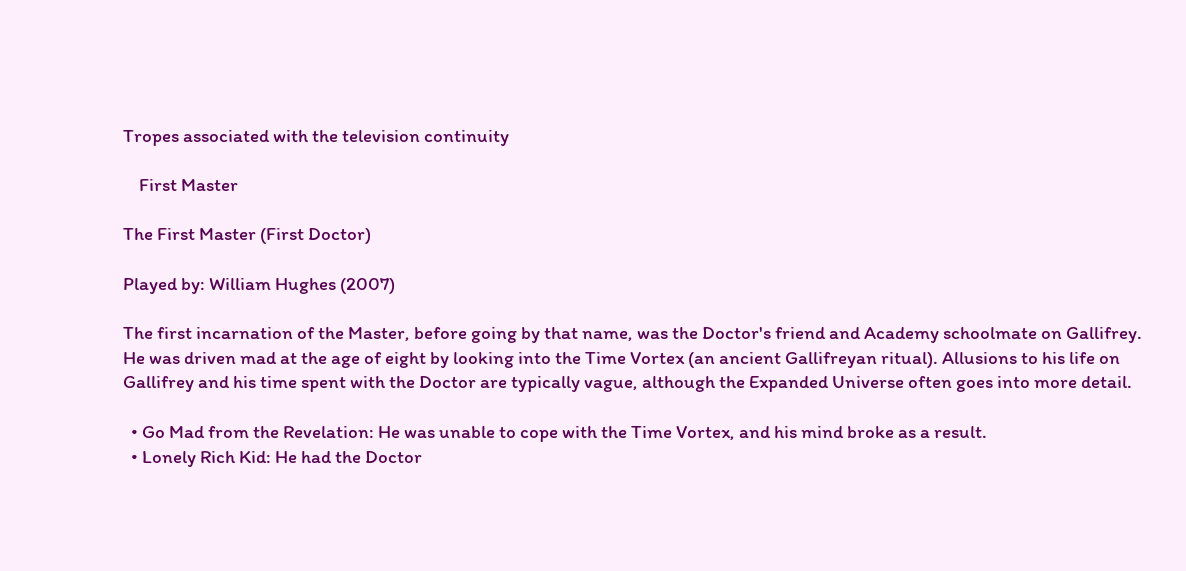Tropes associated with the television continuity

    First Master

The First Master (First Doctor)

Played by: William Hughes (2007)

The first incarnation of the Master, before going by that name, was the Doctor's friend and Academy schoolmate on Gallifrey. He was driven mad at the age of eight by looking into the Time Vortex (an ancient Gallifreyan ritual). Allusions to his life on Gallifrey and his time spent with the Doctor are typically vague, although the Expanded Universe often goes into more detail.

  • Go Mad from the Revelation: He was unable to cope with the Time Vortex, and his mind broke as a result.
  • Lonely Rich Kid: He had the Doctor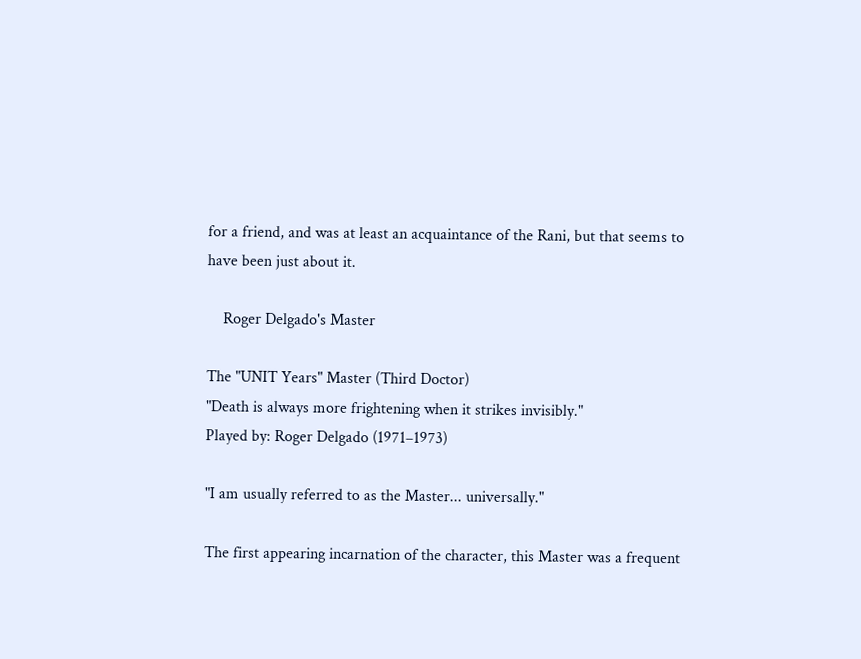for a friend, and was at least an acquaintance of the Rani, but that seems to have been just about it.

    Roger Delgado's Master

The "UNIT Years" Master (Third Doctor)
"Death is always more frightening when it strikes invisibly."
Played by: Roger Delgado (1971–1973)

"I am usually referred to as the Master... universally."

The first appearing incarnation of the character, this Master was a frequent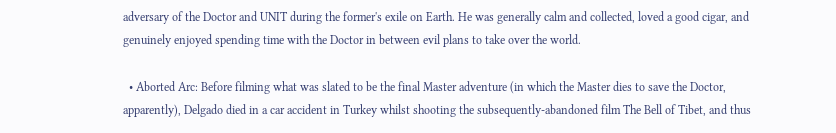adversary of the Doctor and UNIT during the former's exile on Earth. He was generally calm and collected, loved a good cigar, and genuinely enjoyed spending time with the Doctor in between evil plans to take over the world.

  • Aborted Arc: Before filming what was slated to be the final Master adventure (in which the Master dies to save the Doctor, apparently), Delgado died in a car accident in Turkey whilst shooting the subsequently-abandoned film The Bell of Tibet, and thus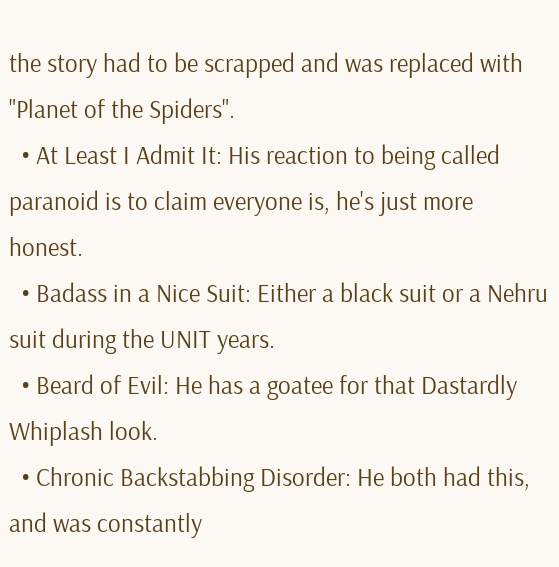the story had to be scrapped and was replaced with "Planet of the Spiders".
  • At Least I Admit It: His reaction to being called paranoid is to claim everyone is, he's just more honest.
  • Badass in a Nice Suit: Either a black suit or a Nehru suit during the UNIT years.
  • Beard of Evil: He has a goatee for that Dastardly Whiplash look.
  • Chronic Backstabbing Disorder: He both had this, and was constantly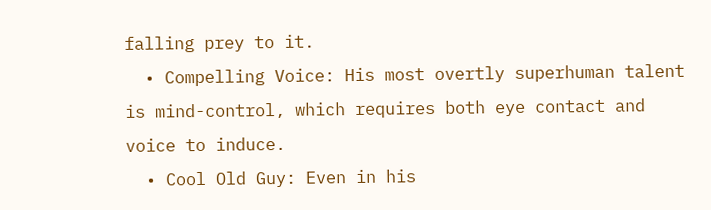falling prey to it.
  • Compelling Voice: His most overtly superhuman talent is mind-control, which requires both eye contact and voice to induce.
  • Cool Old Guy: Even in his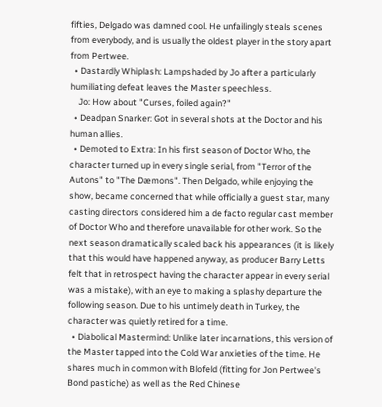fifties, Delgado was damned cool. He unfailingly steals scenes from everybody, and is usually the oldest player in the story apart from Pertwee.
  • Dastardly Whiplash: Lampshaded by Jo after a particularly humiliating defeat leaves the Master speechless.
    Jo: How about "Curses, foiled again?"
  • Deadpan Snarker: Got in several shots at the Doctor and his human allies.
  • Demoted to Extra: In his first season of Doctor Who, the character turned up in every single serial, from "Terror of the Autons" to "The Dæmons". Then Delgado, while enjoying the show, became concerned that while officially a guest star, many casting directors considered him a de facto regular cast member of Doctor Who and therefore unavailable for other work. So the next season dramatically scaled back his appearances (it is likely that this would have happened anyway, as producer Barry Letts felt that in retrospect having the character appear in every serial was a mistake), with an eye to making a splashy departure the following season. Due to his untimely death in Turkey, the character was quietly retired for a time.
  • Diabolical Mastermind: Unlike later incarnations, this version of the Master tapped into the Cold War anxieties of the time. He shares much in common with Blofeld (fitting for Jon Pertwee's Bond pastiche) as well as the Red Chinese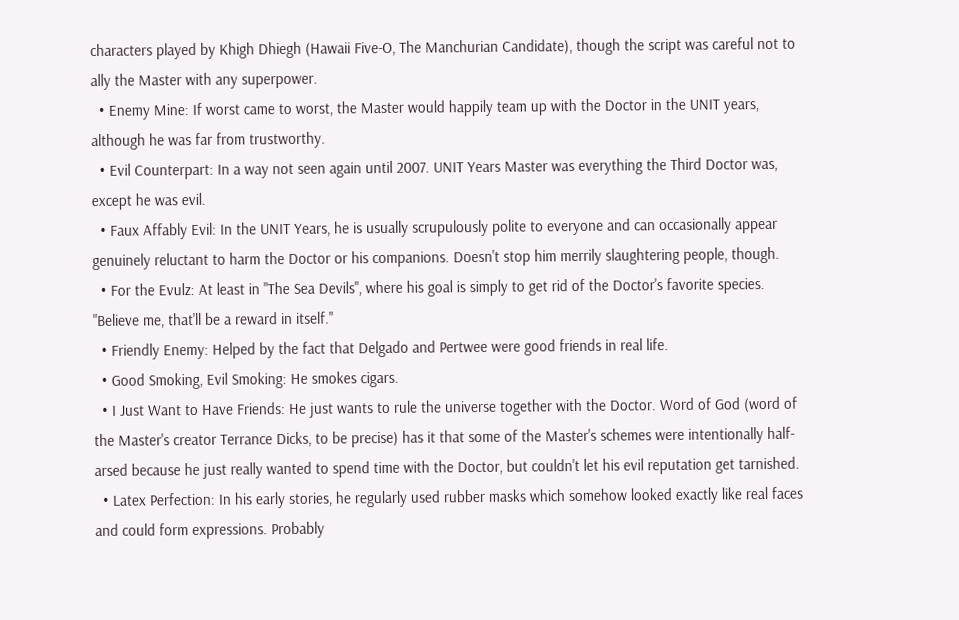characters played by Khigh Dhiegh (Hawaii Five-O, The Manchurian Candidate), though the script was careful not to ally the Master with any superpower.
  • Enemy Mine: If worst came to worst, the Master would happily team up with the Doctor in the UNIT years, although he was far from trustworthy.
  • Evil Counterpart: In a way not seen again until 2007. UNIT Years Master was everything the Third Doctor was, except he was evil.
  • Faux Affably Evil: In the UNIT Years, he is usually scrupulously polite to everyone and can occasionally appear genuinely reluctant to harm the Doctor or his companions. Doesn't stop him merrily slaughtering people, though.
  • For the Evulz: At least in "The Sea Devils", where his goal is simply to get rid of the Doctor's favorite species. "Believe me, that'll be a reward in itself."
  • Friendly Enemy: Helped by the fact that Delgado and Pertwee were good friends in real life.
  • Good Smoking, Evil Smoking: He smokes cigars.
  • I Just Want to Have Friends: He just wants to rule the universe together with the Doctor. Word of God (word of the Master's creator Terrance Dicks, to be precise) has it that some of the Master's schemes were intentionally half-arsed because he just really wanted to spend time with the Doctor, but couldn't let his evil reputation get tarnished.
  • Latex Perfection: In his early stories, he regularly used rubber masks which somehow looked exactly like real faces and could form expressions. Probably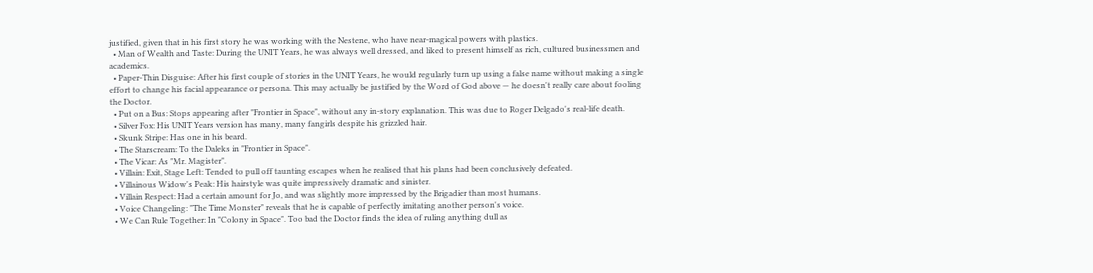justified, given that in his first story he was working with the Nestene, who have near-magical powers with plastics.
  • Man of Wealth and Taste: During the UNIT Years, he was always well dressed, and liked to present himself as rich, cultured businessmen and academics.
  • Paper-Thin Disguise: After his first couple of stories in the UNIT Years, he would regularly turn up using a false name without making a single effort to change his facial appearance or persona. This may actually be justified by the Word of God above — he doesn't really care about fooling the Doctor.
  • Put on a Bus: Stops appearing after "Frontier in Space", without any in-story explanation. This was due to Roger Delgado's real-life death.
  • Silver Fox: His UNIT Years version has many, many fangirls despite his grizzled hair.
  • Skunk Stripe: Has one in his beard.
  • The Starscream: To the Daleks in "Frontier in Space".
  • The Vicar: As "Mr. Magister".
  • Villain: Exit, Stage Left: Tended to pull off taunting escapes when he realised that his plans had been conclusively defeated.
  • Villainous Widow's Peak: His hairstyle was quite impressively dramatic and sinister.
  • Villain Respect: Had a certain amount for Jo, and was slightly more impressed by the Brigadier than most humans.
  • Voice Changeling: "The Time Monster" reveals that he is capable of perfectly imitating another person's voice.
  • We Can Rule Together: In "Colony in Space". Too bad the Doctor finds the idea of ruling anything dull as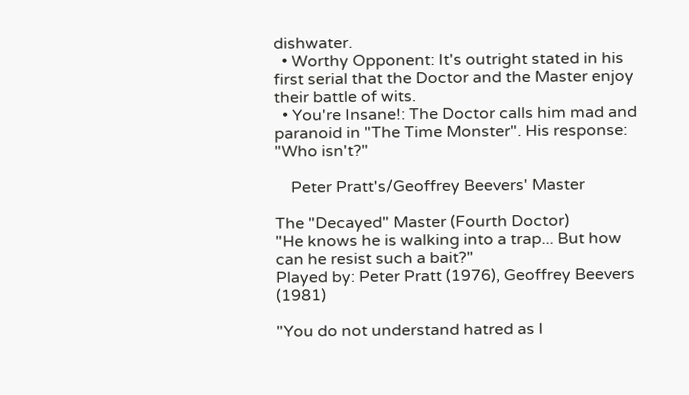dishwater.
  • Worthy Opponent: It's outright stated in his first serial that the Doctor and the Master enjoy their battle of wits.
  • You're Insane!: The Doctor calls him mad and paranoid in "The Time Monster". His response: "Who isn't?"

    Peter Pratt's/Geoffrey Beevers' Master

The "Decayed" Master (Fourth Doctor)
"He knows he is walking into a trap... But how can he resist such a bait?"
Played by: Peter Pratt (1976), Geoffrey Beevers (1981)

"You do not understand hatred as I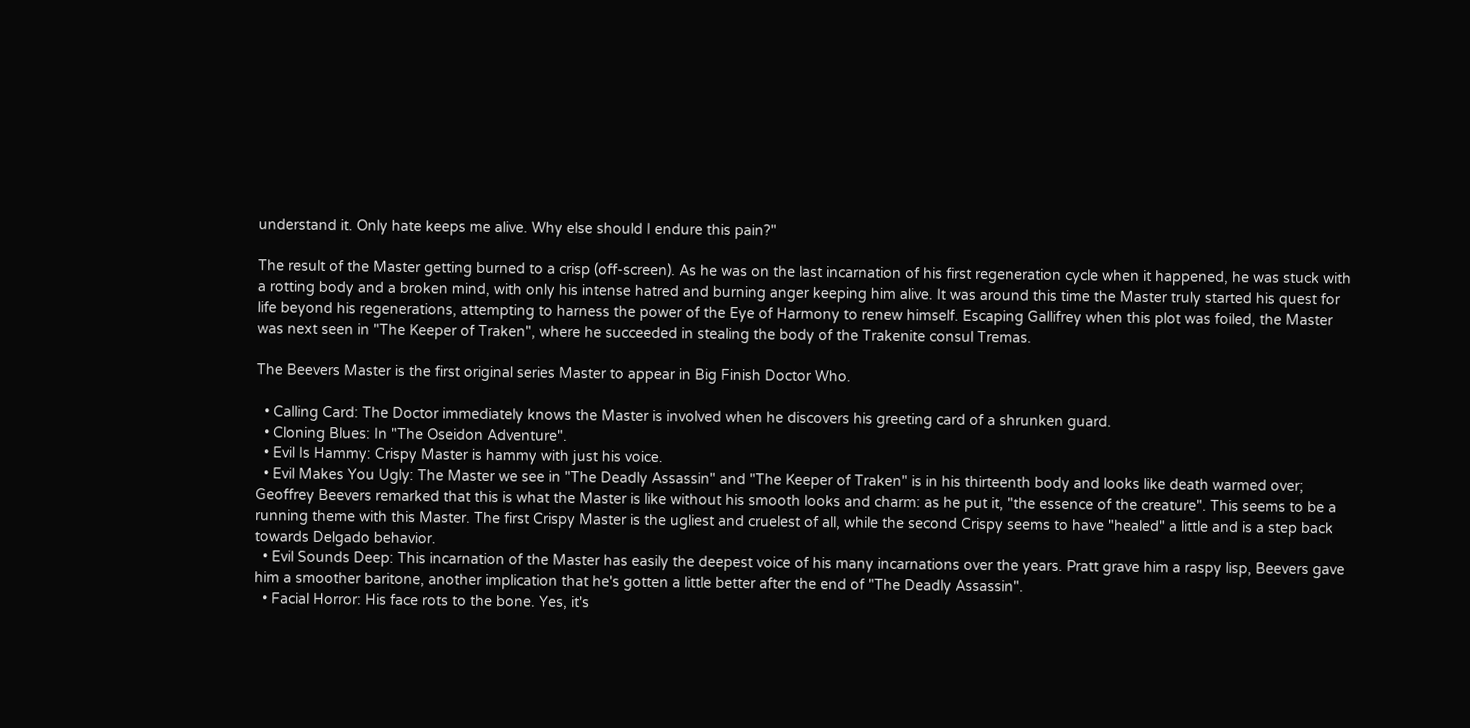understand it. Only hate keeps me alive. Why else should I endure this pain?"

The result of the Master getting burned to a crisp (off-screen). As he was on the last incarnation of his first regeneration cycle when it happened, he was stuck with a rotting body and a broken mind, with only his intense hatred and burning anger keeping him alive. It was around this time the Master truly started his quest for life beyond his regenerations, attempting to harness the power of the Eye of Harmony to renew himself. Escaping Gallifrey when this plot was foiled, the Master was next seen in "The Keeper of Traken", where he succeeded in stealing the body of the Trakenite consul Tremas.

The Beevers Master is the first original series Master to appear in Big Finish Doctor Who.

  • Calling Card: The Doctor immediately knows the Master is involved when he discovers his greeting card of a shrunken guard.
  • Cloning Blues: In "The Oseidon Adventure".
  • Evil Is Hammy: Crispy Master is hammy with just his voice.
  • Evil Makes You Ugly: The Master we see in "The Deadly Assassin" and "The Keeper of Traken" is in his thirteenth body and looks like death warmed over; Geoffrey Beevers remarked that this is what the Master is like without his smooth looks and charm: as he put it, "the essence of the creature". This seems to be a running theme with this Master. The first Crispy Master is the ugliest and cruelest of all, while the second Crispy seems to have "healed" a little and is a step back towards Delgado behavior.
  • Evil Sounds Deep: This incarnation of the Master has easily the deepest voice of his many incarnations over the years. Pratt grave him a raspy lisp, Beevers gave him a smoother baritone, another implication that he's gotten a little better after the end of "The Deadly Assassin".
  • Facial Horror: His face rots to the bone. Yes, it's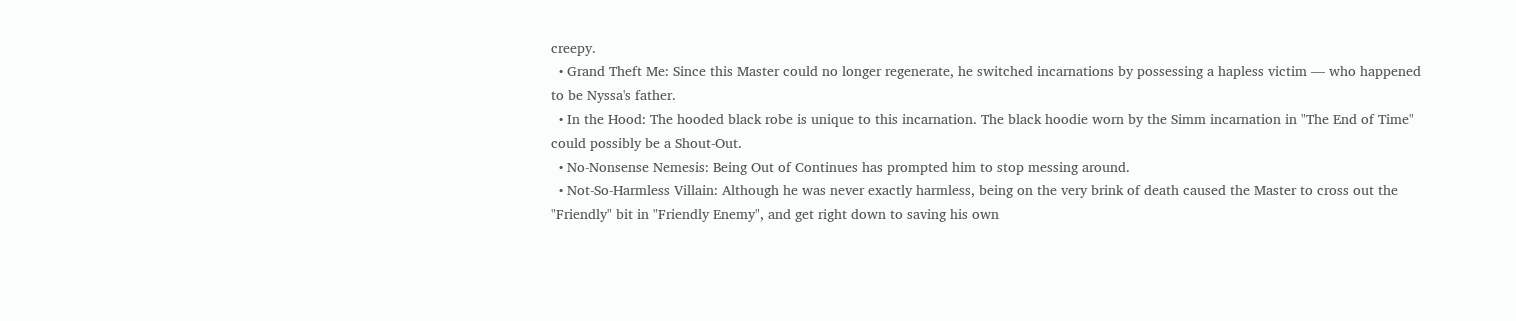creepy.
  • Grand Theft Me: Since this Master could no longer regenerate, he switched incarnations by possessing a hapless victim — who happened to be Nyssa's father.
  • In the Hood: The hooded black robe is unique to this incarnation. The black hoodie worn by the Simm incarnation in "The End of Time" could possibly be a Shout-Out.
  • No-Nonsense Nemesis: Being Out of Continues has prompted him to stop messing around.
  • Not-So-Harmless Villain: Although he was never exactly harmless, being on the very brink of death caused the Master to cross out the "Friendly" bit in "Friendly Enemy", and get right down to saving his own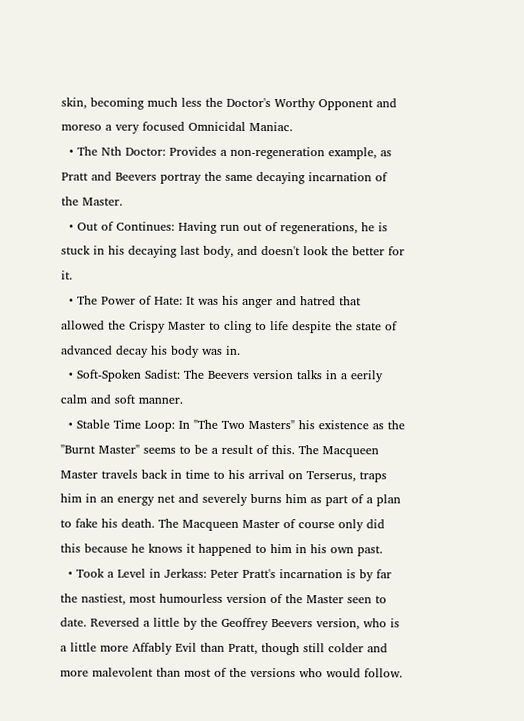skin, becoming much less the Doctor's Worthy Opponent and moreso a very focused Omnicidal Maniac.
  • The Nth Doctor: Provides a non-regeneration example, as Pratt and Beevers portray the same decaying incarnation of the Master.
  • Out of Continues: Having run out of regenerations, he is stuck in his decaying last body, and doesn't look the better for it.
  • The Power of Hate: It was his anger and hatred that allowed the Crispy Master to cling to life despite the state of advanced decay his body was in.
  • Soft-Spoken Sadist: The Beevers version talks in a eerily calm and soft manner.
  • Stable Time Loop: In "The Two Masters" his existence as the "Burnt Master" seems to be a result of this. The Macqueen Master travels back in time to his arrival on Terserus, traps him in an energy net and severely burns him as part of a plan to fake his death. The Macqueen Master of course only did this because he knows it happened to him in his own past.
  • Took a Level in Jerkass: Peter Pratt's incarnation is by far the nastiest, most humourless version of the Master seen to date. Reversed a little by the Geoffrey Beevers version, who is a little more Affably Evil than Pratt, though still colder and more malevolent than most of the versions who would follow.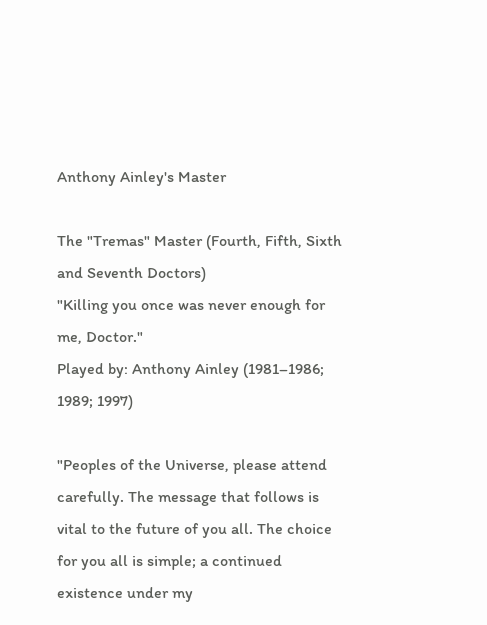Anthony Ainley's Master

The "Tremas" Master (Fourth, Fifth, Sixth and Seventh Doctors)
"Killing you once was never enough for me, Doctor."
Played by: Anthony Ainley (1981–1986; 1989; 1997)

"Peoples of the Universe, please attend carefully. The message that follows is vital to the future of you all. The choice for you all is simple; a continued existence under my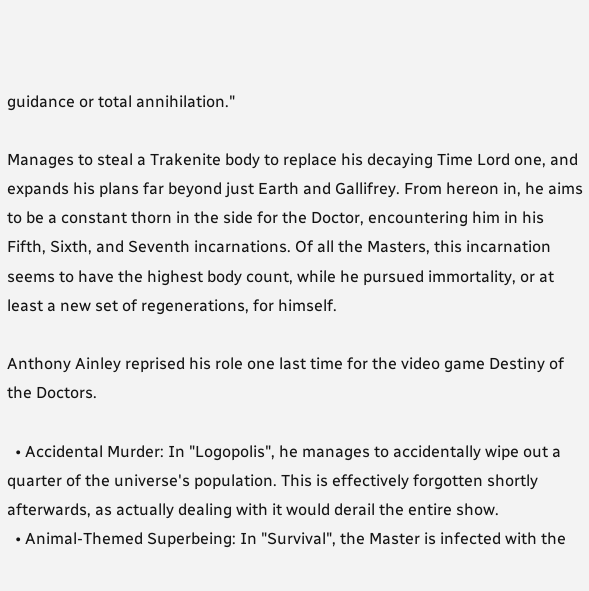guidance or total annihilation."

Manages to steal a Trakenite body to replace his decaying Time Lord one, and expands his plans far beyond just Earth and Gallifrey. From hereon in, he aims to be a constant thorn in the side for the Doctor, encountering him in his Fifth, Sixth, and Seventh incarnations. Of all the Masters, this incarnation seems to have the highest body count, while he pursued immortality, or at least a new set of regenerations, for himself.

Anthony Ainley reprised his role one last time for the video game Destiny of the Doctors.

  • Accidental Murder: In "Logopolis", he manages to accidentally wipe out a quarter of the universe's population. This is effectively forgotten shortly afterwards, as actually dealing with it would derail the entire show.
  • Animal-Themed Superbeing: In "Survival", the Master is infected with the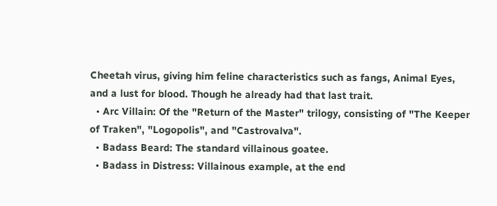Cheetah virus, giving him feline characteristics such as fangs, Animal Eyes, and a lust for blood. Though he already had that last trait.
  • Arc Villain: Of the "Return of the Master" trilogy, consisting of "The Keeper of Traken", "Logopolis", and "Castrovalva".
  • Badass Beard: The standard villainous goatee.
  • Badass in Distress: Villainous example, at the end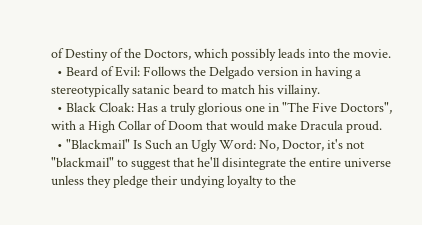of Destiny of the Doctors, which possibly leads into the movie.
  • Beard of Evil: Follows the Delgado version in having a stereotypically satanic beard to match his villainy.
  • Black Cloak: Has a truly glorious one in "The Five Doctors", with a High Collar of Doom that would make Dracula proud.
  • "Blackmail" Is Such an Ugly Word: No, Doctor, it's not "blackmail" to suggest that he'll disintegrate the entire universe unless they pledge their undying loyalty to the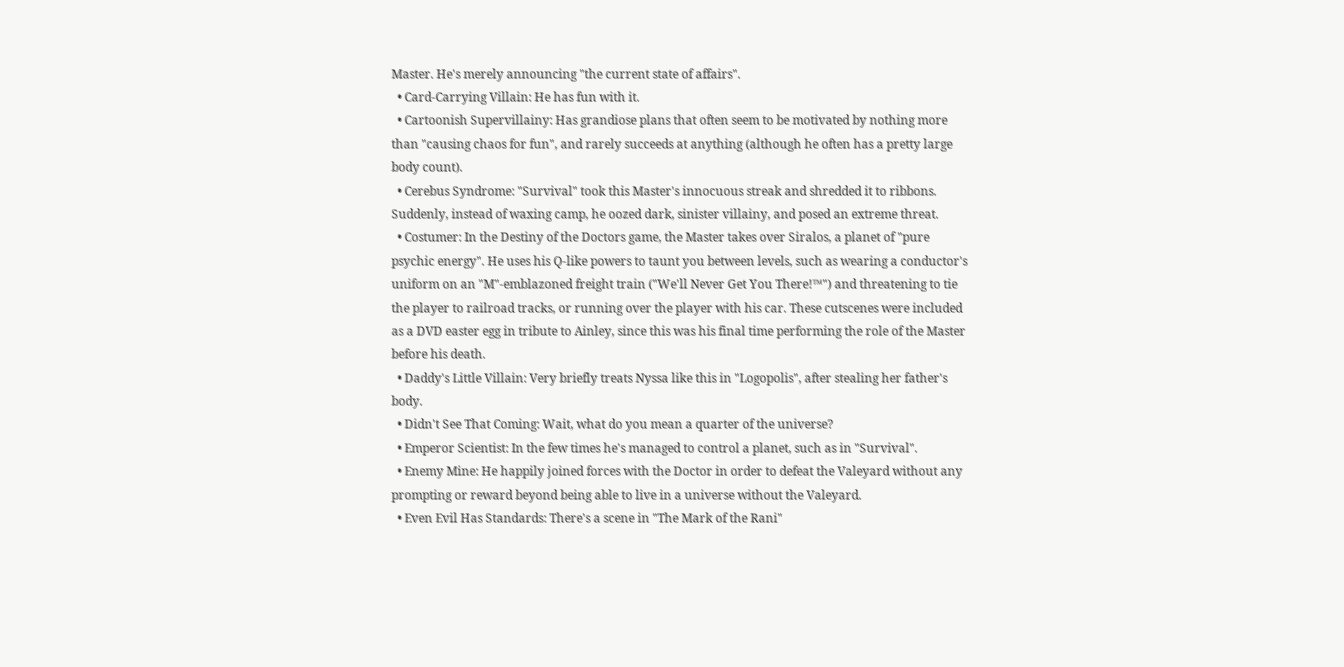Master. He's merely announcing "the current state of affairs".
  • Card-Carrying Villain: He has fun with it.
  • Cartoonish Supervillainy: Has grandiose plans that often seem to be motivated by nothing more than "causing chaos for fun", and rarely succeeds at anything (although he often has a pretty large body count).
  • Cerebus Syndrome: "Survival" took this Master's innocuous streak and shredded it to ribbons. Suddenly, instead of waxing camp, he oozed dark, sinister villainy, and posed an extreme threat.
  • Costumer: In the Destiny of the Doctors game, the Master takes over Siralos, a planet of "pure psychic energy". He uses his Q-like powers to taunt you between levels, such as wearing a conductor's uniform on an "M"-emblazoned freight train ("We'll Never Get You There!™") and threatening to tie the player to railroad tracks, or running over the player with his car. These cutscenes were included as a DVD easter egg in tribute to Ainley, since this was his final time performing the role of the Master before his death.
  • Daddy's Little Villain: Very briefly treats Nyssa like this in "Logopolis", after stealing her father's body.
  • Didn't See That Coming: Wait, what do you mean a quarter of the universe?
  • Emperor Scientist: In the few times he's managed to control a planet, such as in "Survival".
  • Enemy Mine: He happily joined forces with the Doctor in order to defeat the Valeyard without any prompting or reward beyond being able to live in a universe without the Valeyard.
  • Even Evil Has Standards: There's a scene in "The Mark of the Rani"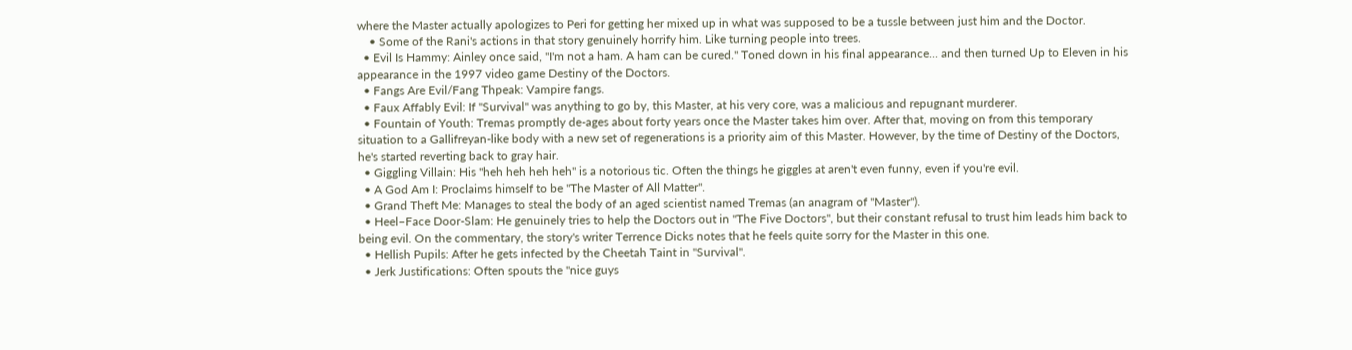where the Master actually apologizes to Peri for getting her mixed up in what was supposed to be a tussle between just him and the Doctor.
    • Some of the Rani's actions in that story genuinely horrify him. Like turning people into trees.
  • Evil Is Hammy: Ainley once said, "I'm not a ham. A ham can be cured." Toned down in his final appearance... and then turned Up to Eleven in his appearance in the 1997 video game Destiny of the Doctors.
  • Fangs Are Evil/Fang Thpeak: Vampire fangs.
  • Faux Affably Evil: If "Survival" was anything to go by, this Master, at his very core, was a malicious and repugnant murderer.
  • Fountain of Youth: Tremas promptly de-ages about forty years once the Master takes him over. After that, moving on from this temporary situation to a Gallifreyan-like body with a new set of regenerations is a priority aim of this Master. However, by the time of Destiny of the Doctors, he's started reverting back to gray hair.
  • Giggling Villain: His "heh heh heh heh" is a notorious tic. Often the things he giggles at aren't even funny, even if you're evil.
  • A God Am I: Proclaims himself to be "The Master of All Matter".
  • Grand Theft Me: Manages to steal the body of an aged scientist named Tremas (an anagram of "Master").
  • Heel–Face Door-Slam: He genuinely tries to help the Doctors out in "The Five Doctors", but their constant refusal to trust him leads him back to being evil. On the commentary, the story's writer Terrence Dicks notes that he feels quite sorry for the Master in this one.
  • Hellish Pupils: After he gets infected by the Cheetah Taint in "Survival".
  • Jerk Justifications: Often spouts the "nice guys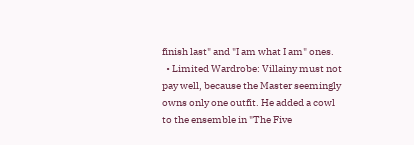finish last" and "I am what I am" ones.
  • Limited Wardrobe: Villainy must not pay well, because the Master seemingly owns only one outfit. He added a cowl to the ensemble in "The Five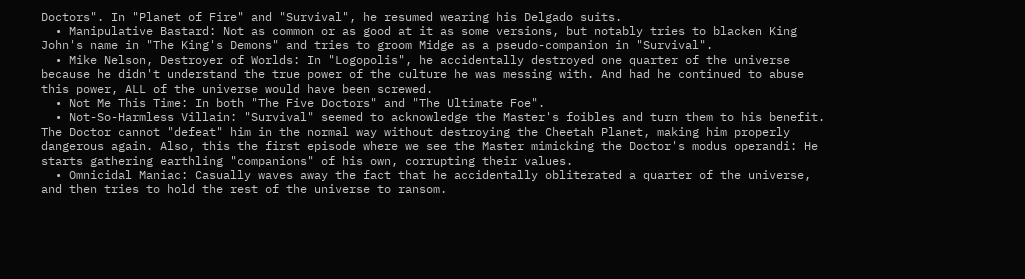Doctors". In "Planet of Fire" and "Survival", he resumed wearing his Delgado suits.
  • Manipulative Bastard: Not as common or as good at it as some versions, but notably tries to blacken King John's name in "The King's Demons" and tries to groom Midge as a pseudo-companion in "Survival".
  • Mike Nelson, Destroyer of Worlds: In "Logopolis", he accidentally destroyed one quarter of the universe because he didn't understand the true power of the culture he was messing with. And had he continued to abuse this power, ALL of the universe would have been screwed.
  • Not Me This Time: In both "The Five Doctors" and "The Ultimate Foe".
  • Not-So-Harmless Villain: "Survival" seemed to acknowledge the Master's foibles and turn them to his benefit. The Doctor cannot "defeat" him in the normal way without destroying the Cheetah Planet, making him properly dangerous again. Also, this the first episode where we see the Master mimicking the Doctor's modus operandi: He starts gathering earthling "companions" of his own, corrupting their values.
  • Omnicidal Maniac: Casually waves away the fact that he accidentally obliterated a quarter of the universe, and then tries to hold the rest of the universe to ransom.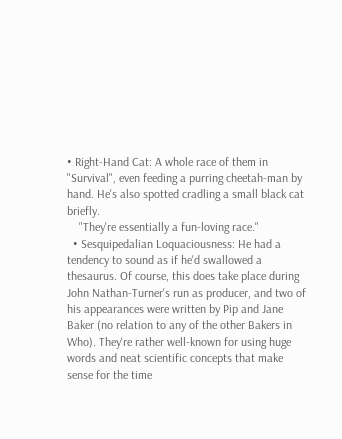• Right-Hand Cat: A whole race of them in "Survival", even feeding a purring cheetah-man by hand. He's also spotted cradling a small black cat briefly.
    "They're essentially a fun-loving race."
  • Sesquipedalian Loquaciousness: He had a tendency to sound as if he'd swallowed a thesaurus. Of course, this does take place during John Nathan-Turner's run as producer, and two of his appearances were written by Pip and Jane Baker (no relation to any of the other Bakers in Who). They're rather well-known for using huge words and neat scientific concepts that make sense for the time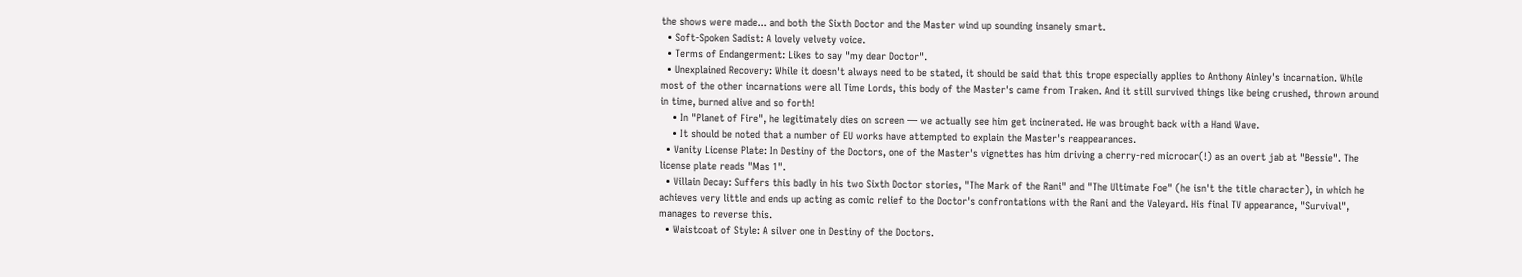the shows were made... and both the Sixth Doctor and the Master wind up sounding insanely smart.
  • Soft-Spoken Sadist: A lovely velvety voice.
  • Terms of Endangerment: Likes to say "my dear Doctor".
  • Unexplained Recovery: While it doesn't always need to be stated, it should be said that this trope especially applies to Anthony Ainley's incarnation. While most of the other incarnations were all Time Lords, this body of the Master's came from Traken. And it still survived things like being crushed, thrown around in time, burned alive and so forth!
    • In "Planet of Fire", he legitimately dies on screen — we actually see him get incinerated. He was brought back with a Hand Wave.
    • It should be noted that a number of EU works have attempted to explain the Master's reappearances.
  • Vanity License Plate: In Destiny of the Doctors, one of the Master's vignettes has him driving a cherry-red microcar(!) as an overt jab at "Bessie". The license plate reads "Mas 1".
  • Villain Decay: Suffers this badly in his two Sixth Doctor stories, "The Mark of the Rani" and "The Ultimate Foe" (he isn't the title character), in which he achieves very little and ends up acting as comic relief to the Doctor's confrontations with the Rani and the Valeyard. His final TV appearance, "Survival", manages to reverse this.
  • Waistcoat of Style: A silver one in Destiny of the Doctors.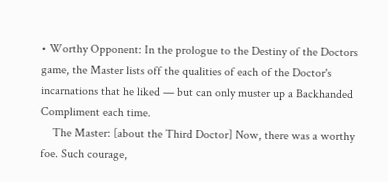• Worthy Opponent: In the prologue to the Destiny of the Doctors game, the Master lists off the qualities of each of the Doctor's incarnations that he liked — but can only muster up a Backhanded Compliment each time.
    The Master: [about the Third Doctor] Now, there was a worthy foe. Such courage,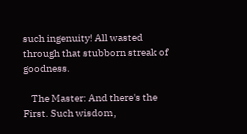such ingenuity! All wasted through that stubborn streak of goodness.

    The Master: And there's the First. Such wisdom,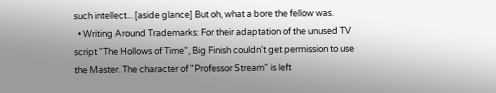such intellect... [aside glance] But oh, what a bore the fellow was.
  • Writing Around Trademarks: For their adaptation of the unused TV script "The Hollows of Time", Big Finish couldn't get permission to use the Master. The character of "Professor Stream" is left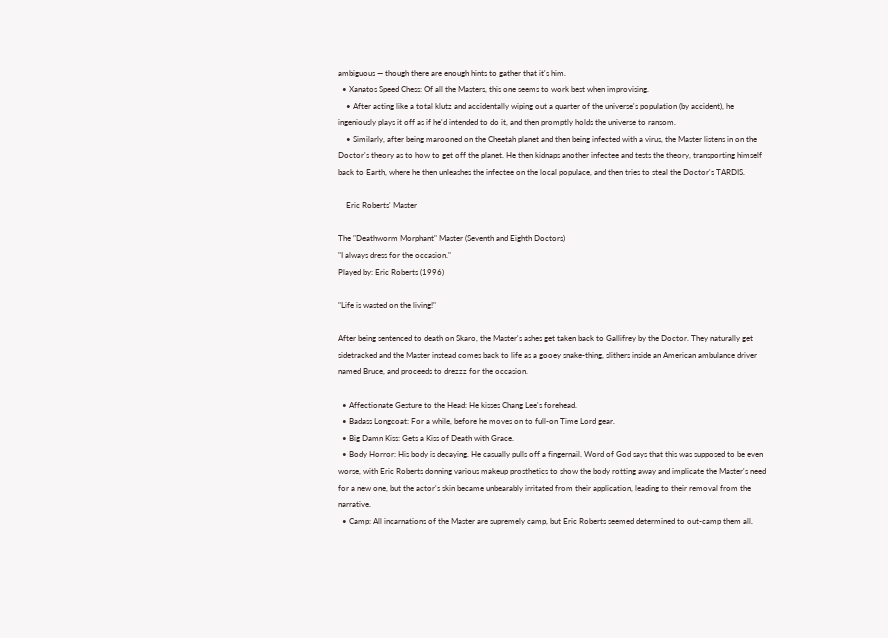ambiguous — though there are enough hints to gather that it's him.
  • Xanatos Speed Chess: Of all the Masters, this one seems to work best when improvising.
    • After acting like a total klutz and accidentally wiping out a quarter of the universe's population (by accident), he ingeniously plays it off as if he'd intended to do it, and then promptly holds the universe to ransom.
    • Similarly, after being marooned on the Cheetah planet and then being infected with a virus, the Master listens in on the Doctor's theory as to how to get off the planet. He then kidnaps another infectee and tests the theory, transporting himself back to Earth, where he then unleashes the infectee on the local populace, and then tries to steal the Doctor's TARDIS.

    Eric Roberts' Master

The "Deathworm Morphant" Master (Seventh and Eighth Doctors)
"I always dress for the occasion."
Played by: Eric Roberts (1996)

"Life is wasted on the living!"

After being sentenced to death on Skaro, the Master's ashes get taken back to Gallifrey by the Doctor. They naturally get sidetracked and the Master instead comes back to life as a gooey snake-thing, slithers inside an American ambulance driver named Bruce, and proceeds to drezzz for the occasion.

  • Affectionate Gesture to the Head: He kisses Chang Lee's forehead.
  • Badass Longcoat: For a while, before he moves on to full-on Time Lord gear.
  • Big Damn Kiss: Gets a Kiss of Death with Grace.
  • Body Horror: His body is decaying. He casually pulls off a fingernail. Word of God says that this was supposed to be even worse, with Eric Roberts donning various makeup prosthetics to show the body rotting away and implicate the Master's need for a new one, but the actor's skin became unbearably irritated from their application, leading to their removal from the narrative.
  • Camp: All incarnations of the Master are supremely camp, but Eric Roberts seemed determined to out-camp them all.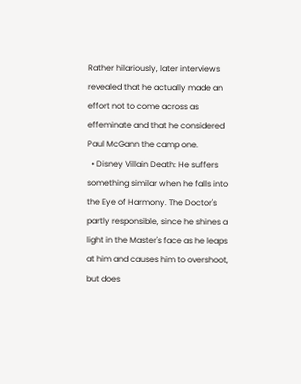Rather hilariously, later interviews revealed that he actually made an effort not to come across as effeminate and that he considered Paul McGann the camp one.
  • Disney Villain Death: He suffers something similar when he falls into the Eye of Harmony. The Doctor's partly responsible, since he shines a light in the Master's face as he leaps at him and causes him to overshoot, but does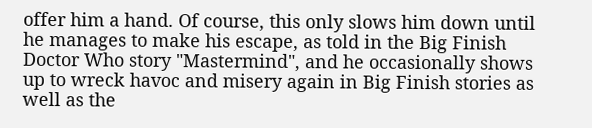offer him a hand. Of course, this only slows him down until he manages to make his escape, as told in the Big Finish Doctor Who story "Mastermind", and he occasionally shows up to wreck havoc and misery again in Big Finish stories as well as the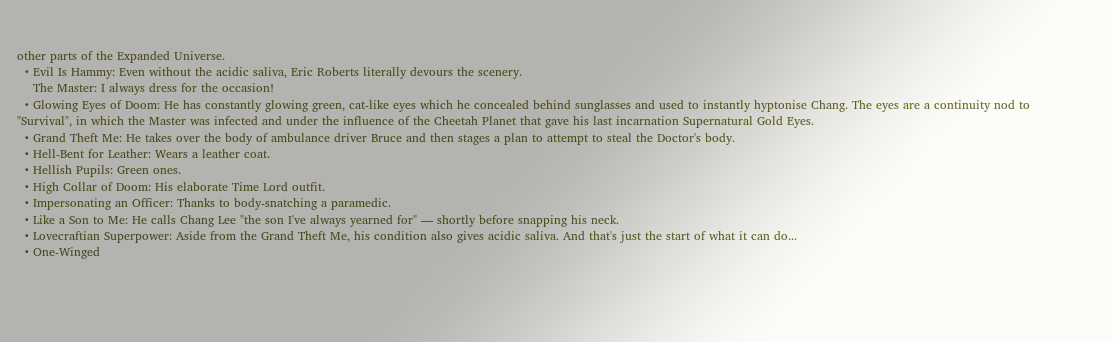other parts of the Expanded Universe.
  • Evil Is Hammy: Even without the acidic saliva, Eric Roberts literally devours the scenery.
    The Master: I always dress for the occasion!
  • Glowing Eyes of Doom: He has constantly glowing green, cat-like eyes which he concealed behind sunglasses and used to instantly hyptonise Chang. The eyes are a continuity nod to "Survival", in which the Master was infected and under the influence of the Cheetah Planet that gave his last incarnation Supernatural Gold Eyes.
  • Grand Theft Me: He takes over the body of ambulance driver Bruce and then stages a plan to attempt to steal the Doctor's body.
  • Hell-Bent for Leather: Wears a leather coat.
  • Hellish Pupils: Green ones.
  • High Collar of Doom: His elaborate Time Lord outfit.
  • Impersonating an Officer: Thanks to body-snatching a paramedic.
  • Like a Son to Me: He calls Chang Lee "the son I've always yearned for" — shortly before snapping his neck.
  • Lovecraftian Superpower: Aside from the Grand Theft Me, his condition also gives acidic saliva. And that's just the start of what it can do...
  • One-Winged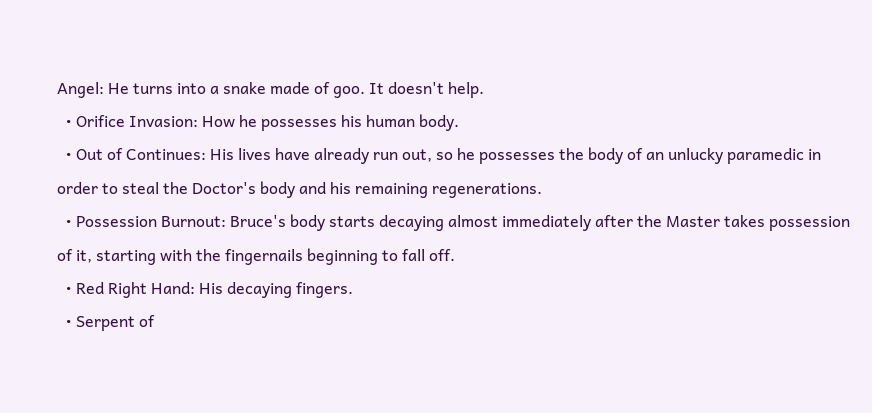Angel: He turns into a snake made of goo. It doesn't help.
  • Orifice Invasion: How he possesses his human body.
  • Out of Continues: His lives have already run out, so he possesses the body of an unlucky paramedic in order to steal the Doctor's body and his remaining regenerations.
  • Possession Burnout: Bruce's body starts decaying almost immediately after the Master takes possession of it, starting with the fingernails beginning to fall off.
  • Red Right Hand: His decaying fingers.
  • Serpent of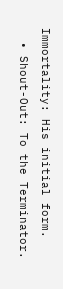Immortality: His initial form.
  • Shout-Out: To the Terminator.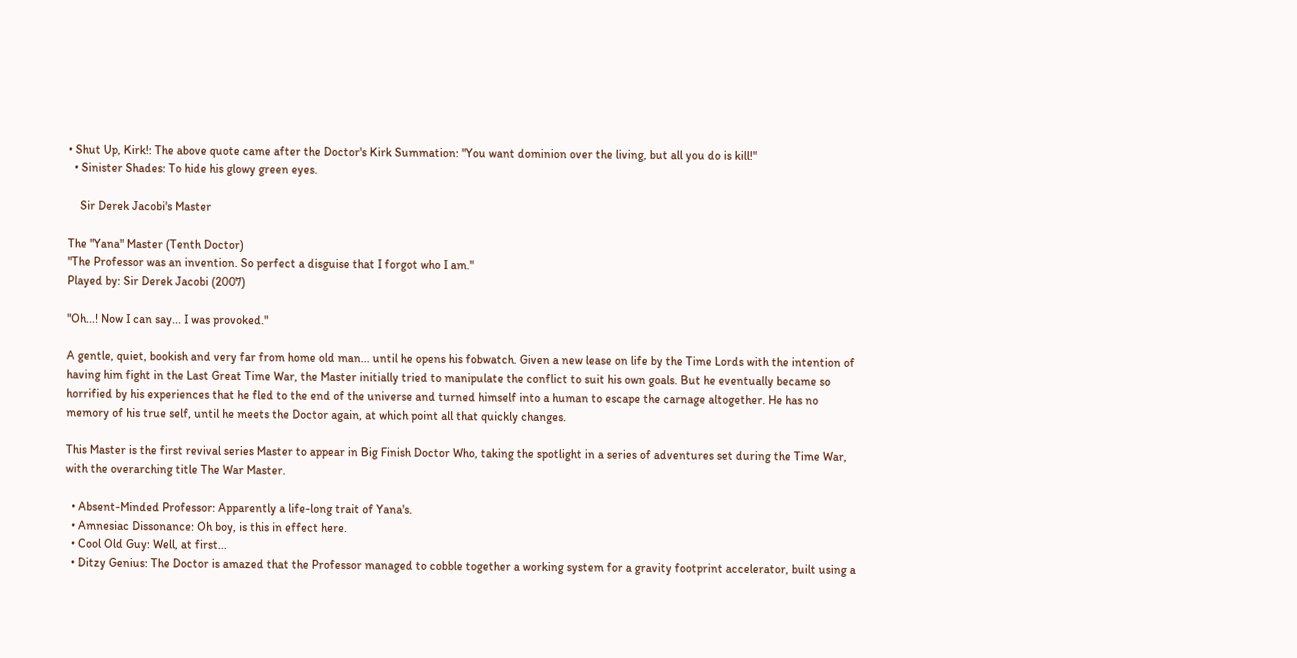• Shut Up, Kirk!: The above quote came after the Doctor's Kirk Summation: "You want dominion over the living, but all you do is kill!"
  • Sinister Shades: To hide his glowy green eyes.

    Sir Derek Jacobi's Master

The "Yana" Master (Tenth Doctor)
"The Professor was an invention. So perfect a disguise that I forgot who I am."
Played by: Sir Derek Jacobi (2007)

"Oh...! Now I can say... I was provoked."

A gentle, quiet, bookish and very far from home old man... until he opens his fobwatch. Given a new lease on life by the Time Lords with the intention of having him fight in the Last Great Time War, the Master initially tried to manipulate the conflict to suit his own goals. But he eventually became so horrified by his experiences that he fled to the end of the universe and turned himself into a human to escape the carnage altogether. He has no memory of his true self, until he meets the Doctor again, at which point all that quickly changes.

This Master is the first revival series Master to appear in Big Finish Doctor Who, taking the spotlight in a series of adventures set during the Time War, with the overarching title The War Master.

  • Absent-Minded Professor: Apparently a life-long trait of Yana's.
  • Amnesiac Dissonance: Oh boy, is this in effect here.
  • Cool Old Guy: Well, at first...
  • Ditzy Genius: The Doctor is amazed that the Professor managed to cobble together a working system for a gravity footprint accelerator, built using a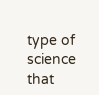type of science that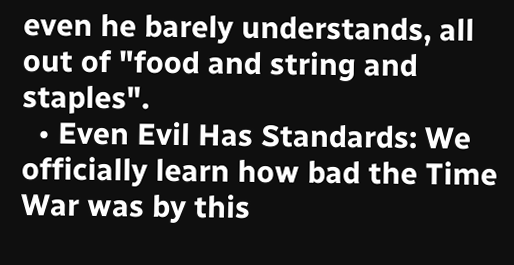even he barely understands, all out of "food and string and staples".
  • Even Evil Has Standards: We officially learn how bad the Time War was by this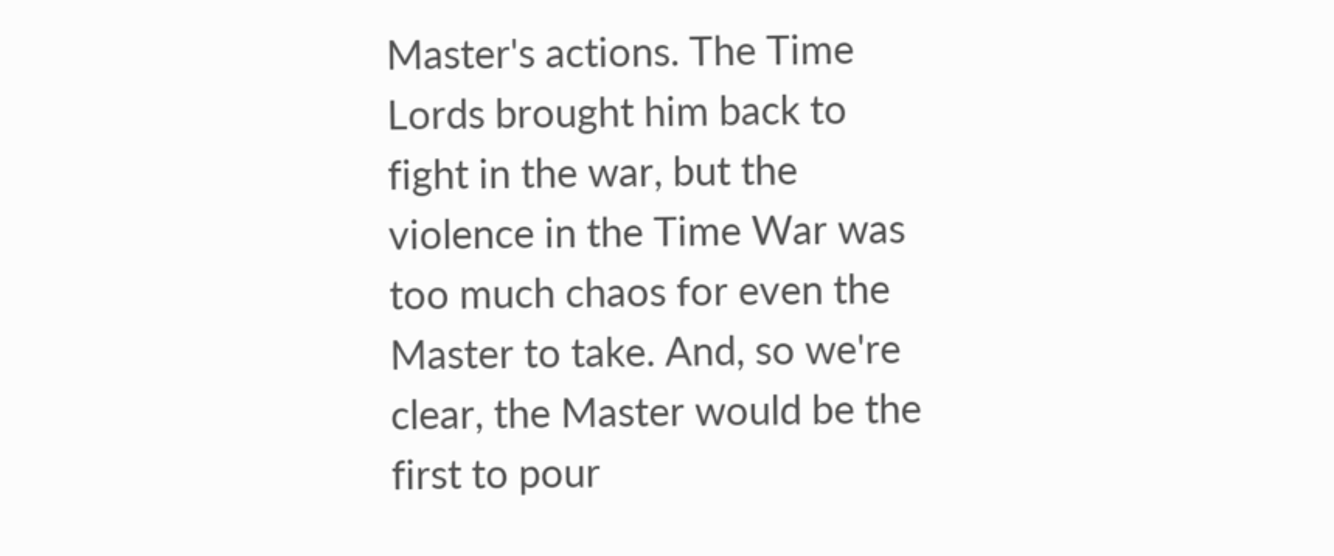Master's actions. The Time Lords brought him back to fight in the war, but the violence in the Time War was too much chaos for even the Master to take. And, so we're clear, the Master would be the first to pour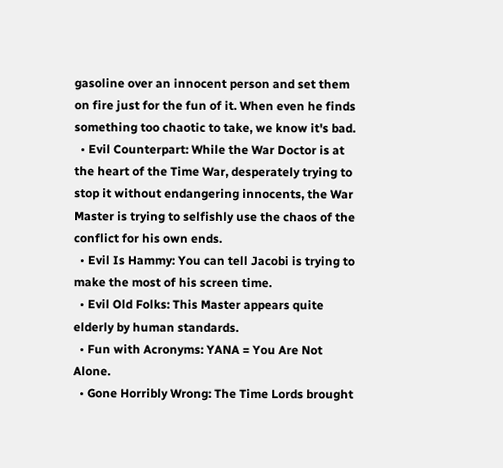gasoline over an innocent person and set them on fire just for the fun of it. When even he finds something too chaotic to take, we know it's bad.
  • Evil Counterpart: While the War Doctor is at the heart of the Time War, desperately trying to stop it without endangering innocents, the War Master is trying to selfishly use the chaos of the conflict for his own ends.
  • Evil Is Hammy: You can tell Jacobi is trying to make the most of his screen time.
  • Evil Old Folks: This Master appears quite elderly by human standards.
  • Fun with Acronyms: YANA = You Are Not Alone.
  • Gone Horribly Wrong: The Time Lords brought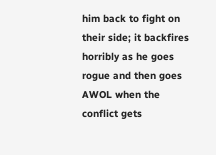him back to fight on their side; it backfires horribly as he goes rogue and then goes AWOL when the conflict gets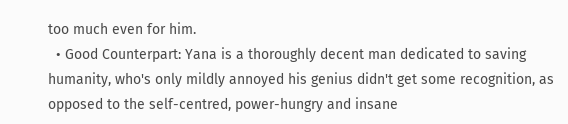too much even for him.
  • Good Counterpart: Yana is a thoroughly decent man dedicated to saving humanity, who's only mildly annoyed his genius didn't get some recognition, as opposed to the self-centred, power-hungry and insane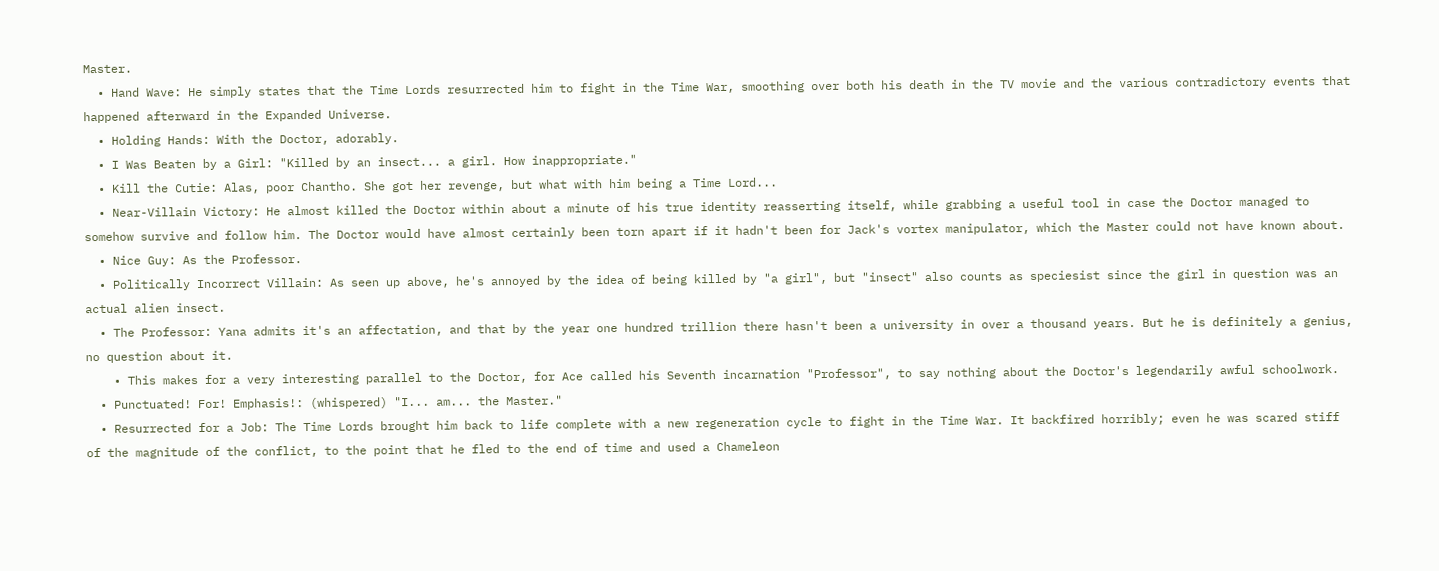Master.
  • Hand Wave: He simply states that the Time Lords resurrected him to fight in the Time War, smoothing over both his death in the TV movie and the various contradictory events that happened afterward in the Expanded Universe.
  • Holding Hands: With the Doctor, adorably.
  • I Was Beaten by a Girl: "Killed by an insect... a girl. How inappropriate."
  • Kill the Cutie: Alas, poor Chantho. She got her revenge, but what with him being a Time Lord...
  • Near-Villain Victory: He almost killed the Doctor within about a minute of his true identity reasserting itself, while grabbing a useful tool in case the Doctor managed to somehow survive and follow him. The Doctor would have almost certainly been torn apart if it hadn't been for Jack's vortex manipulator, which the Master could not have known about.
  • Nice Guy: As the Professor.
  • Politically Incorrect Villain: As seen up above, he's annoyed by the idea of being killed by "a girl", but "insect" also counts as speciesist since the girl in question was an actual alien insect.
  • The Professor: Yana admits it's an affectation, and that by the year one hundred trillion there hasn't been a university in over a thousand years. But he is definitely a genius, no question about it.
    • This makes for a very interesting parallel to the Doctor, for Ace called his Seventh incarnation "Professor", to say nothing about the Doctor's legendarily awful schoolwork.
  • Punctuated! For! Emphasis!: (whispered) "I... am... the Master."
  • Resurrected for a Job: The Time Lords brought him back to life complete with a new regeneration cycle to fight in the Time War. It backfired horribly; even he was scared stiff of the magnitude of the conflict, to the point that he fled to the end of time and used a Chameleon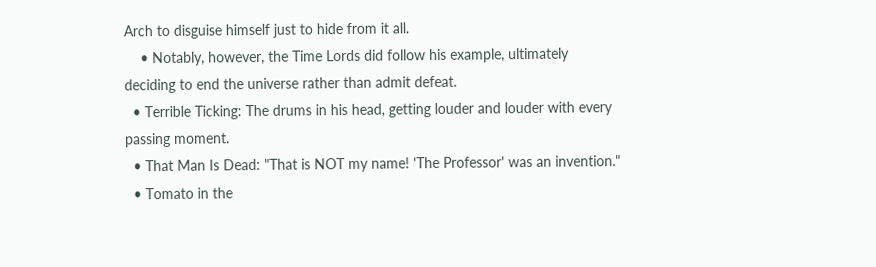Arch to disguise himself just to hide from it all.
    • Notably, however, the Time Lords did follow his example, ultimately deciding to end the universe rather than admit defeat.
  • Terrible Ticking: The drums in his head, getting louder and louder with every passing moment.
  • That Man Is Dead: "That is NOT my name! 'The Professor' was an invention."
  • Tomato in the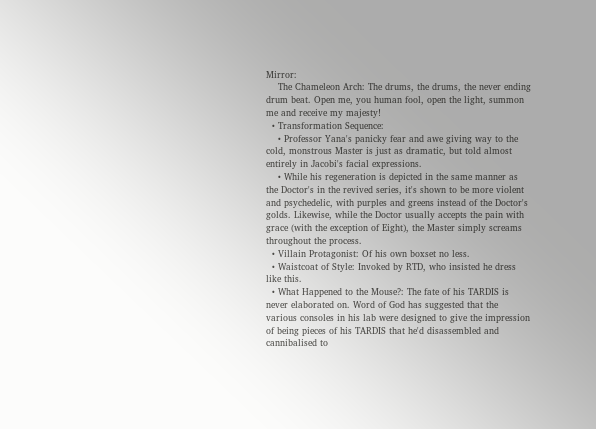Mirror:
    The Chameleon Arch: The drums, the drums, the never ending drum beat. Open me, you human fool, open the light, summon me and receive my majesty!
  • Transformation Sequence:
    • Professor Yana's panicky fear and awe giving way to the cold, monstrous Master is just as dramatic, but told almost entirely in Jacobi's facial expressions.
    • While his regeneration is depicted in the same manner as the Doctor's in the revived series, it's shown to be more violent and psychedelic, with purples and greens instead of the Doctor's golds. Likewise, while the Doctor usually accepts the pain with grace (with the exception of Eight), the Master simply screams throughout the process.
  • Villain Protagonist: Of his own boxset no less.
  • Waistcoat of Style: Invoked by RTD, who insisted he dress like this.
  • What Happened to the Mouse?: The fate of his TARDIS is never elaborated on. Word of God has suggested that the various consoles in his lab were designed to give the impression of being pieces of his TARDIS that he'd disassembled and cannibalised to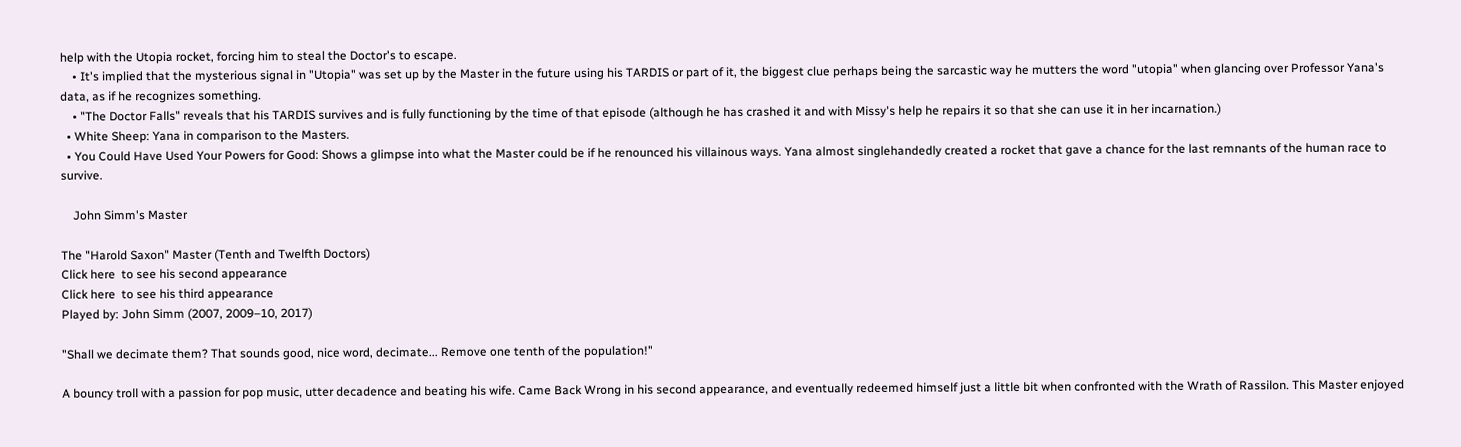help with the Utopia rocket, forcing him to steal the Doctor's to escape.
    • It's implied that the mysterious signal in "Utopia" was set up by the Master in the future using his TARDIS or part of it, the biggest clue perhaps being the sarcastic way he mutters the word "utopia" when glancing over Professor Yana's data, as if he recognizes something.
    • "The Doctor Falls" reveals that his TARDIS survives and is fully functioning by the time of that episode (although he has crashed it and with Missy's help he repairs it so that she can use it in her incarnation.)
  • White Sheep: Yana in comparison to the Masters.
  • You Could Have Used Your Powers for Good: Shows a glimpse into what the Master could be if he renounced his villainous ways. Yana almost singlehandedly created a rocket that gave a chance for the last remnants of the human race to survive.

    John Simm's Master

The "Harold Saxon" Master (Tenth and Twelfth Doctors)
Click here  to see his second appearance
Click here  to see his third appearance
Played by: John Simm (2007, 2009–10, 2017)

"Shall we decimate them? That sounds good, nice word, decimate... Remove one tenth of the population!"

A bouncy troll with a passion for pop music, utter decadence and beating his wife. Came Back Wrong in his second appearance, and eventually redeemed himself just a little bit when confronted with the Wrath of Rassilon. This Master enjoyed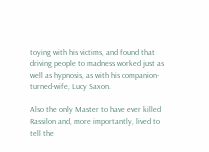toying with his victims, and found that driving people to madness worked just as well as hypnosis, as with his companion-turned-wife, Lucy Saxon.

Also the only Master to have ever killed Rassilon and, more importantly, lived to tell the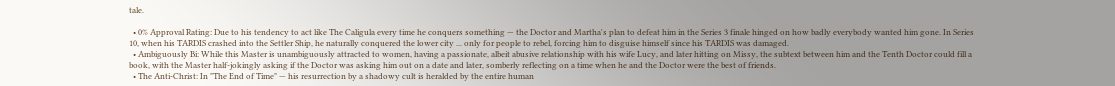tale.

  • 0% Approval Rating: Due to his tendency to act like The Caligula every time he conquers something — the Doctor and Martha's plan to defeat him in the Series 3 finale hinged on how badly everybody wanted him gone. In Series 10, when his TARDIS crashed into the Settler Ship, he naturally conquered the lower city ... only for people to rebel, forcing him to disguise himself since his TARDIS was damaged.
  • Ambiguously Bi: While this Master is unambiguously attracted to women, having a passionate, albeit abusive relationship with his wife Lucy, and later hitting on Missy, the subtext between him and the Tenth Doctor could fill a book, with the Master half-jokingly asking if the Doctor was asking him out on a date and later, somberly reflecting on a time when he and the Doctor were the best of friends.
  • The Anti-Christ: In "The End of Time" — his resurrection by a shadowy cult is heralded by the entire human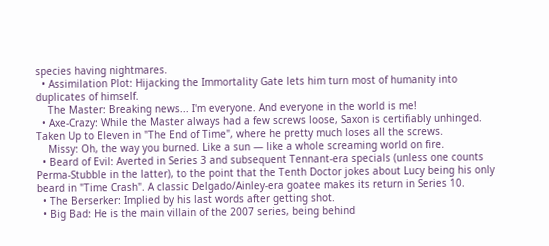species having nightmares.
  • Assimilation Plot: Hijacking the Immortality Gate lets him turn most of humanity into duplicates of himself.
    The Master: Breaking news... I'm everyone. And everyone in the world is me!
  • Axe-Crazy: While the Master always had a few screws loose, Saxon is certifiably unhinged. Taken Up to Eleven in "The End of Time", where he pretty much loses all the screws.
    Missy: Oh, the way you burned. Like a sun — like a whole screaming world on fire.
  • Beard of Evil: Averted in Series 3 and subsequent Tennant-era specials (unless one counts Perma-Stubble in the latter), to the point that the Tenth Doctor jokes about Lucy being his only beard in "Time Crash". A classic Delgado/Ainley-era goatee makes its return in Series 10.
  • The Berserker: Implied by his last words after getting shot.
  • Big Bad: He is the main villain of the 2007 series, being behind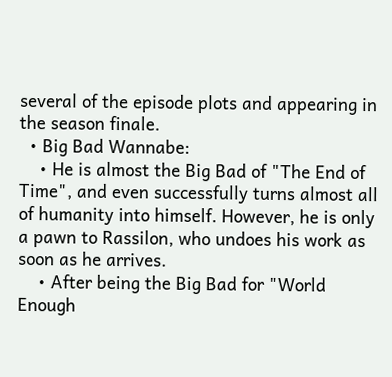several of the episode plots and appearing in the season finale.
  • Big Bad Wannabe:
    • He is almost the Big Bad of "The End of Time", and even successfully turns almost all of humanity into himself. However, he is only a pawn to Rassilon, who undoes his work as soon as he arrives.
    • After being the Big Bad for "World Enough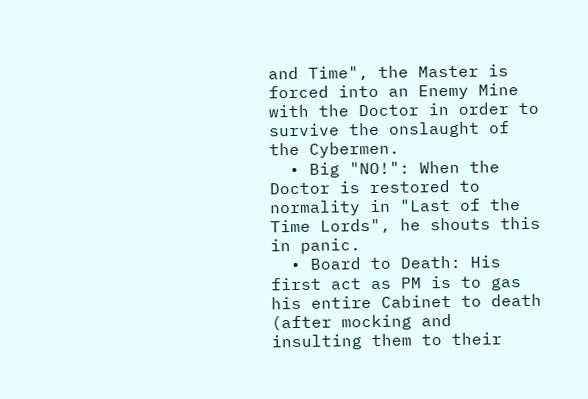and Time", the Master is forced into an Enemy Mine with the Doctor in order to survive the onslaught of the Cybermen.
  • Big "NO!": When the Doctor is restored to normality in "Last of the Time Lords", he shouts this in panic.
  • Board to Death: His first act as PM is to gas his entire Cabinet to death (after mocking and insulting them to their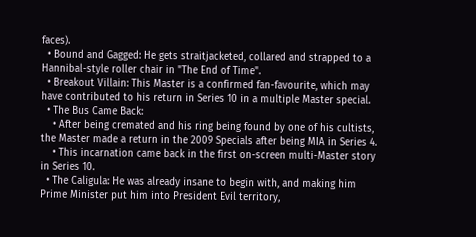faces).
  • Bound and Gagged: He gets straitjacketed, collared and strapped to a Hannibal-style roller chair in "The End of Time".
  • Breakout Villain: This Master is a confirmed fan-favourite, which may have contributed to his return in Series 10 in a multiple Master special.
  • The Bus Came Back:
    • After being cremated and his ring being found by one of his cultists, the Master made a return in the 2009 Specials after being MIA in Series 4.
    • This incarnation came back in the first on-screen multi-Master story in Series 10.
  • The Caligula: He was already insane to begin with, and making him Prime Minister put him into President Evil territory,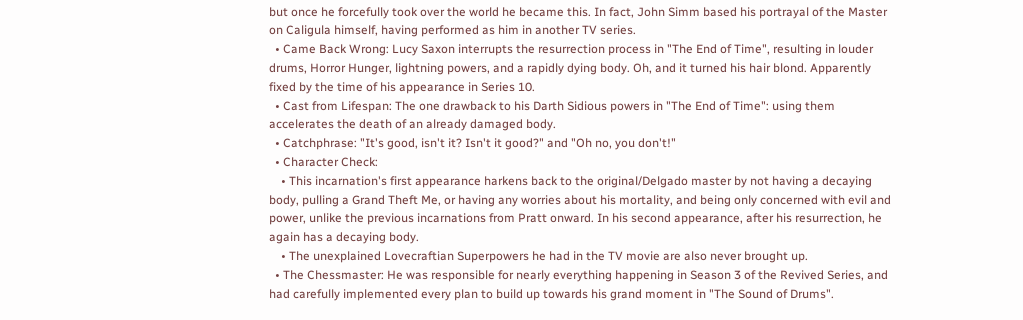but once he forcefully took over the world he became this. In fact, John Simm based his portrayal of the Master on Caligula himself, having performed as him in another TV series.
  • Came Back Wrong: Lucy Saxon interrupts the resurrection process in "The End of Time", resulting in louder drums, Horror Hunger, lightning powers, and a rapidly dying body. Oh, and it turned his hair blond. Apparently fixed by the time of his appearance in Series 10.
  • Cast from Lifespan: The one drawback to his Darth Sidious powers in "The End of Time": using them accelerates the death of an already damaged body.
  • Catchphrase: "It's good, isn't it? Isn't it good?" and "Oh no, you don't!"
  • Character Check:
    • This incarnation's first appearance harkens back to the original/Delgado master by not having a decaying body, pulling a Grand Theft Me, or having any worries about his mortality, and being only concerned with evil and power, unlike the previous incarnations from Pratt onward. In his second appearance, after his resurrection, he again has a decaying body.
    • The unexplained Lovecraftian Superpowers he had in the TV movie are also never brought up.
  • The Chessmaster: He was responsible for nearly everything happening in Season 3 of the Revived Series, and had carefully implemented every plan to build up towards his grand moment in "The Sound of Drums".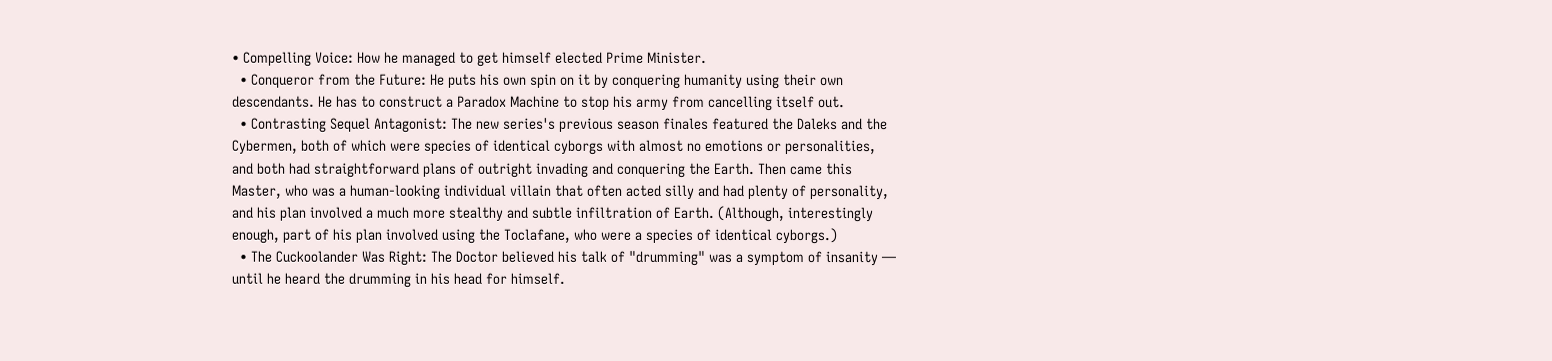• Compelling Voice: How he managed to get himself elected Prime Minister.
  • Conqueror from the Future: He puts his own spin on it by conquering humanity using their own descendants. He has to construct a Paradox Machine to stop his army from cancelling itself out.
  • Contrasting Sequel Antagonist: The new series's previous season finales featured the Daleks and the Cybermen, both of which were species of identical cyborgs with almost no emotions or personalities, and both had straightforward plans of outright invading and conquering the Earth. Then came this Master, who was a human-looking individual villain that often acted silly and had plenty of personality, and his plan involved a much more stealthy and subtle infiltration of Earth. (Although, interestingly enough, part of his plan involved using the Toclafane, who were a species of identical cyborgs.)
  • The Cuckoolander Was Right: The Doctor believed his talk of "drumming" was a symptom of insanity — until he heard the drumming in his head for himself.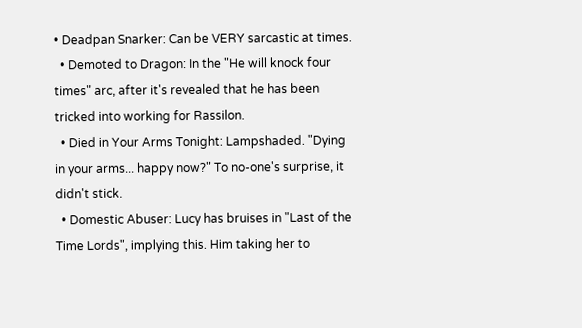• Deadpan Snarker: Can be VERY sarcastic at times.
  • Demoted to Dragon: In the "He will knock four times" arc, after it's revealed that he has been tricked into working for Rassilon.
  • Died in Your Arms Tonight: Lampshaded. "Dying in your arms... happy now?" To no-one's surprise, it didn't stick.
  • Domestic Abuser: Lucy has bruises in "Last of the Time Lords", implying this. Him taking her to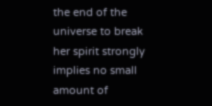the end of the universe to break her spirit strongly implies no small amount of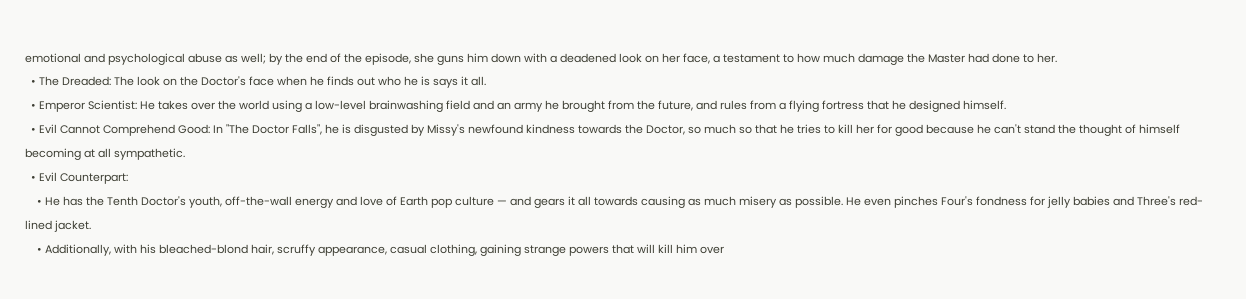emotional and psychological abuse as well; by the end of the episode, she guns him down with a deadened look on her face, a testament to how much damage the Master had done to her.
  • The Dreaded: The look on the Doctor's face when he finds out who he is says it all.
  • Emperor Scientist: He takes over the world using a low-level brainwashing field and an army he brought from the future, and rules from a flying fortress that he designed himself.
  • Evil Cannot Comprehend Good: In "The Doctor Falls", he is disgusted by Missy's newfound kindness towards the Doctor, so much so that he tries to kill her for good because he can't stand the thought of himself becoming at all sympathetic.
  • Evil Counterpart:
    • He has the Tenth Doctor's youth, off-the-wall energy and love of Earth pop culture — and gears it all towards causing as much misery as possible. He even pinches Four's fondness for jelly babies and Three's red-lined jacket.
    • Additionally, with his bleached-blond hair, scruffy appearance, casual clothing, gaining strange powers that will kill him over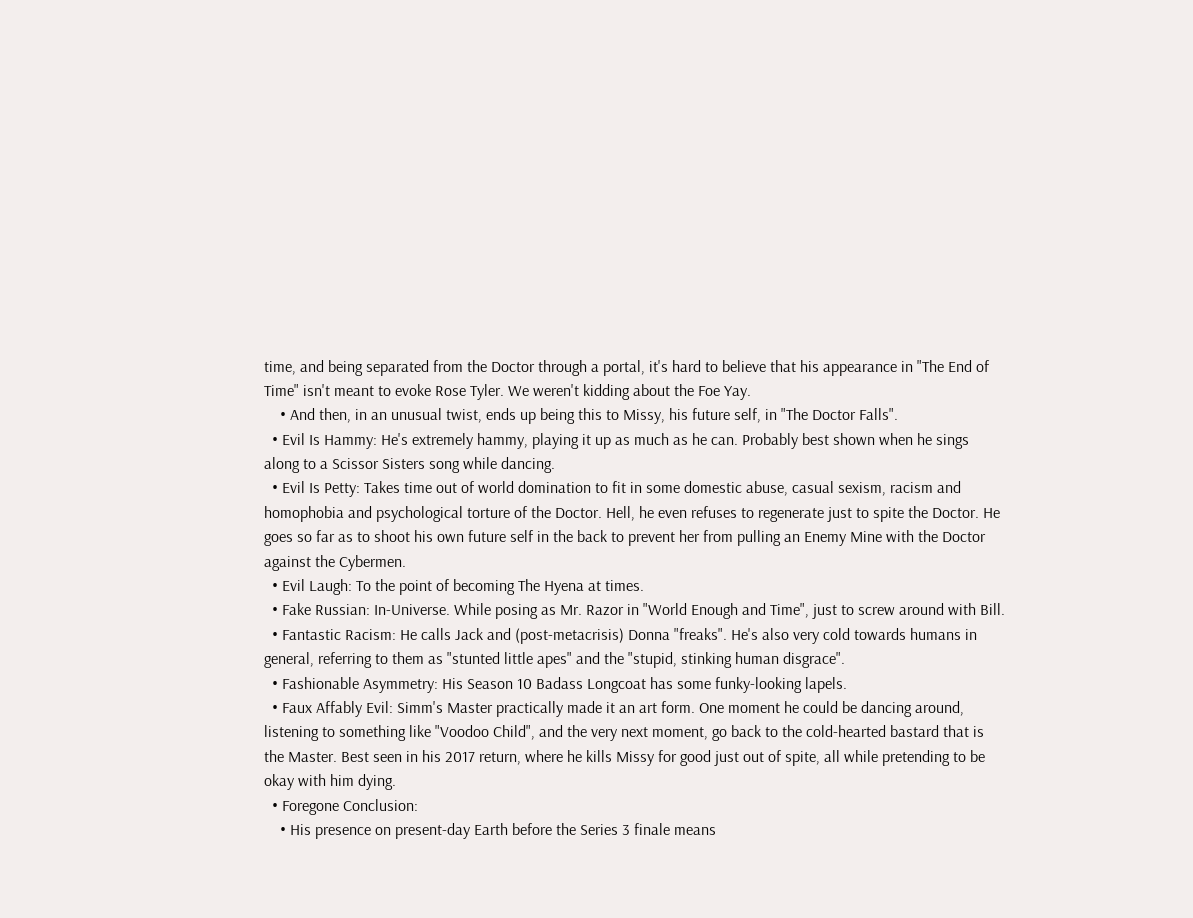time, and being separated from the Doctor through a portal, it's hard to believe that his appearance in "The End of Time" isn't meant to evoke Rose Tyler. We weren't kidding about the Foe Yay.
    • And then, in an unusual twist, ends up being this to Missy, his future self, in "The Doctor Falls".
  • Evil Is Hammy: He's extremely hammy, playing it up as much as he can. Probably best shown when he sings along to a Scissor Sisters song while dancing.
  • Evil Is Petty: Takes time out of world domination to fit in some domestic abuse, casual sexism, racism and homophobia and psychological torture of the Doctor. Hell, he even refuses to regenerate just to spite the Doctor. He goes so far as to shoot his own future self in the back to prevent her from pulling an Enemy Mine with the Doctor against the Cybermen.
  • Evil Laugh: To the point of becoming The Hyena at times.
  • Fake Russian: In-Universe. While posing as Mr. Razor in "World Enough and Time", just to screw around with Bill.
  • Fantastic Racism: He calls Jack and (post-metacrisis) Donna "freaks". He's also very cold towards humans in general, referring to them as "stunted little apes" and the "stupid, stinking human disgrace".
  • Fashionable Asymmetry: His Season 10 Badass Longcoat has some funky-looking lapels.
  • Faux Affably Evil: Simm's Master practically made it an art form. One moment he could be dancing around, listening to something like "Voodoo Child", and the very next moment, go back to the cold-hearted bastard that is the Master. Best seen in his 2017 return, where he kills Missy for good just out of spite, all while pretending to be okay with him dying.
  • Foregone Conclusion:
    • His presence on present-day Earth before the Series 3 finale means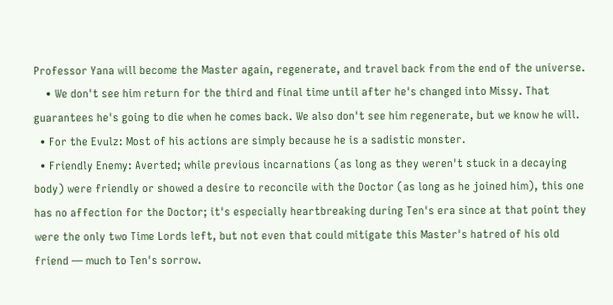Professor Yana will become the Master again, regenerate, and travel back from the end of the universe.
    • We don't see him return for the third and final time until after he's changed into Missy. That guarantees he's going to die when he comes back. We also don't see him regenerate, but we know he will.
  • For the Evulz: Most of his actions are simply because he is a sadistic monster.
  • Friendly Enemy: Averted; while previous incarnations (as long as they weren't stuck in a decaying body) were friendly or showed a desire to reconcile with the Doctor (as long as he joined him), this one has no affection for the Doctor; it's especially heartbreaking during Ten's era since at that point they were the only two Time Lords left, but not even that could mitigate this Master's hatred of his old friend — much to Ten's sorrow.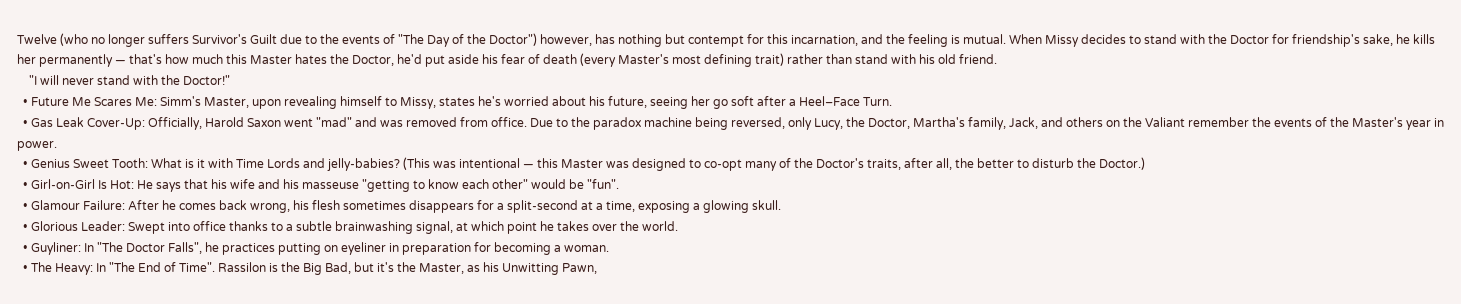Twelve (who no longer suffers Survivor's Guilt due to the events of "The Day of the Doctor") however, has nothing but contempt for this incarnation, and the feeling is mutual. When Missy decides to stand with the Doctor for friendship's sake, he kills her permanently — that's how much this Master hates the Doctor, he'd put aside his fear of death (every Master's most defining trait) rather than stand with his old friend.
    "I will never stand with the Doctor!"
  • Future Me Scares Me: Simm's Master, upon revealing himself to Missy, states he's worried about his future, seeing her go soft after a Heel–Face Turn.
  • Gas Leak Cover-Up: Officially, Harold Saxon went "mad" and was removed from office. Due to the paradox machine being reversed, only Lucy, the Doctor, Martha's family, Jack, and others on the Valiant remember the events of the Master's year in power.
  • Genius Sweet Tooth: What is it with Time Lords and jelly-babies? (This was intentional — this Master was designed to co-opt many of the Doctor's traits, after all, the better to disturb the Doctor.)
  • Girl-on-Girl Is Hot: He says that his wife and his masseuse "getting to know each other" would be "fun".
  • Glamour Failure: After he comes back wrong, his flesh sometimes disappears for a split-second at a time, exposing a glowing skull.
  • Glorious Leader: Swept into office thanks to a subtle brainwashing signal, at which point he takes over the world.
  • Guyliner: In "The Doctor Falls", he practices putting on eyeliner in preparation for becoming a woman.
  • The Heavy: In "The End of Time". Rassilon is the Big Bad, but it's the Master, as his Unwitting Pawn,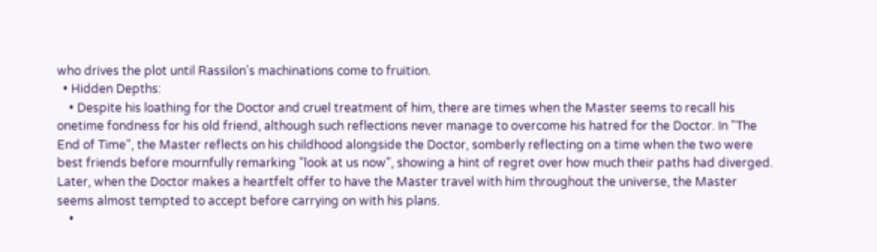who drives the plot until Rassilon's machinations come to fruition.
  • Hidden Depths:
    • Despite his loathing for the Doctor and cruel treatment of him, there are times when the Master seems to recall his onetime fondness for his old friend, although such reflections never manage to overcome his hatred for the Doctor. In "The End of Time", the Master reflects on his childhood alongside the Doctor, somberly reflecting on a time when the two were best friends before mournfully remarking "look at us now", showing a hint of regret over how much their paths had diverged. Later, when the Doctor makes a heartfelt offer to have the Master travel with him throughout the universe, the Master seems almost tempted to accept before carrying on with his plans.
    •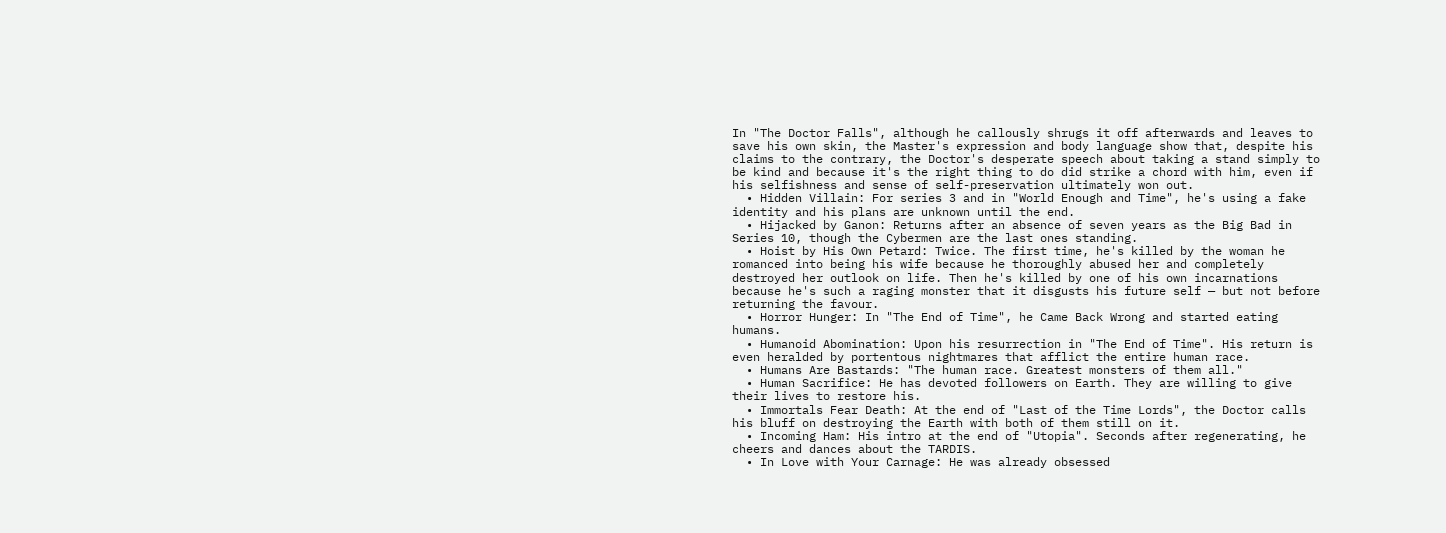In "The Doctor Falls", although he callously shrugs it off afterwards and leaves to save his own skin, the Master's expression and body language show that, despite his claims to the contrary, the Doctor's desperate speech about taking a stand simply to be kind and because it's the right thing to do did strike a chord with him, even if his selfishness and sense of self-preservation ultimately won out.
  • Hidden Villain: For series 3 and in "World Enough and Time", he's using a fake identity and his plans are unknown until the end.
  • Hijacked by Ganon: Returns after an absence of seven years as the Big Bad in Series 10, though the Cybermen are the last ones standing.
  • Hoist by His Own Petard: Twice. The first time, he's killed by the woman he romanced into being his wife because he thoroughly abused her and completely destroyed her outlook on life. Then he's killed by one of his own incarnations because he's such a raging monster that it disgusts his future self — but not before returning the favour.
  • Horror Hunger: In "The End of Time", he Came Back Wrong and started eating humans.
  • Humanoid Abomination: Upon his resurrection in "The End of Time". His return is even heralded by portentous nightmares that afflict the entire human race.
  • Humans Are Bastards: "The human race. Greatest monsters of them all."
  • Human Sacrifice: He has devoted followers on Earth. They are willing to give their lives to restore his.
  • Immortals Fear Death: At the end of "Last of the Time Lords", the Doctor calls his bluff on destroying the Earth with both of them still on it.
  • Incoming Ham: His intro at the end of "Utopia". Seconds after regenerating, he cheers and dances about the TARDIS.
  • In Love with Your Carnage: He was already obsessed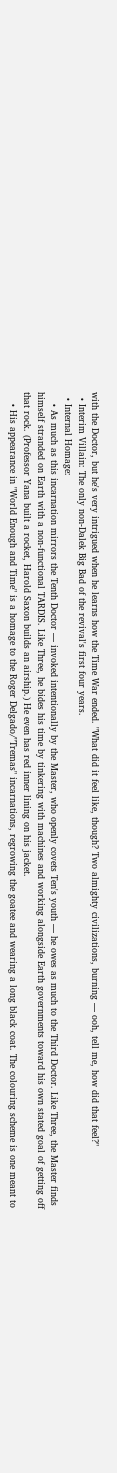with the Doctor, but he's very intrigued when he learns how the Time War ended. "What did it feel like, though? Two almighty civilizations, burning — ooh, tell me, how did that feel?"
  • Interim Villain: The only non-Dalek Big Bad of the revival's first four years.
  • Internal Homage:
    • As much as this incarnation mirrors the Tenth Doctor — invoked intentionally by the Master, who openly covets Ten's youth — he owes as much to the Third Doctor. Like Three, the Master finds himself stranded on Earth with a non-functional TARDIS. Like Three, he bides his time by tinkering with machines and working alongside Earth governments toward his own stated goal of getting off that rock. (Professor Yana built a rocket, Harold Saxon builds an airship.) He even has red inner lining on his jacket.
    • His appearance in "World Enough and Time" is a homage to the Roger Delgado/"Tremas" incarnations, regrowing the goatee and wearing a long black coat. The colouring scheme is one meant to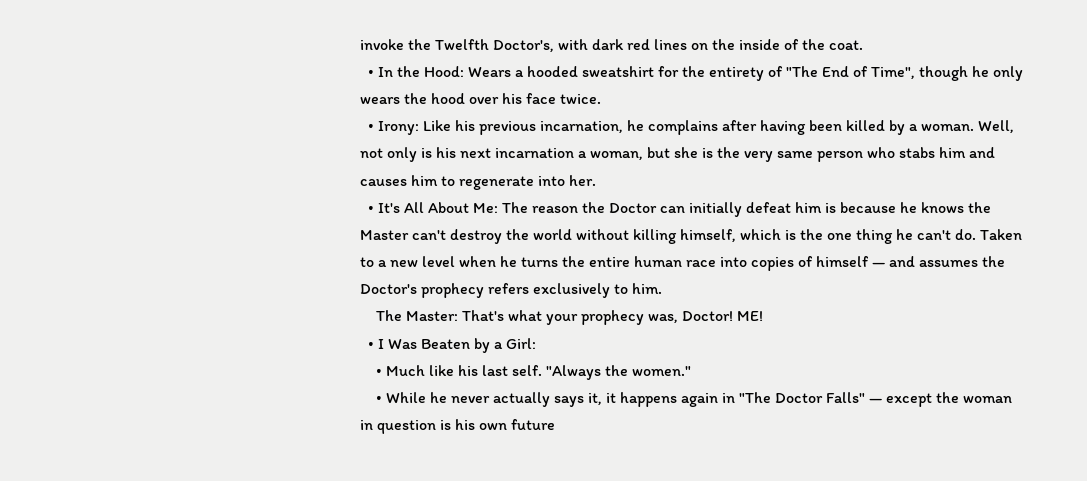invoke the Twelfth Doctor's, with dark red lines on the inside of the coat.
  • In the Hood: Wears a hooded sweatshirt for the entirety of "The End of Time", though he only wears the hood over his face twice.
  • Irony: Like his previous incarnation, he complains after having been killed by a woman. Well, not only is his next incarnation a woman, but she is the very same person who stabs him and causes him to regenerate into her.
  • It's All About Me: The reason the Doctor can initially defeat him is because he knows the Master can't destroy the world without killing himself, which is the one thing he can't do. Taken to a new level when he turns the entire human race into copies of himself — and assumes the Doctor's prophecy refers exclusively to him.
    The Master: That's what your prophecy was, Doctor! ME!
  • I Was Beaten by a Girl:
    • Much like his last self. "Always the women."
    • While he never actually says it, it happens again in "The Doctor Falls" — except the woman in question is his own future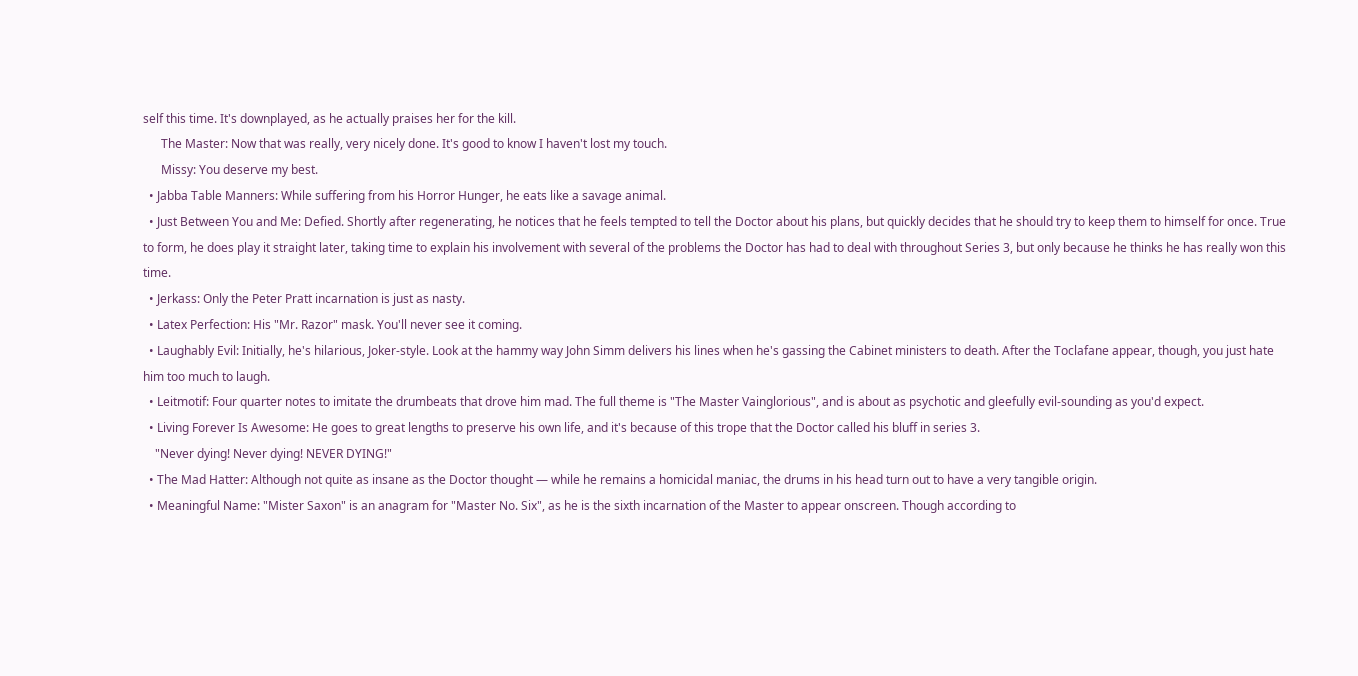self this time. It's downplayed, as he actually praises her for the kill.
      The Master: Now that was really, very nicely done. It's good to know I haven't lost my touch.
      Missy: You deserve my best.
  • Jabba Table Manners: While suffering from his Horror Hunger, he eats like a savage animal.
  • Just Between You and Me: Defied. Shortly after regenerating, he notices that he feels tempted to tell the Doctor about his plans, but quickly decides that he should try to keep them to himself for once. True to form, he does play it straight later, taking time to explain his involvement with several of the problems the Doctor has had to deal with throughout Series 3, but only because he thinks he has really won this time.
  • Jerkass: Only the Peter Pratt incarnation is just as nasty.
  • Latex Perfection: His "Mr. Razor" mask. You'll never see it coming.
  • Laughably Evil: Initially, he's hilarious, Joker-style. Look at the hammy way John Simm delivers his lines when he's gassing the Cabinet ministers to death. After the Toclafane appear, though, you just hate him too much to laugh.
  • Leitmotif: Four quarter notes to imitate the drumbeats that drove him mad. The full theme is "The Master Vainglorious", and is about as psychotic and gleefully evil-sounding as you'd expect.
  • Living Forever Is Awesome: He goes to great lengths to preserve his own life, and it's because of this trope that the Doctor called his bluff in series 3.
    "Never dying! Never dying! NEVER DYING!"
  • The Mad Hatter: Although not quite as insane as the Doctor thought — while he remains a homicidal maniac, the drums in his head turn out to have a very tangible origin.
  • Meaningful Name: "Mister Saxon" is an anagram for "Master No. Six", as he is the sixth incarnation of the Master to appear onscreen. Though according to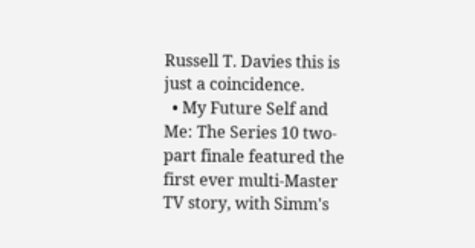Russell T. Davies this is just a coincidence.
  • My Future Self and Me: The Series 10 two-part finale featured the first ever multi-Master TV story, with Simm's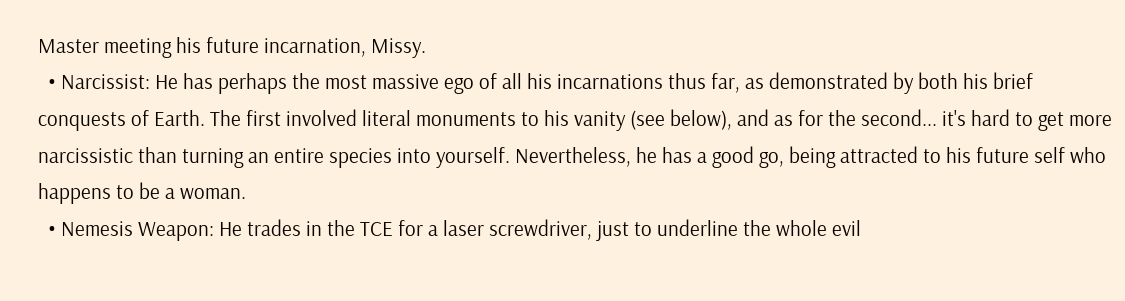Master meeting his future incarnation, Missy.
  • Narcissist: He has perhaps the most massive ego of all his incarnations thus far, as demonstrated by both his brief conquests of Earth. The first involved literal monuments to his vanity (see below), and as for the second... it's hard to get more narcissistic than turning an entire species into yourself. Nevertheless, he has a good go, being attracted to his future self who happens to be a woman.
  • Nemesis Weapon: He trades in the TCE for a laser screwdriver, just to underline the whole evil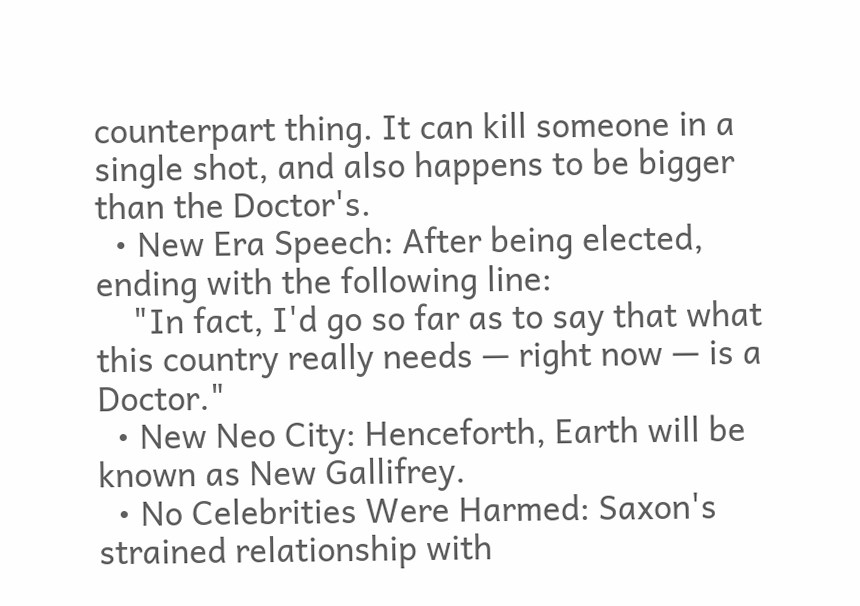counterpart thing. It can kill someone in a single shot, and also happens to be bigger than the Doctor's.
  • New Era Speech: After being elected, ending with the following line:
    "In fact, I'd go so far as to say that what this country really needs — right now — is a Doctor."
  • New Neo City: Henceforth, Earth will be known as New Gallifrey.
  • No Celebrities Were Harmed: Saxon's strained relationship with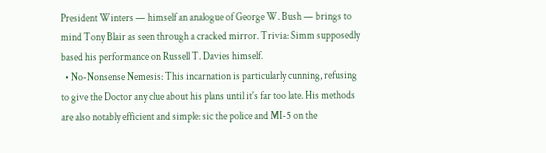President Winters — himself an analogue of George W. Bush — brings to mind Tony Blair as seen through a cracked mirror. Trivia: Simm supposedly based his performance on Russell T. Davies himself.
  • No-Nonsense Nemesis: This incarnation is particularly cunning, refusing to give the Doctor any clue about his plans until it's far too late. His methods are also notably efficient and simple: sic the police and MI-5 on the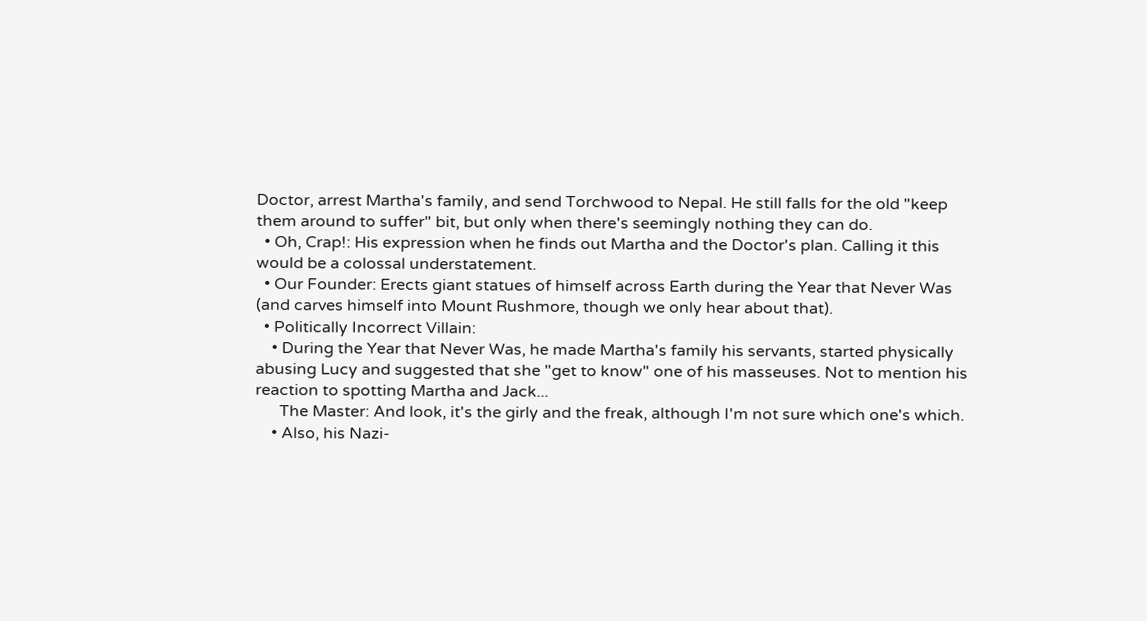Doctor, arrest Martha's family, and send Torchwood to Nepal. He still falls for the old "keep them around to suffer" bit, but only when there's seemingly nothing they can do.
  • Oh, Crap!: His expression when he finds out Martha and the Doctor's plan. Calling it this would be a colossal understatement.
  • Our Founder: Erects giant statues of himself across Earth during the Year that Never Was (and carves himself into Mount Rushmore, though we only hear about that).
  • Politically Incorrect Villain:
    • During the Year that Never Was, he made Martha's family his servants, started physically abusing Lucy and suggested that she "get to know" one of his masseuses. Not to mention his reaction to spotting Martha and Jack...
      The Master: And look, it's the girly and the freak, although I'm not sure which one's which.
    • Also, his Nazi-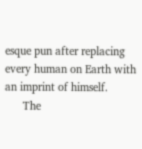esque pun after replacing every human on Earth with an imprint of himself.
      The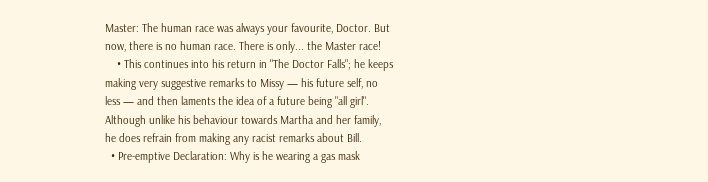Master: The human race was always your favourite, Doctor. But now, there is no human race. There is only... the Master race!
    • This continues into his return in "The Doctor Falls"; he keeps making very suggestive remarks to Missy — his future self, no less — and then laments the idea of a future being "all girl". Although unlike his behaviour towards Martha and her family, he does refrain from making any racist remarks about Bill.
  • Pre-emptive Declaration: Why is he wearing a gas mask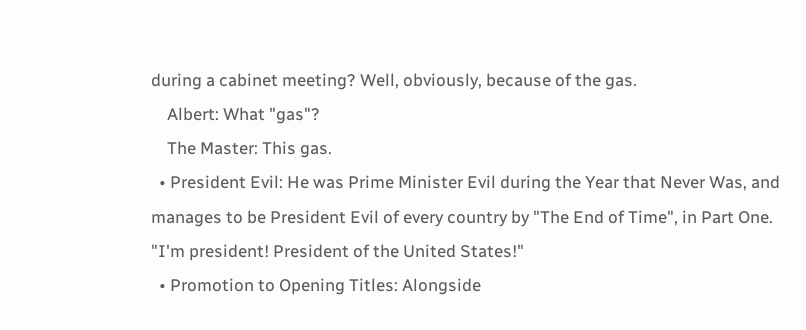during a cabinet meeting? Well, obviously, because of the gas.
    Albert: What "gas"?
    The Master: This gas.
  • President Evil: He was Prime Minister Evil during the Year that Never Was, and manages to be President Evil of every country by "The End of Time", in Part One. "I'm president! President of the United States!"
  • Promotion to Opening Titles: Alongside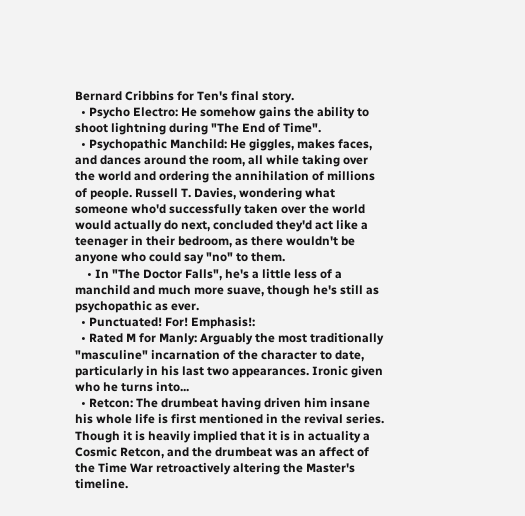Bernard Cribbins for Ten's final story.
  • Psycho Electro: He somehow gains the ability to shoot lightning during "The End of Time".
  • Psychopathic Manchild: He giggles, makes faces, and dances around the room, all while taking over the world and ordering the annihilation of millions of people. Russell T. Davies, wondering what someone who'd successfully taken over the world would actually do next, concluded they'd act like a teenager in their bedroom, as there wouldn't be anyone who could say "no" to them.
    • In "The Doctor Falls", he's a little less of a manchild and much more suave, though he's still as psychopathic as ever.
  • Punctuated! For! Emphasis!:
  • Rated M for Manly: Arguably the most traditionally "masculine" incarnation of the character to date, particularly in his last two appearances. Ironic given who he turns into...
  • Retcon: The drumbeat having driven him insane his whole life is first mentioned in the revival series. Though it is heavily implied that it is in actuality a Cosmic Retcon, and the drumbeat was an affect of the Time War retroactively altering the Master's timeline.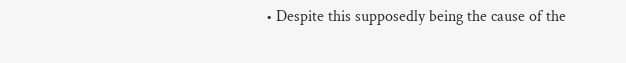• Despite this supposedly being the cause of the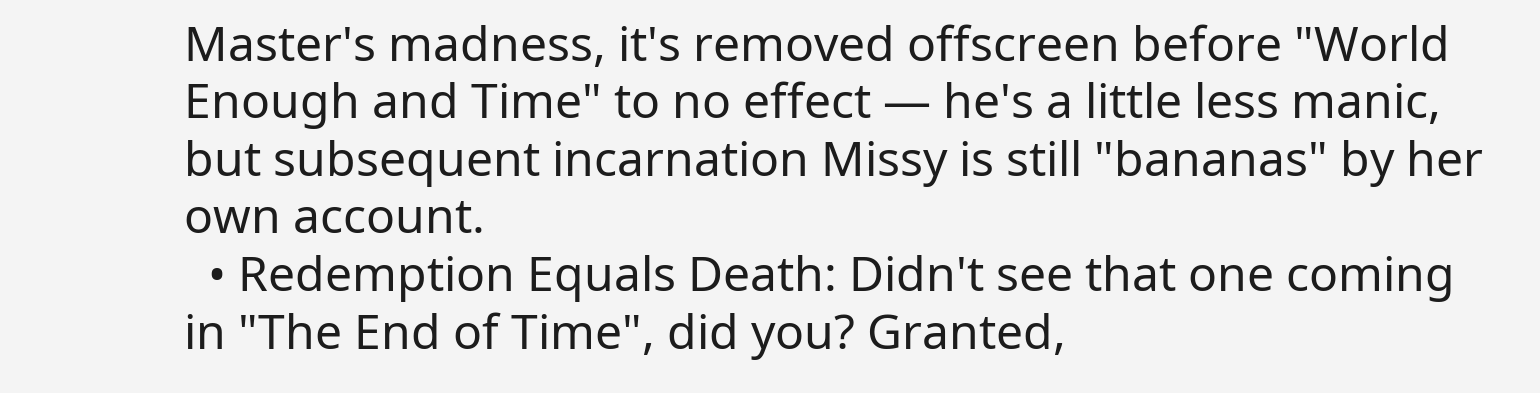Master's madness, it's removed offscreen before "World Enough and Time" to no effect — he's a little less manic, but subsequent incarnation Missy is still "bananas" by her own account.
  • Redemption Equals Death: Didn't see that one coming in "The End of Time", did you? Granted,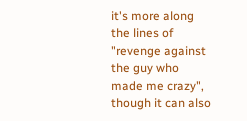it's more along the lines of "revenge against the guy who made me crazy", though it can also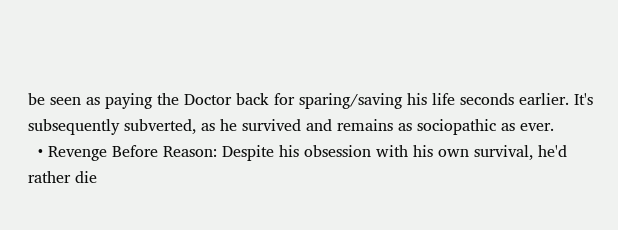be seen as paying the Doctor back for sparing/saving his life seconds earlier. It's subsequently subverted, as he survived and remains as sociopathic as ever.
  • Revenge Before Reason: Despite his obsession with his own survival, he'd rather die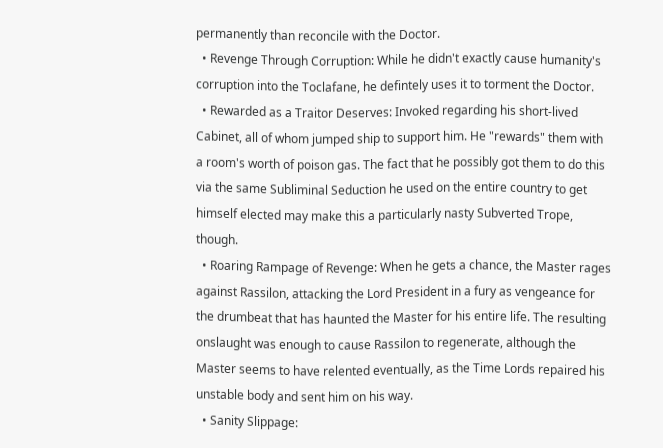permanently than reconcile with the Doctor.
  • Revenge Through Corruption: While he didn't exactly cause humanity's corruption into the Toclafane, he defintely uses it to torment the Doctor.
  • Rewarded as a Traitor Deserves: Invoked regarding his short-lived Cabinet, all of whom jumped ship to support him. He "rewards" them with a room's worth of poison gas. The fact that he possibly got them to do this via the same Subliminal Seduction he used on the entire country to get himself elected may make this a particularly nasty Subverted Trope, though.
  • Roaring Rampage of Revenge: When he gets a chance, the Master rages against Rassilon, attacking the Lord President in a fury as vengeance for the drumbeat that has haunted the Master for his entire life. The resulting onslaught was enough to cause Rassilon to regenerate, although the Master seems to have relented eventually, as the Time Lords repaired his unstable body and sent him on his way.
  • Sanity Slippage: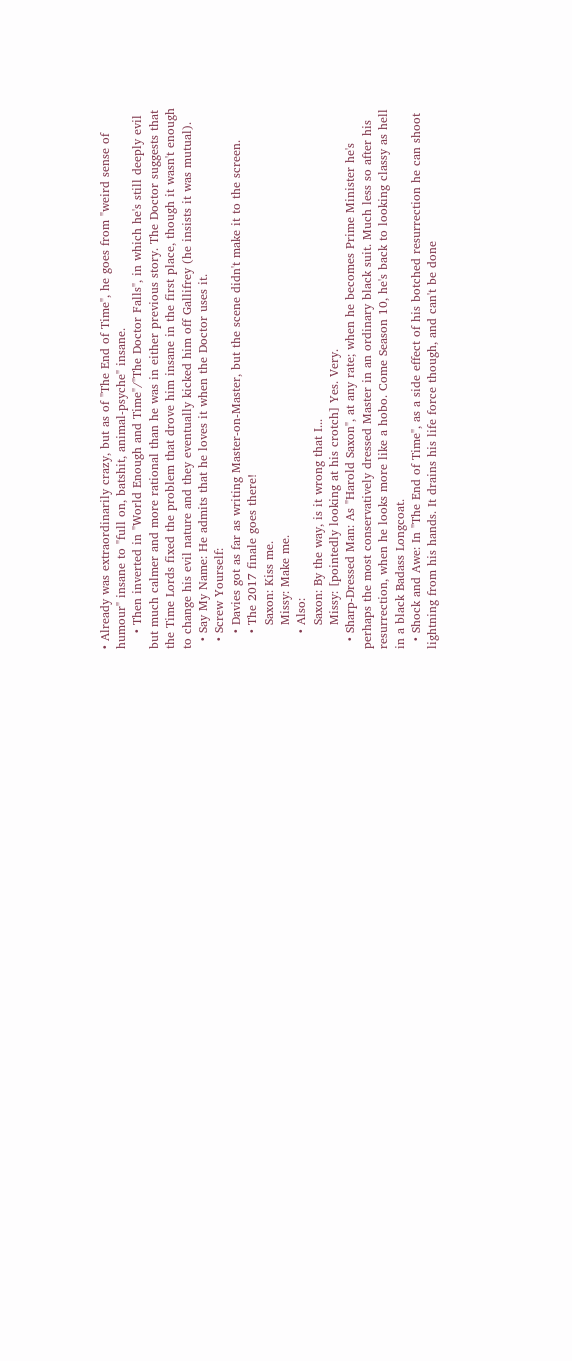• Already was extraordinarily crazy, but as of "The End of Time", he goes from "weird sense of humour" insane to "full on, batshit, animal-psyche" insane.
    • Then inverted in "World Enough and Time"/"The Doctor Falls", in which he's still deeply evil but much calmer and more rational than he was in either previous story. The Doctor suggests that the Time Lords fixed the problem that drove him insane in the first place, though it wasn't enough to change his evil nature and they eventually kicked him off Gallifrey (he insists it was mutual).
  • Say My Name: He admits that he loves it when the Doctor uses it.
  • Screw Yourself:
    • Davies got as far as writing Master-on-Master, but the scene didn't make it to the screen.
    • The 2017 finale goes there!
      Saxon: Kiss me.
      Missy: Make me.
    • Also:
      Saxon: By the way, is it wrong that I...
      Missy: [pointedly looking at his crotch] Yes. Very.
  • Sharp-Dressed Man: As "Harold Saxon", at any rate; when he becomes Prime Minister he's perhaps the most conservatively dressed Master in an ordinary black suit. Much less so after his resurrection, when he looks more like a hobo. Come Season 10, he's back to looking classy as hell in a black Badass Longcoat.
  • Shock and Awe: In "The End of Time", as a side effect of his botched resurrection he can shoot lightning from his hands. It drains his life force though, and can't be done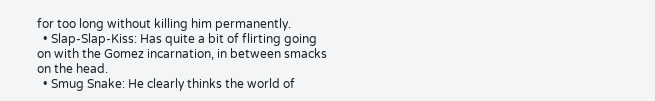for too long without killing him permanently.
  • Slap-Slap-Kiss: Has quite a bit of flirting going on with the Gomez incarnation, in between smacks on the head.
  • Smug Snake: He clearly thinks the world of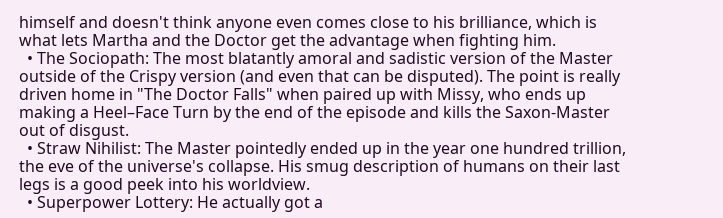himself and doesn't think anyone even comes close to his brilliance, which is what lets Martha and the Doctor get the advantage when fighting him.
  • The Sociopath: The most blatantly amoral and sadistic version of the Master outside of the Crispy version (and even that can be disputed). The point is really driven home in "The Doctor Falls" when paired up with Missy, who ends up making a Heel–Face Turn by the end of the episode and kills the Saxon-Master out of disgust.
  • Straw Nihilist: The Master pointedly ended up in the year one hundred trillion, the eve of the universe's collapse. His smug description of humans on their last legs is a good peek into his worldview.
  • Superpower Lottery: He actually got a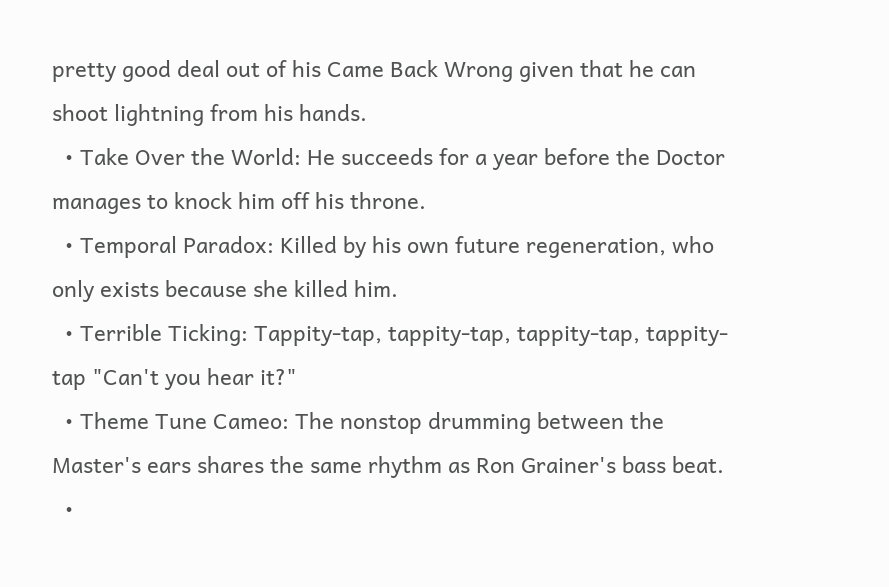pretty good deal out of his Came Back Wrong given that he can shoot lightning from his hands.
  • Take Over the World: He succeeds for a year before the Doctor manages to knock him off his throne.
  • Temporal Paradox: Killed by his own future regeneration, who only exists because she killed him.
  • Terrible Ticking: Tappity-tap, tappity-tap, tappity-tap, tappity-tap "Can't you hear it?"
  • Theme Tune Cameo: The nonstop drumming between the Master's ears shares the same rhythm as Ron Grainer's bass beat.
  •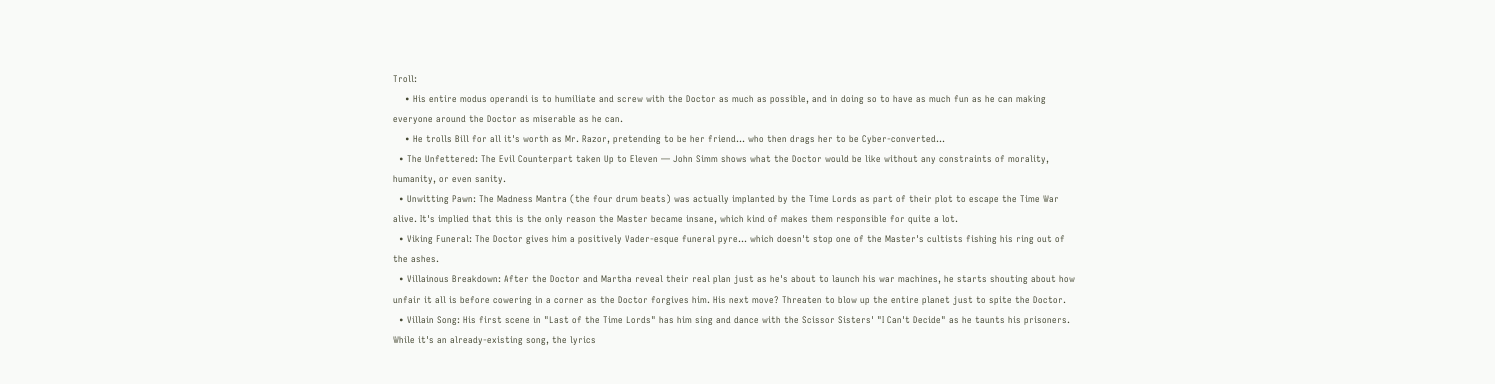Troll:
    • His entire modus operandi is to humiliate and screw with the Doctor as much as possible, and in doing so to have as much fun as he can making everyone around the Doctor as miserable as he can.
    • He trolls Bill for all it's worth as Mr. Razor, pretending to be her friend... who then drags her to be Cyber-converted...
  • The Unfettered: The Evil Counterpart taken Up to Eleven — John Simm shows what the Doctor would be like without any constraints of morality, humanity, or even sanity.
  • Unwitting Pawn: The Madness Mantra (the four drum beats) was actually implanted by the Time Lords as part of their plot to escape the Time War alive. It's implied that this is the only reason the Master became insane, which kind of makes them responsible for quite a lot.
  • Viking Funeral: The Doctor gives him a positively Vader-esque funeral pyre... which doesn't stop one of the Master's cultists fishing his ring out of the ashes.
  • Villainous Breakdown: After the Doctor and Martha reveal their real plan just as he's about to launch his war machines, he starts shouting about how unfair it all is before cowering in a corner as the Doctor forgives him. His next move? Threaten to blow up the entire planet just to spite the Doctor.
  • Villain Song: His first scene in "Last of the Time Lords" has him sing and dance with the Scissor Sisters' "I Can't Decide" as he taunts his prisoners. While it's an already-existing song, the lyrics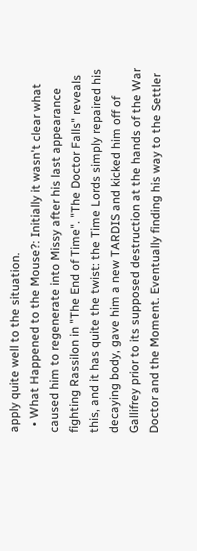apply quite well to the situation.
  • What Happened to the Mouse?: Initially it wasn't clear what caused him to regenerate into Missy after his last appearance fighting Rassilon in "The End of Time". "The Doctor Falls" reveals this, and it has quite the twist: the Time Lords simply repaired his decaying body, gave him a new TARDIS and kicked him off of Gallifrey prior to its supposed destruction at the hands of the War Doctor and the Moment. Eventually finding his way to the Settler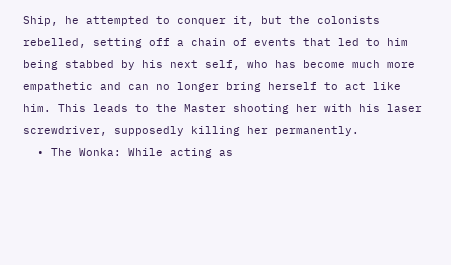Ship, he attempted to conquer it, but the colonists rebelled, setting off a chain of events that led to him being stabbed by his next self, who has become much more empathetic and can no longer bring herself to act like him. This leads to the Master shooting her with his laser screwdriver, supposedly killing her permanently.
  • The Wonka: While acting as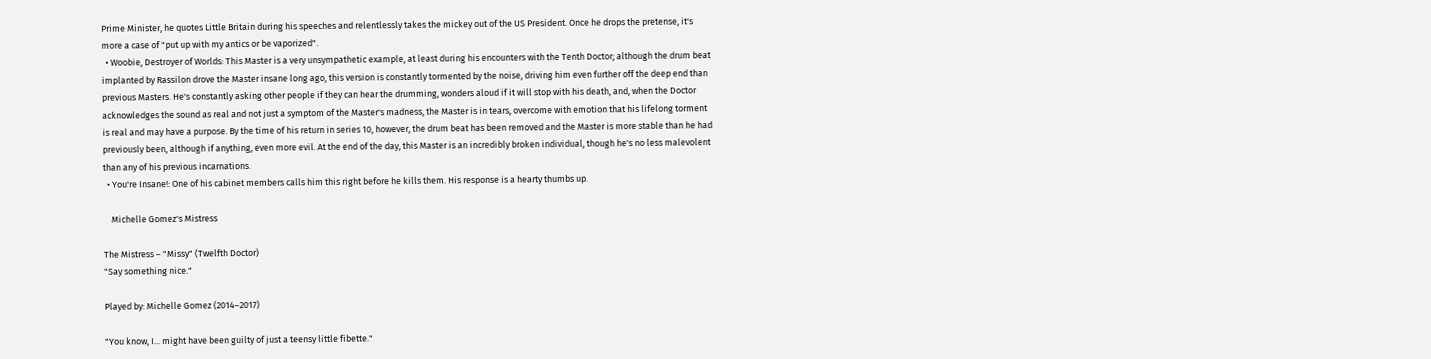Prime Minister, he quotes Little Britain during his speeches and relentlessly takes the mickey out of the US President. Once he drops the pretense, it's more a case of "put up with my antics or be vaporized".
  • Woobie, Destroyer of Worlds: This Master is a very unsympathetic example, at least during his encounters with the Tenth Doctor; although the drum beat implanted by Rassilon drove the Master insane long ago, this version is constantly tormented by the noise, driving him even further off the deep end than previous Masters. He's constantly asking other people if they can hear the drumming, wonders aloud if it will stop with his death, and, when the Doctor acknowledges the sound as real and not just a symptom of the Master's madness, the Master is in tears, overcome with emotion that his lifelong torment is real and may have a purpose. By the time of his return in series 10, however, the drum beat has been removed and the Master is more stable than he had previously been, although if anything, even more evil. At the end of the day, this Master is an incredibly broken individual, though he's no less malevolent than any of his previous incarnations.
  • You're Insane!: One of his cabinet members calls him this right before he kills them. His response is a hearty thumbs up.

    Michelle Gomez's Mistress

The Mistress – "Missy" (Twelfth Doctor)
"Say something nice."

Played by: Michelle Gomez (2014–2017)

"You know, I... might have been guilty of just a teensy little fibette."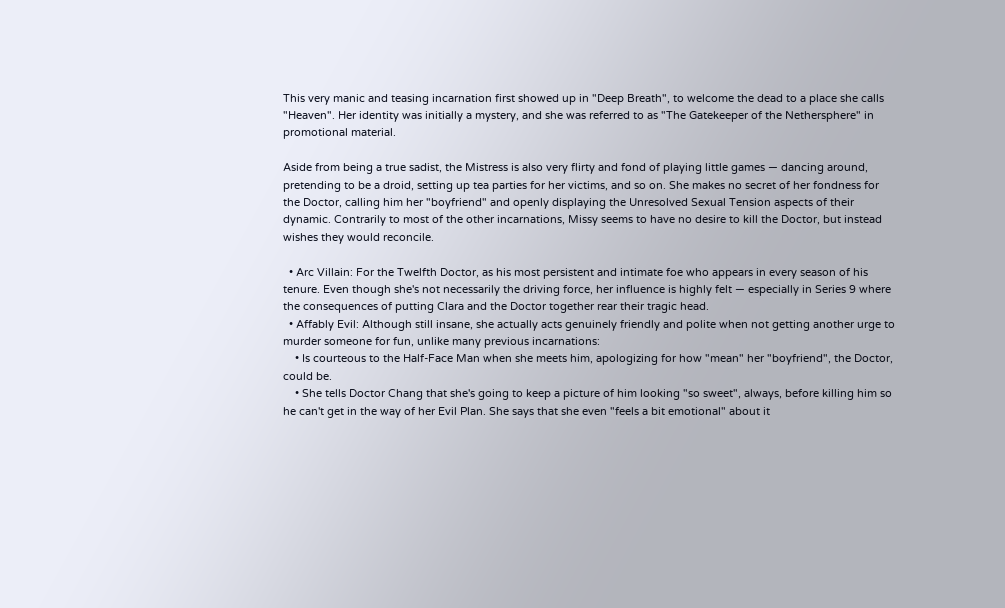This very manic and teasing incarnation first showed up in "Deep Breath", to welcome the dead to a place she calls "Heaven". Her identity was initially a mystery, and she was referred to as "The Gatekeeper of the Nethersphere" in promotional material.

Aside from being a true sadist, the Mistress is also very flirty and fond of playing little games — dancing around, pretending to be a droid, setting up tea parties for her victims, and so on. She makes no secret of her fondness for the Doctor, calling him her "boyfriend" and openly displaying the Unresolved Sexual Tension aspects of their dynamic. Contrarily to most of the other incarnations, Missy seems to have no desire to kill the Doctor, but instead wishes they would reconcile.

  • Arc Villain: For the Twelfth Doctor, as his most persistent and intimate foe who appears in every season of his tenure. Even though she's not necessarily the driving force, her influence is highly felt — especially in Series 9 where the consequences of putting Clara and the Doctor together rear their tragic head.
  • Affably Evil: Although still insane, she actually acts genuinely friendly and polite when not getting another urge to murder someone for fun, unlike many previous incarnations:
    • Is courteous to the Half-Face Man when she meets him, apologizing for how "mean" her "boyfriend", the Doctor, could be.
    • She tells Doctor Chang that she's going to keep a picture of him looking "so sweet", always, before killing him so he can't get in the way of her Evil Plan. She says that she even "feels a bit emotional" about it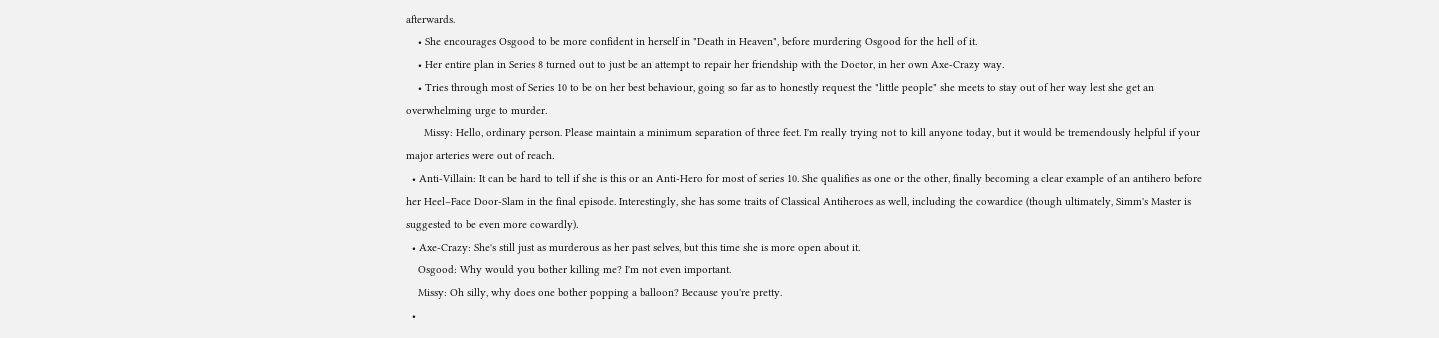afterwards.
    • She encourages Osgood to be more confident in herself in "Death in Heaven", before murdering Osgood for the hell of it.
    • Her entire plan in Series 8 turned out to just be an attempt to repair her friendship with the Doctor, in her own Axe-Crazy way.
    • Tries through most of Series 10 to be on her best behaviour, going so far as to honestly request the "little people" she meets to stay out of her way lest she get an overwhelming urge to murder.
      Missy: Hello, ordinary person. Please maintain a minimum separation of three feet. I'm really trying not to kill anyone today, but it would be tremendously helpful if your major arteries were out of reach.
  • Anti-Villain: It can be hard to tell if she is this or an Anti-Hero for most of series 10. She qualifies as one or the other, finally becoming a clear example of an antihero before her Heel–Face Door-Slam in the final episode. Interestingly, she has some traits of Classical Antiheroes as well, including the cowardice (though ultimately, Simm's Master is suggested to be even more cowardly).
  • Axe-Crazy: She's still just as murderous as her past selves, but this time she is more open about it.
    Osgood: Why would you bother killing me? I'm not even important.
    Missy: Oh silly, why does one bother popping a balloon? Because you're pretty.
  •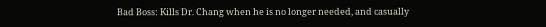Bad Boss: Kills Dr. Chang when he is no longer needed, and casually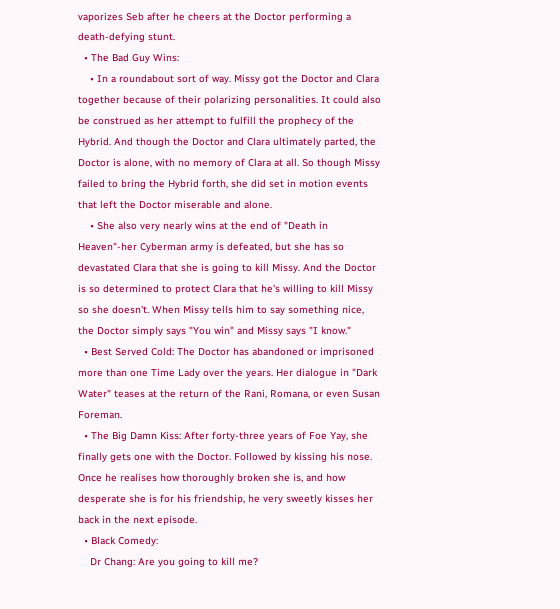vaporizes Seb after he cheers at the Doctor performing a death-defying stunt.
  • The Bad Guy Wins:
    • In a roundabout sort of way. Missy got the Doctor and Clara together because of their polarizing personalities. It could also be construed as her attempt to fulfill the prophecy of the Hybrid. And though the Doctor and Clara ultimately parted, the Doctor is alone, with no memory of Clara at all. So though Missy failed to bring the Hybrid forth, she did set in motion events that left the Doctor miserable and alone.
    • She also very nearly wins at the end of "Death in Heaven"-her Cyberman army is defeated, but she has so devastated Clara that she is going to kill Missy. And the Doctor is so determined to protect Clara that he's willing to kill Missy so she doesn't. When Missy tells him to say something nice, the Doctor simply says "You win" and Missy says "I know."
  • Best Served Cold: The Doctor has abandoned or imprisoned more than one Time Lady over the years. Her dialogue in "Dark Water" teases at the return of the Rani, Romana, or even Susan Foreman.
  • The Big Damn Kiss: After forty-three years of Foe Yay, she finally gets one with the Doctor. Followed by kissing his nose. Once he realises how thoroughly broken she is, and how desperate she is for his friendship, he very sweetly kisses her back in the next episode.
  • Black Comedy:
    Dr Chang: Are you going to kill me?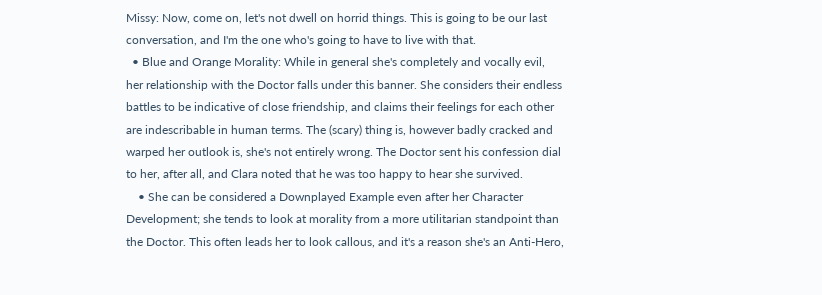Missy: Now, come on, let's not dwell on horrid things. This is going to be our last conversation, and I'm the one who's going to have to live with that.
  • Blue and Orange Morality: While in general she's completely and vocally evil, her relationship with the Doctor falls under this banner. She considers their endless battles to be indicative of close friendship, and claims their feelings for each other are indescribable in human terms. The (scary) thing is, however badly cracked and warped her outlook is, she's not entirely wrong. The Doctor sent his confession dial to her, after all, and Clara noted that he was too happy to hear she survived.
    • She can be considered a Downplayed Example even after her Character Development; she tends to look at morality from a more utilitarian standpoint than the Doctor. This often leads her to look callous, and it's a reason she's an Anti-Hero,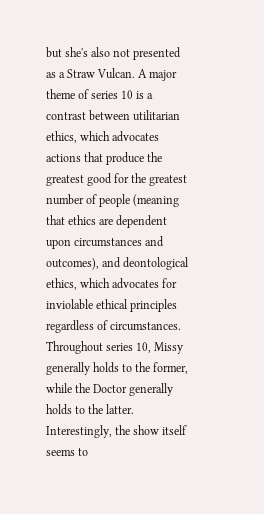but she's also not presented as a Straw Vulcan. A major theme of series 10 is a contrast between utilitarian ethics, which advocates actions that produce the greatest good for the greatest number of people (meaning that ethics are dependent upon circumstances and outcomes), and deontological ethics, which advocates for inviolable ethical principles regardless of circumstances. Throughout series 10, Missy generally holds to the former, while the Doctor generally holds to the latter. Interestingly, the show itself seems to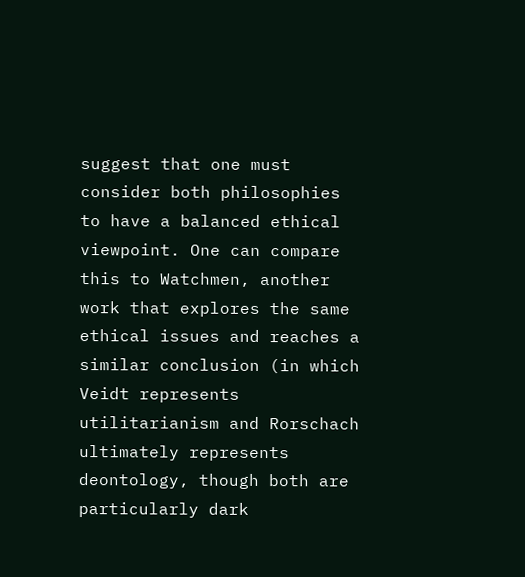suggest that one must consider both philosophies to have a balanced ethical viewpoint. One can compare this to Watchmen, another work that explores the same ethical issues and reaches a similar conclusion (in which Veidt represents utilitarianism and Rorschach ultimately represents deontology, though both are particularly dark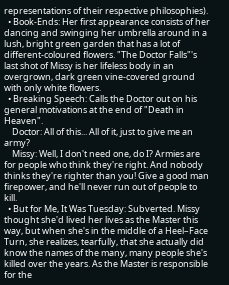representations of their respective philosophies).
  • Book-Ends: Her first appearance consists of her dancing and swinging her umbrella around in a lush, bright green garden that has a lot of different-coloured flowers. "The Doctor Falls"'s last shot of Missy is her lifeless body in an overgrown, dark green vine-covered ground with only white flowers.
  • Breaking Speech: Calls the Doctor out on his general motivations at the end of "Death in Heaven".
    Doctor: All of this... All of it, just to give me an army?
    Missy: Well, I don't need one, do I? Armies are for people who think they're right. And nobody thinks they're righter than you! Give a good man firepower, and he'll never run out of people to kill.
  • But for Me, It Was Tuesday: Subverted. Missy thought she'd lived her lives as the Master this way, but when she's in the middle of a Heel–Face Turn, she realizes, tearfully, that she actually did know the names of the many, many people she's killed over the years. As the Master is responsible for the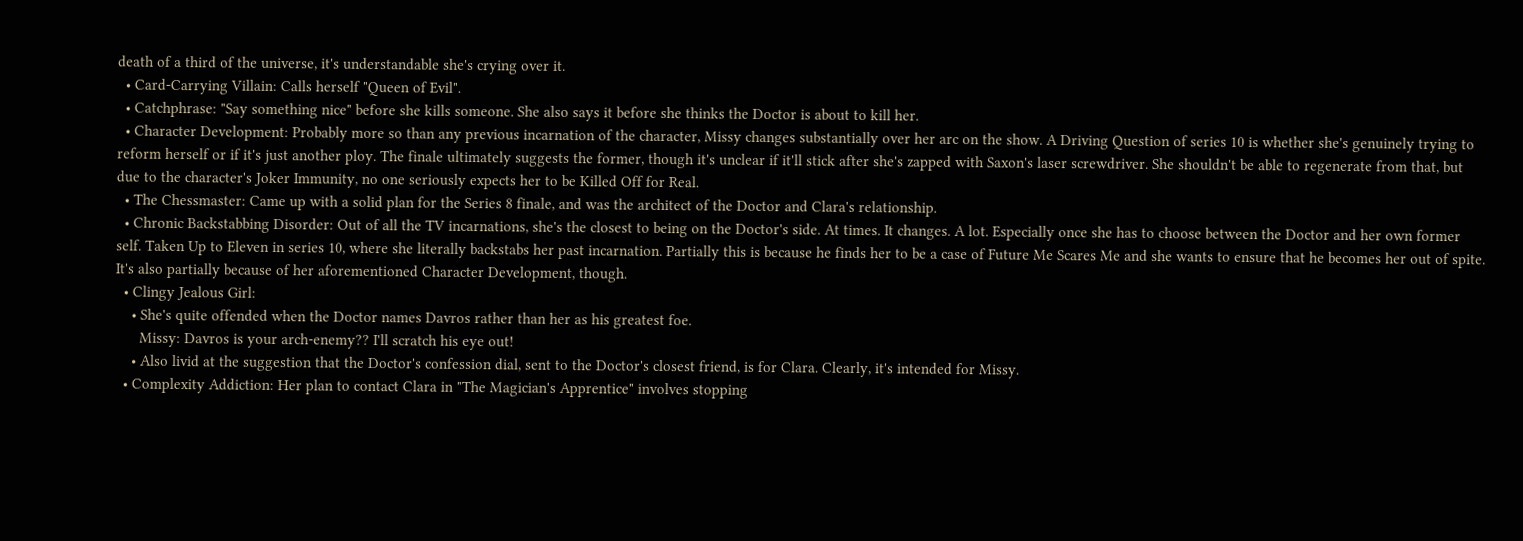death of a third of the universe, it's understandable she's crying over it.
  • Card-Carrying Villain: Calls herself "Queen of Evil".
  • Catchphrase: "Say something nice" before she kills someone. She also says it before she thinks the Doctor is about to kill her.
  • Character Development: Probably more so than any previous incarnation of the character, Missy changes substantially over her arc on the show. A Driving Question of series 10 is whether she's genuinely trying to reform herself or if it's just another ploy. The finale ultimately suggests the former, though it's unclear if it'll stick after she's zapped with Saxon's laser screwdriver. She shouldn't be able to regenerate from that, but due to the character's Joker Immunity, no one seriously expects her to be Killed Off for Real.
  • The Chessmaster: Came up with a solid plan for the Series 8 finale, and was the architect of the Doctor and Clara's relationship.
  • Chronic Backstabbing Disorder: Out of all the TV incarnations, she's the closest to being on the Doctor's side. At times. It changes. A lot. Especially once she has to choose between the Doctor and her own former self. Taken Up to Eleven in series 10, where she literally backstabs her past incarnation. Partially this is because he finds her to be a case of Future Me Scares Me and she wants to ensure that he becomes her out of spite. It's also partially because of her aforementioned Character Development, though.
  • Clingy Jealous Girl:
    • She's quite offended when the Doctor names Davros rather than her as his greatest foe.
      Missy: Davros is your arch-enemy?? I'll scratch his eye out!
    • Also livid at the suggestion that the Doctor's confession dial, sent to the Doctor's closest friend, is for Clara. Clearly, it's intended for Missy.
  • Complexity Addiction: Her plan to contact Clara in "The Magician's Apprentice" involves stopping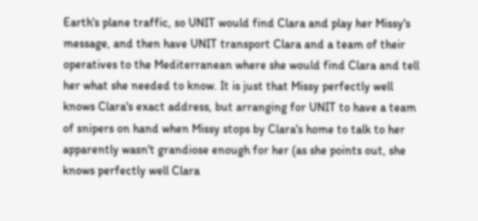Earth's plane traffic, so UNIT would find Clara and play her Missy's message, and then have UNIT transport Clara and a team of their operatives to the Mediterranean where she would find Clara and tell her what she needed to know. It is just that Missy perfectly well knows Clara's exact address, but arranging for UNIT to have a team of snipers on hand when Missy stops by Clara's home to talk to her apparently wasn't grandiose enough for her (as she points out, she knows perfectly well Clara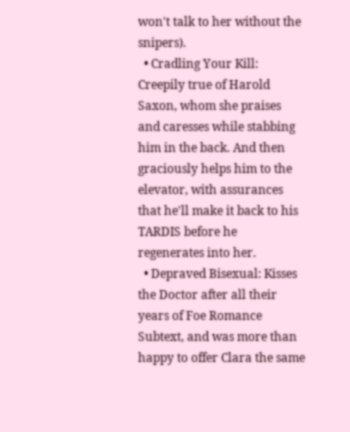won't talk to her without the snipers).
  • Cradling Your Kill: Creepily true of Harold Saxon, whom she praises and caresses while stabbing him in the back. And then graciously helps him to the elevator, with assurances that he'll make it back to his TARDIS before he regenerates into her.
  • Depraved Bisexual: Kisses the Doctor after all their years of Foe Romance Subtext, and was more than happy to offer Clara the same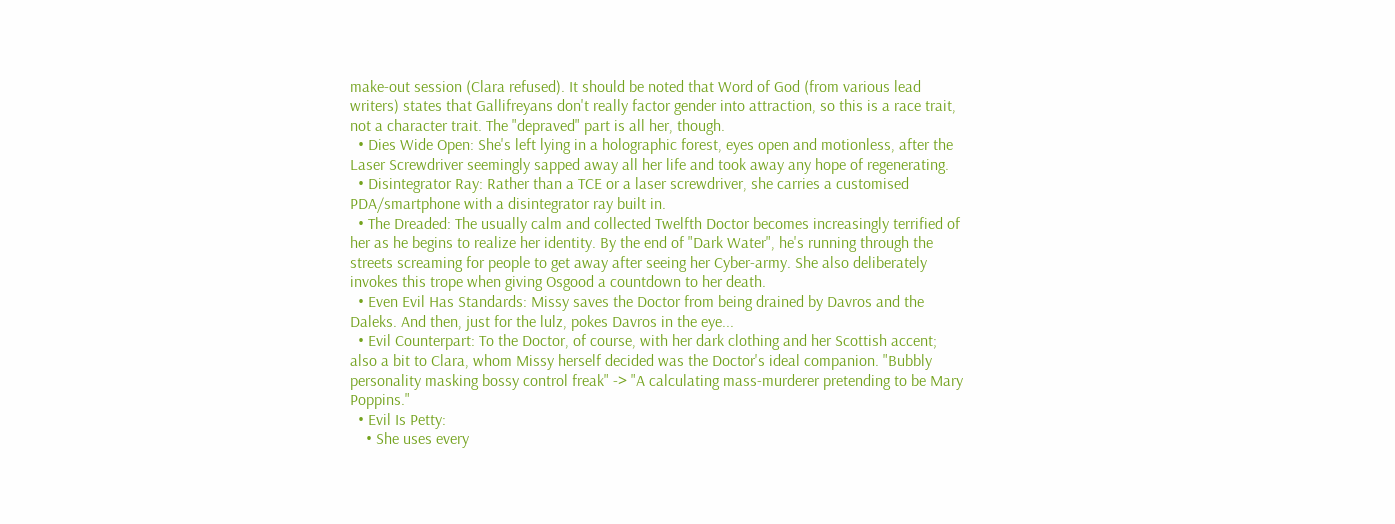make-out session (Clara refused). It should be noted that Word of God (from various lead writers) states that Gallifreyans don't really factor gender into attraction, so this is a race trait, not a character trait. The "depraved" part is all her, though.
  • Dies Wide Open: She's left lying in a holographic forest, eyes open and motionless, after the Laser Screwdriver seemingly sapped away all her life and took away any hope of regenerating.
  • Disintegrator Ray: Rather than a TCE or a laser screwdriver, she carries a customised PDA/smartphone with a disintegrator ray built in.
  • The Dreaded: The usually calm and collected Twelfth Doctor becomes increasingly terrified of her as he begins to realize her identity. By the end of "Dark Water", he's running through the streets screaming for people to get away after seeing her Cyber-army. She also deliberately invokes this trope when giving Osgood a countdown to her death.
  • Even Evil Has Standards: Missy saves the Doctor from being drained by Davros and the Daleks. And then, just for the lulz, pokes Davros in the eye...
  • Evil Counterpart: To the Doctor, of course, with her dark clothing and her Scottish accent; also a bit to Clara, whom Missy herself decided was the Doctor's ideal companion. "Bubbly personality masking bossy control freak" -> "A calculating mass-murderer pretending to be Mary Poppins."
  • Evil Is Petty:
    • She uses every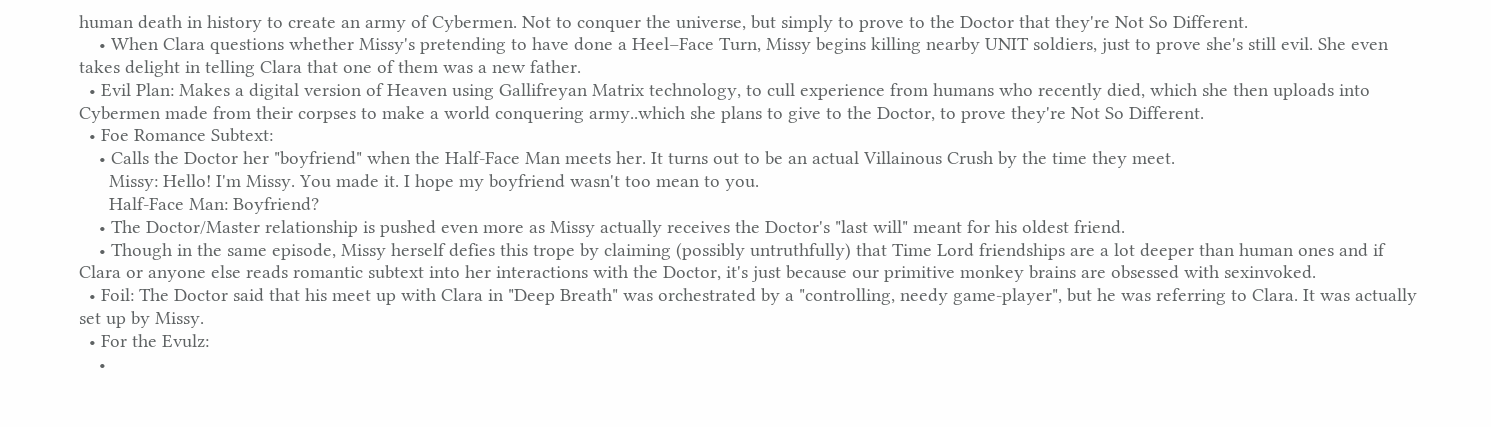human death in history to create an army of Cybermen. Not to conquer the universe, but simply to prove to the Doctor that they're Not So Different.
    • When Clara questions whether Missy's pretending to have done a Heel–Face Turn, Missy begins killing nearby UNIT soldiers, just to prove she's still evil. She even takes delight in telling Clara that one of them was a new father.
  • Evil Plan: Makes a digital version of Heaven using Gallifreyan Matrix technology, to cull experience from humans who recently died, which she then uploads into Cybermen made from their corpses to make a world conquering army..which she plans to give to the Doctor, to prove they're Not So Different.
  • Foe Romance Subtext:
    • Calls the Doctor her "boyfriend" when the Half-Face Man meets her. It turns out to be an actual Villainous Crush by the time they meet.
      Missy: Hello! I'm Missy. You made it. I hope my boyfriend wasn't too mean to you.
      Half-Face Man: Boyfriend?
    • The Doctor/Master relationship is pushed even more as Missy actually receives the Doctor's "last will" meant for his oldest friend.
    • Though in the same episode, Missy herself defies this trope by claiming (possibly untruthfully) that Time Lord friendships are a lot deeper than human ones and if Clara or anyone else reads romantic subtext into her interactions with the Doctor, it's just because our primitive monkey brains are obsessed with sexinvoked.
  • Foil: The Doctor said that his meet up with Clara in "Deep Breath" was orchestrated by a "controlling, needy game-player", but he was referring to Clara. It was actually set up by Missy.
  • For the Evulz:
    •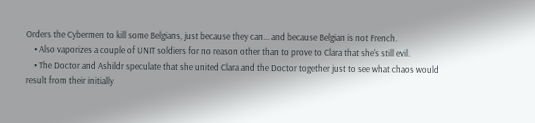Orders the Cybermen to kill some Belgians, just because they can... and because Belgian is not French.
    • Also vaporizes a couple of UNIT soldiers for no reason other than to prove to Clara that she's still evil.
    • The Doctor and Ashildr speculate that she united Clara and the Doctor together just to see what chaos would result from their initially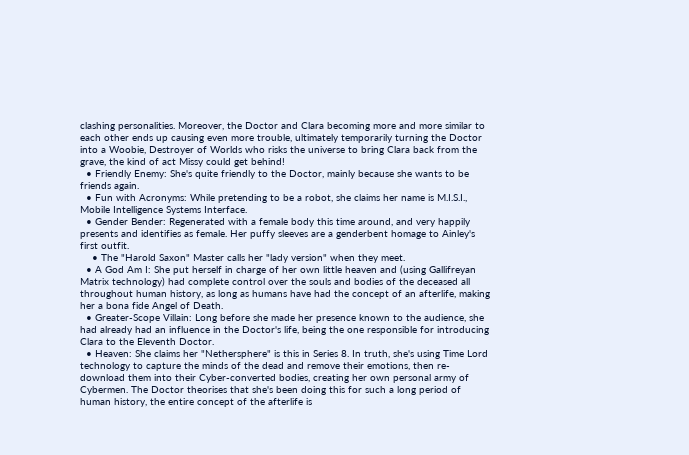clashing personalities. Moreover, the Doctor and Clara becoming more and more similar to each other ends up causing even more trouble, ultimately temporarily turning the Doctor into a Woobie, Destroyer of Worlds who risks the universe to bring Clara back from the grave, the kind of act Missy could get behind!
  • Friendly Enemy: She's quite friendly to the Doctor, mainly because she wants to be friends again.
  • Fun with Acronyms: While pretending to be a robot, she claims her name is M.I.S.I., Mobile Intelligence Systems Interface.
  • Gender Bender: Regenerated with a female body this time around, and very happily presents and identifies as female. Her puffy sleeves are a genderbent homage to Ainley's first outfit.
    • The "Harold Saxon" Master calls her "lady version" when they meet.
  • A God Am I: She put herself in charge of her own little heaven and (using Gallifreyan Matrix technology) had complete control over the souls and bodies of the deceased all throughout human history, as long as humans have had the concept of an afterlife, making her a bona fide Angel of Death.
  • Greater-Scope Villain: Long before she made her presence known to the audience, she had already had an influence in the Doctor's life, being the one responsible for introducing Clara to the Eleventh Doctor.
  • Heaven: She claims her "Nethersphere" is this in Series 8. In truth, she's using Time Lord technology to capture the minds of the dead and remove their emotions, then re-download them into their Cyber-converted bodies, creating her own personal army of Cybermen. The Doctor theorises that she's been doing this for such a long period of human history, the entire concept of the afterlife is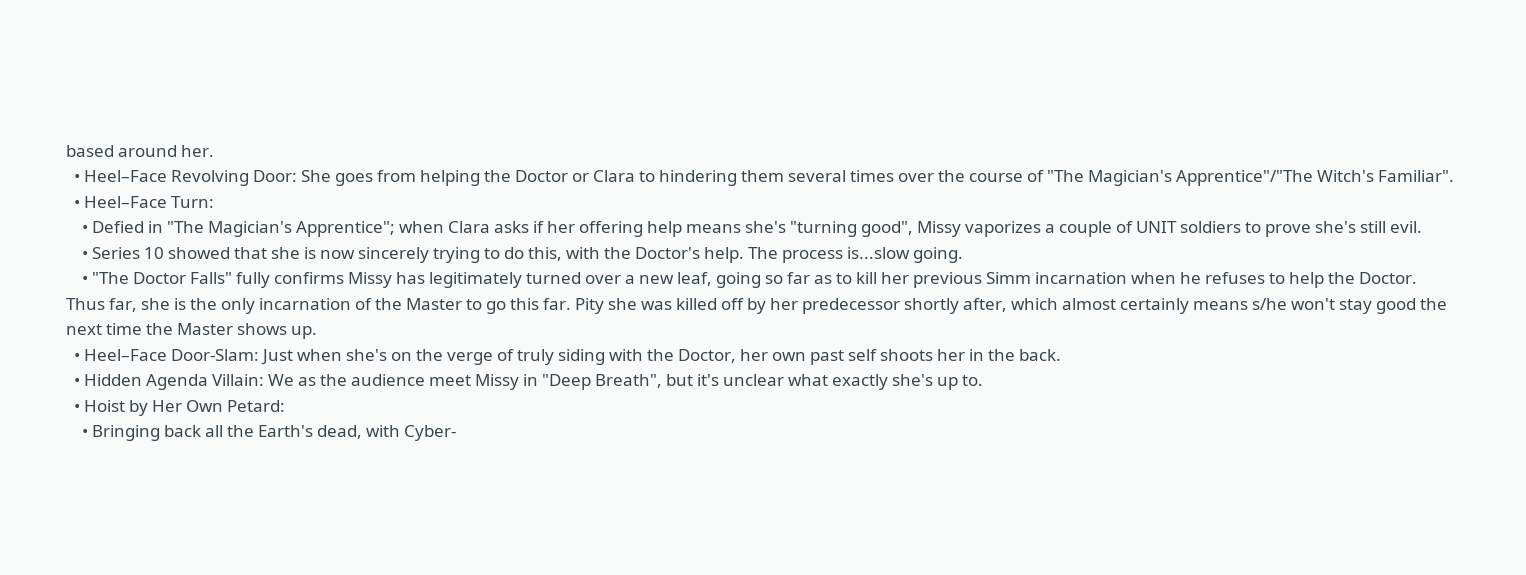based around her.
  • Heel–Face Revolving Door: She goes from helping the Doctor or Clara to hindering them several times over the course of "The Magician's Apprentice"/"The Witch's Familiar".
  • Heel–Face Turn:
    • Defied in "The Magician's Apprentice"; when Clara asks if her offering help means she's "turning good", Missy vaporizes a couple of UNIT soldiers to prove she's still evil.
    • Series 10 showed that she is now sincerely trying to do this, with the Doctor's help. The process is...slow going.
    • "The Doctor Falls" fully confirms Missy has legitimately turned over a new leaf, going so far as to kill her previous Simm incarnation when he refuses to help the Doctor. Thus far, she is the only incarnation of the Master to go this far. Pity she was killed off by her predecessor shortly after, which almost certainly means s/he won't stay good the next time the Master shows up.
  • Heel–Face Door-Slam: Just when she's on the verge of truly siding with the Doctor, her own past self shoots her in the back.
  • Hidden Agenda Villain: We as the audience meet Missy in "Deep Breath", but it's unclear what exactly she's up to.
  • Hoist by Her Own Petard:
    • Bringing back all the Earth's dead, with Cyber-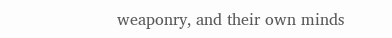weaponry, and their own minds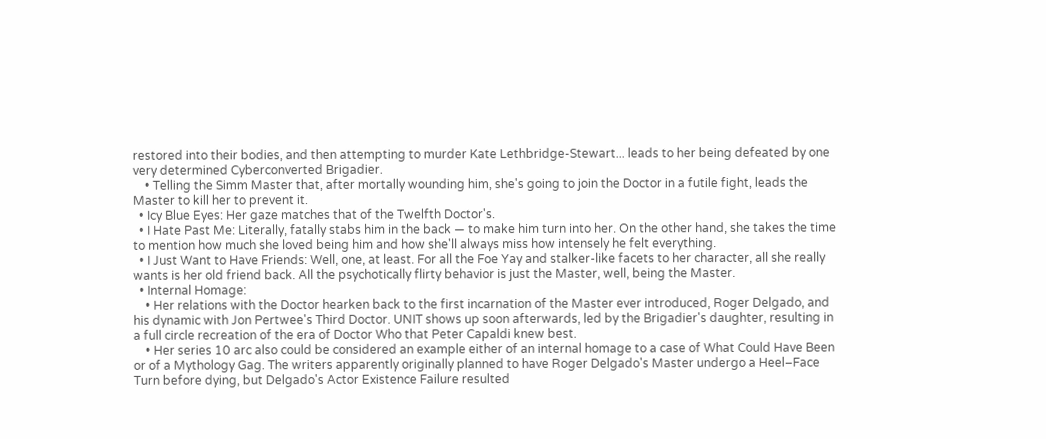restored into their bodies, and then attempting to murder Kate Lethbridge-Stewart... leads to her being defeated by one very determined Cyberconverted Brigadier.
    • Telling the Simm Master that, after mortally wounding him, she's going to join the Doctor in a futile fight, leads the Master to kill her to prevent it.
  • Icy Blue Eyes: Her gaze matches that of the Twelfth Doctor's.
  • I Hate Past Me: Literally, fatally stabs him in the back — to make him turn into her. On the other hand, she takes the time to mention how much she loved being him and how she'll always miss how intensely he felt everything.
  • I Just Want to Have Friends: Well, one, at least. For all the Foe Yay and stalker-like facets to her character, all she really wants is her old friend back. All the psychotically flirty behavior is just the Master, well, being the Master.
  • Internal Homage:
    • Her relations with the Doctor hearken back to the first incarnation of the Master ever introduced, Roger Delgado, and his dynamic with Jon Pertwee's Third Doctor. UNIT shows up soon afterwards, led by the Brigadier's daughter, resulting in a full circle recreation of the era of Doctor Who that Peter Capaldi knew best.
    • Her series 10 arc also could be considered an example either of an internal homage to a case of What Could Have Been or of a Mythology Gag. The writers apparently originally planned to have Roger Delgado's Master undergo a Heel–Face Turn before dying, but Delgado's Actor Existence Failure resulted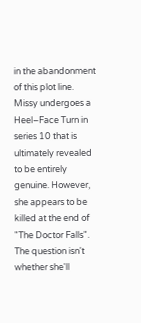in the abandonment of this plot line. Missy undergoes a Heel–Face Turn in series 10 that is ultimately revealed to be entirely genuine. However, she appears to be killed at the end of "The Doctor Falls". The question isn't whether she'll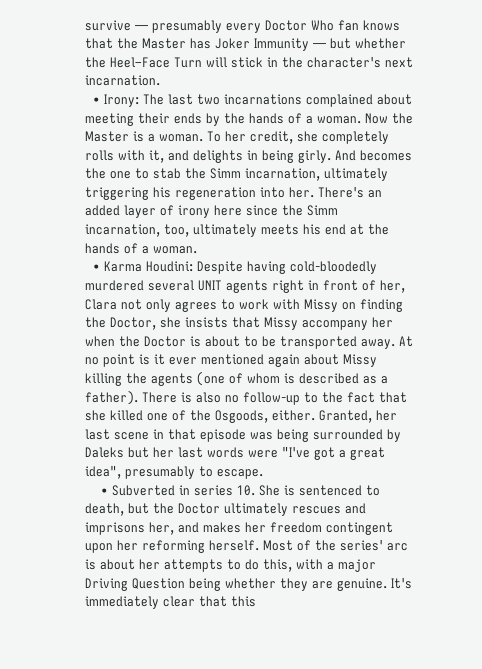survive — presumably every Doctor Who fan knows that the Master has Joker Immunity — but whether the Heel–Face Turn will stick in the character's next incarnation.
  • Irony: The last two incarnations complained about meeting their ends by the hands of a woman. Now the Master is a woman. To her credit, she completely rolls with it, and delights in being girly. And becomes the one to stab the Simm incarnation, ultimately triggering his regeneration into her. There's an added layer of irony here since the Simm incarnation, too, ultimately meets his end at the hands of a woman.
  • Karma Houdini: Despite having cold-bloodedly murdered several UNIT agents right in front of her, Clara not only agrees to work with Missy on finding the Doctor, she insists that Missy accompany her when the Doctor is about to be transported away. At no point is it ever mentioned again about Missy killing the agents (one of whom is described as a father). There is also no follow-up to the fact that she killed one of the Osgoods, either. Granted, her last scene in that episode was being surrounded by Daleks but her last words were "I've got a great idea", presumably to escape.
    • Subverted in series 10. She is sentenced to death, but the Doctor ultimately rescues and imprisons her, and makes her freedom contingent upon her reforming herself. Most of the series' arc is about her attempts to do this, with a major Driving Question being whether they are genuine. It's immediately clear that this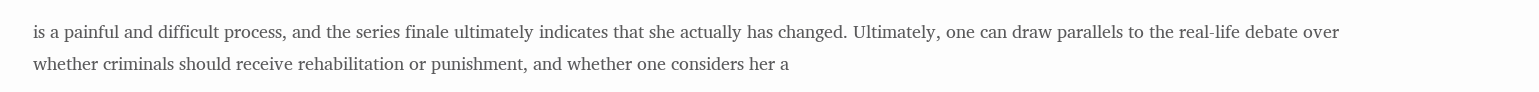is a painful and difficult process, and the series finale ultimately indicates that she actually has changed. Ultimately, one can draw parallels to the real-life debate over whether criminals should receive rehabilitation or punishment, and whether one considers her a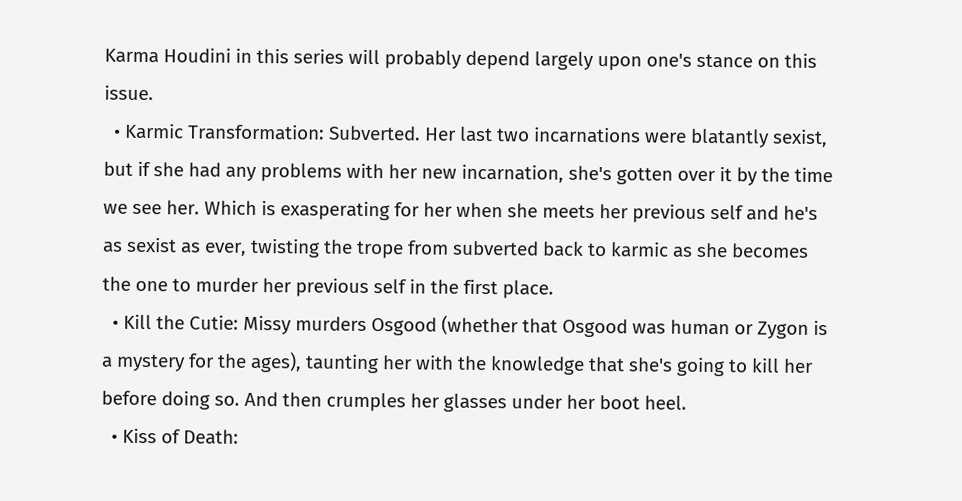Karma Houdini in this series will probably depend largely upon one's stance on this issue.
  • Karmic Transformation: Subverted. Her last two incarnations were blatantly sexist, but if she had any problems with her new incarnation, she's gotten over it by the time we see her. Which is exasperating for her when she meets her previous self and he's as sexist as ever, twisting the trope from subverted back to karmic as she becomes the one to murder her previous self in the first place.
  • Kill the Cutie: Missy murders Osgood (whether that Osgood was human or Zygon is a mystery for the ages), taunting her with the knowledge that she's going to kill her before doing so. And then crumples her glasses under her boot heel.
  • Kiss of Death: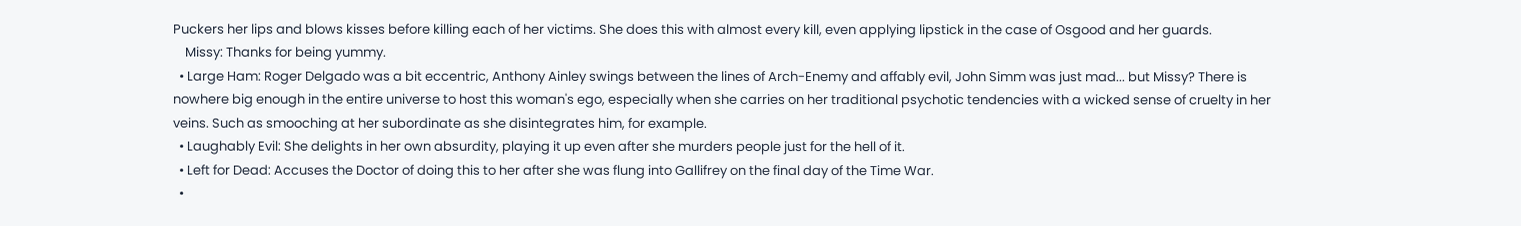Puckers her lips and blows kisses before killing each of her victims. She does this with almost every kill, even applying lipstick in the case of Osgood and her guards.
    Missy: Thanks for being yummy.
  • Large Ham: Roger Delgado was a bit eccentric, Anthony Ainley swings between the lines of Arch-Enemy and affably evil, John Simm was just mad... but Missy? There is nowhere big enough in the entire universe to host this woman's ego, especially when she carries on her traditional psychotic tendencies with a wicked sense of cruelty in her veins. Such as smooching at her subordinate as she disintegrates him, for example.
  • Laughably Evil: She delights in her own absurdity, playing it up even after she murders people just for the hell of it.
  • Left for Dead: Accuses the Doctor of doing this to her after she was flung into Gallifrey on the final day of the Time War.
  •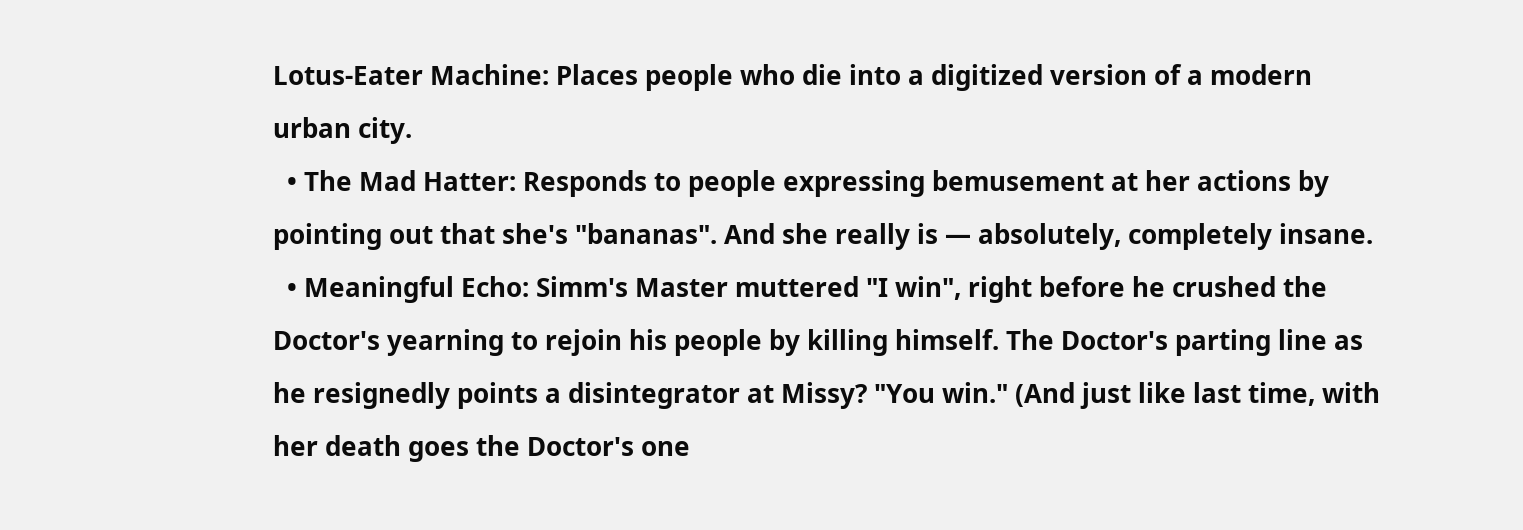Lotus-Eater Machine: Places people who die into a digitized version of a modern urban city.
  • The Mad Hatter: Responds to people expressing bemusement at her actions by pointing out that she's "bananas". And she really is — absolutely, completely insane.
  • Meaningful Echo: Simm's Master muttered "I win", right before he crushed the Doctor's yearning to rejoin his people by killing himself. The Doctor's parting line as he resignedly points a disintegrator at Missy? "You win." (And just like last time, with her death goes the Doctor's one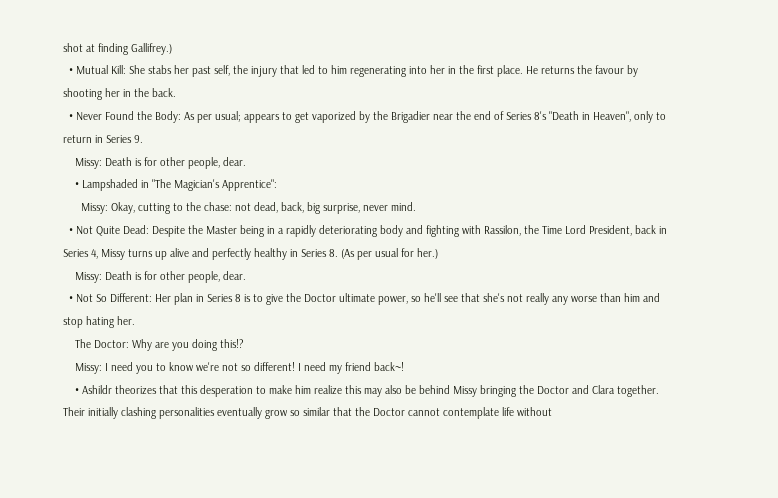shot at finding Gallifrey.)
  • Mutual Kill: She stabs her past self, the injury that led to him regenerating into her in the first place. He returns the favour by shooting her in the back.
  • Never Found the Body: As per usual; appears to get vaporized by the Brigadier near the end of Series 8's "Death in Heaven", only to return in Series 9.
    Missy: Death is for other people, dear.
    • Lampshaded in "The Magician's Apprentice":
      Missy: Okay, cutting to the chase: not dead, back, big surprise, never mind.
  • Not Quite Dead: Despite the Master being in a rapidly deteriorating body and fighting with Rassilon, the Time Lord President, back in Series 4, Missy turns up alive and perfectly healthy in Series 8. (As per usual for her.)
    Missy: Death is for other people, dear.
  • Not So Different: Her plan in Series 8 is to give the Doctor ultimate power, so he'll see that she's not really any worse than him and stop hating her.
    The Doctor: Why are you doing this!?
    Missy: I need you to know we're not so different! I need my friend back~!
    • Ashildr theorizes that this desperation to make him realize this may also be behind Missy bringing the Doctor and Clara together. Their initially clashing personalities eventually grow so similar that the Doctor cannot contemplate life without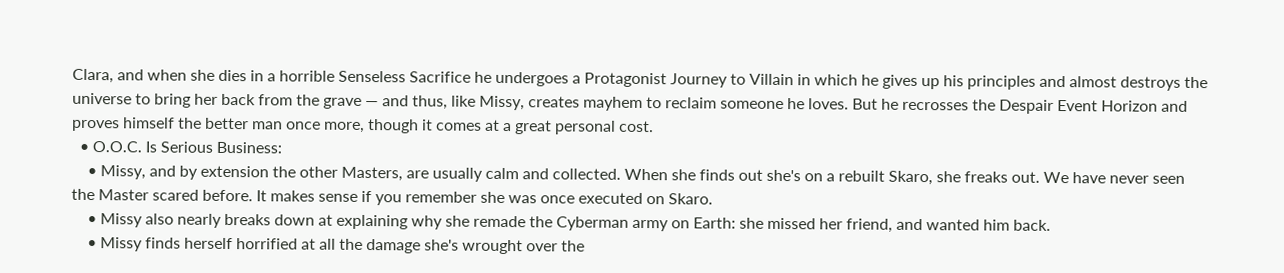Clara, and when she dies in a horrible Senseless Sacrifice he undergoes a Protagonist Journey to Villain in which he gives up his principles and almost destroys the universe to bring her back from the grave — and thus, like Missy, creates mayhem to reclaim someone he loves. But he recrosses the Despair Event Horizon and proves himself the better man once more, though it comes at a great personal cost.
  • O.O.C. Is Serious Business:
    • Missy, and by extension the other Masters, are usually calm and collected. When she finds out she's on a rebuilt Skaro, she freaks out. We have never seen the Master scared before. It makes sense if you remember she was once executed on Skaro.
    • Missy also nearly breaks down at explaining why she remade the Cyberman army on Earth: she missed her friend, and wanted him back.
    • Missy finds herself horrified at all the damage she's wrought over the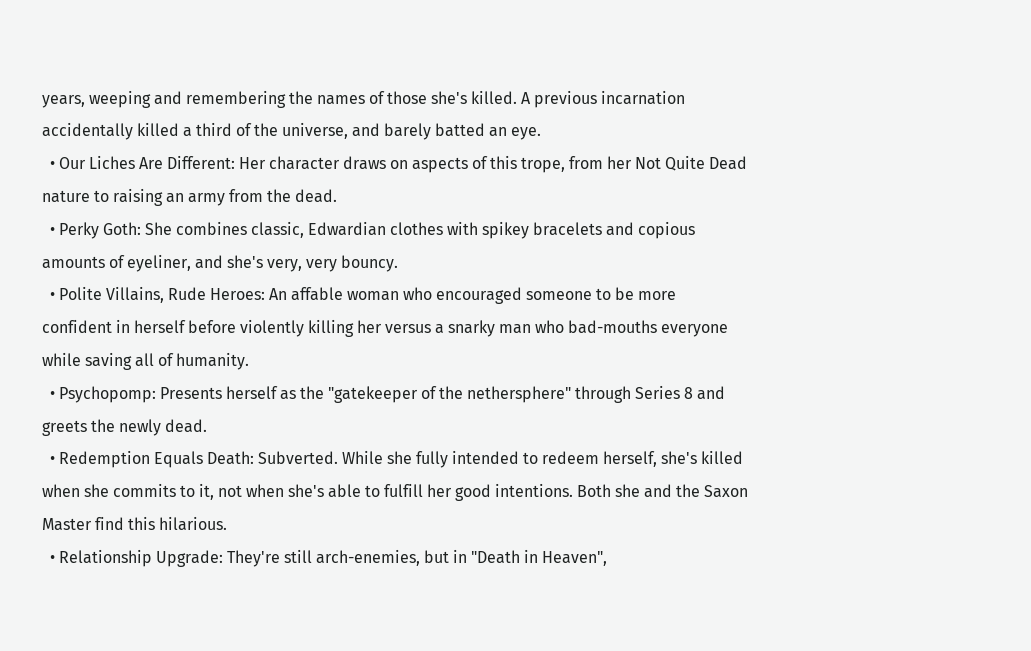years, weeping and remembering the names of those she's killed. A previous incarnation accidentally killed a third of the universe, and barely batted an eye.
  • Our Liches Are Different: Her character draws on aspects of this trope, from her Not Quite Dead nature to raising an army from the dead.
  • Perky Goth: She combines classic, Edwardian clothes with spikey bracelets and copious amounts of eyeliner, and she's very, very bouncy.
  • Polite Villains, Rude Heroes: An affable woman who encouraged someone to be more confident in herself before violently killing her versus a snarky man who bad-mouths everyone while saving all of humanity.
  • Psychopomp: Presents herself as the "gatekeeper of the nethersphere" through Series 8 and greets the newly dead.
  • Redemption Equals Death: Subverted. While she fully intended to redeem herself, she's killed when she commits to it, not when she's able to fulfill her good intentions. Both she and the Saxon Master find this hilarious.
  • Relationship Upgrade: They're still arch-enemies, but in "Death in Heaven",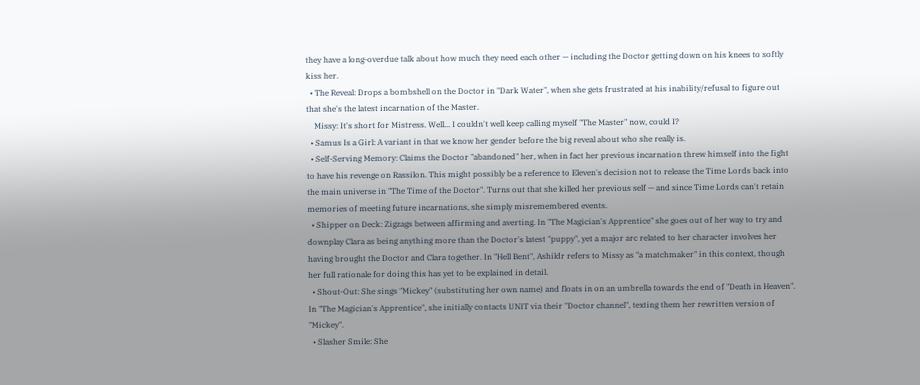they have a long-overdue talk about how much they need each other — including the Doctor getting down on his knees to softly kiss her.
  • The Reveal: Drops a bombshell on the Doctor in "Dark Water", when she gets frustrated at his inability/refusal to figure out that she's the latest incarnation of the Master.
    Missy: It's short for Mistress. Well... I couldn't well keep calling myself "The Master" now, could I?
  • Samus Is a Girl: A variant in that we know her gender before the big reveal about who she really is.
  • Self-Serving Memory: Claims the Doctor "abandoned" her, when in fact her previous incarnation threw himself into the fight to have his revenge on Rassilon. This might possibly be a reference to Eleven's decision not to release the Time Lords back into the main universe in "The Time of the Doctor". Turns out that she killed her previous self — and since Time Lords can't retain memories of meeting future incarnations, she simply misremembered events.
  • Shipper on Deck: Zigzags between affirming and averting. In "The Magician's Apprentice" she goes out of her way to try and downplay Clara as being anything more than the Doctor's latest "puppy", yet a major arc related to her character involves her having brought the Doctor and Clara together. In "Hell Bent", Ashildr refers to Missy as "a matchmaker" in this context, though her full rationale for doing this has yet to be explained in detail.
  • Shout-Out: She sings "Mickey" (substituting her own name) and floats in on an umbrella towards the end of "Death in Heaven". In "The Magician's Apprentice", she initially contacts UNIT via their "Doctor channel", texting them her rewritten version of "Mickey".
  • Slasher Smile: She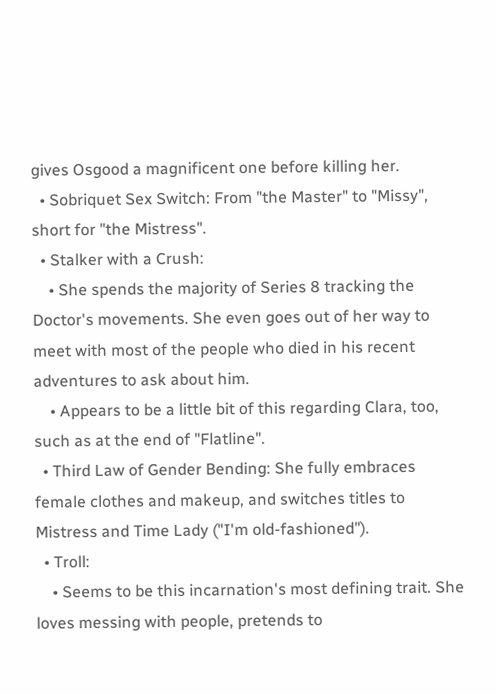gives Osgood a magnificent one before killing her.
  • Sobriquet Sex Switch: From "the Master" to "Missy", short for "the Mistress".
  • Stalker with a Crush:
    • She spends the majority of Series 8 tracking the Doctor's movements. She even goes out of her way to meet with most of the people who died in his recent adventures to ask about him.
    • Appears to be a little bit of this regarding Clara, too, such as at the end of "Flatline".
  • Third Law of Gender Bending: She fully embraces female clothes and makeup, and switches titles to Mistress and Time Lady ("I'm old-fashioned").
  • Troll:
    • Seems to be this incarnation's most defining trait. She loves messing with people, pretends to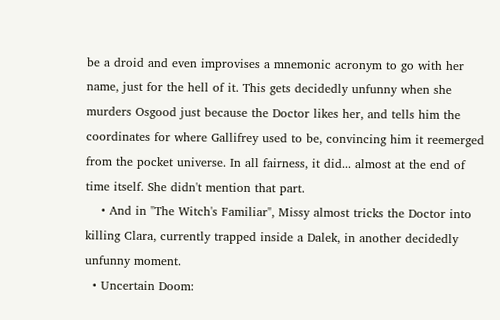be a droid and even improvises a mnemonic acronym to go with her name, just for the hell of it. This gets decidedly unfunny when she murders Osgood just because the Doctor likes her, and tells him the coordinates for where Gallifrey used to be, convincing him it reemerged from the pocket universe. In all fairness, it did... almost at the end of time itself. She didn't mention that part.
    • And in "The Witch's Familiar", Missy almost tricks the Doctor into killing Clara, currently trapped inside a Dalek, in another decidedly unfunny moment.
  • Uncertain Doom: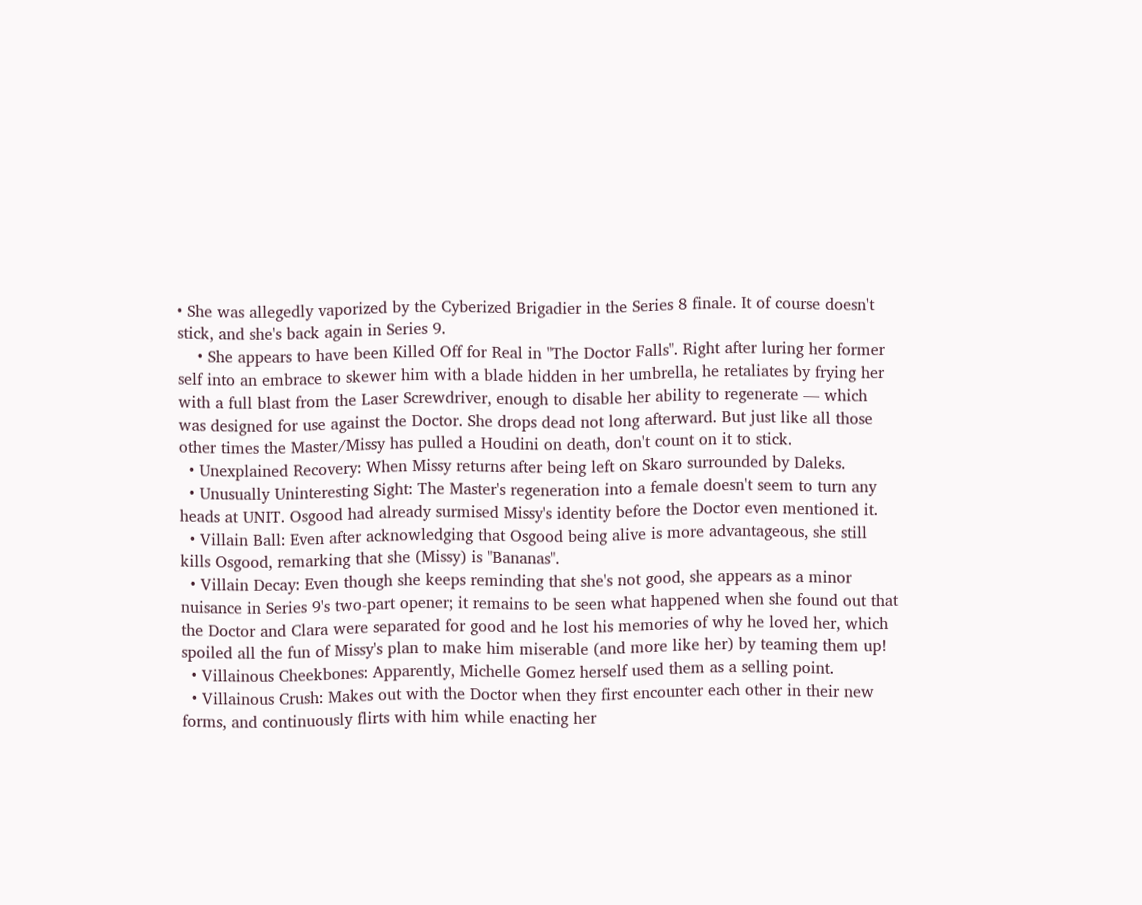• She was allegedly vaporized by the Cyberized Brigadier in the Series 8 finale. It of course doesn't stick, and she's back again in Series 9.
    • She appears to have been Killed Off for Real in "The Doctor Falls". Right after luring her former self into an embrace to skewer him with a blade hidden in her umbrella, he retaliates by frying her with a full blast from the Laser Screwdriver, enough to disable her ability to regenerate — which was designed for use against the Doctor. She drops dead not long afterward. But just like all those other times the Master/Missy has pulled a Houdini on death, don't count on it to stick.
  • Unexplained Recovery: When Missy returns after being left on Skaro surrounded by Daleks.
  • Unusually Uninteresting Sight: The Master's regeneration into a female doesn't seem to turn any heads at UNIT. Osgood had already surmised Missy's identity before the Doctor even mentioned it.
  • Villain Ball: Even after acknowledging that Osgood being alive is more advantageous, she still kills Osgood, remarking that she (Missy) is "Bananas".
  • Villain Decay: Even though she keeps reminding that she's not good, she appears as a minor nuisance in Series 9's two-part opener; it remains to be seen what happened when she found out that the Doctor and Clara were separated for good and he lost his memories of why he loved her, which spoiled all the fun of Missy's plan to make him miserable (and more like her) by teaming them up!
  • Villainous Cheekbones: Apparently, Michelle Gomez herself used them as a selling point.
  • Villainous Crush: Makes out with the Doctor when they first encounter each other in their new forms, and continuously flirts with him while enacting her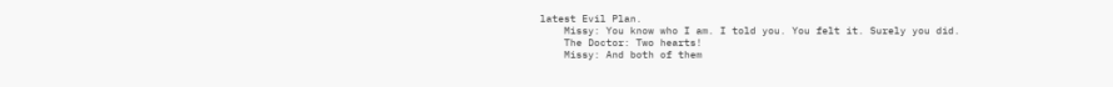latest Evil Plan.
    Missy: You know who I am. I told you. You felt it. Surely you did.
    The Doctor: Two hearts!
    Missy: And both of them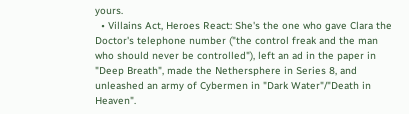yours.
  • Villains Act, Heroes React: She's the one who gave Clara the Doctor's telephone number ("the control freak and the man who should never be controlled"), left an ad in the paper in "Deep Breath", made the Nethersphere in Series 8, and unleashed an army of Cybermen in "Dark Water"/"Death in Heaven".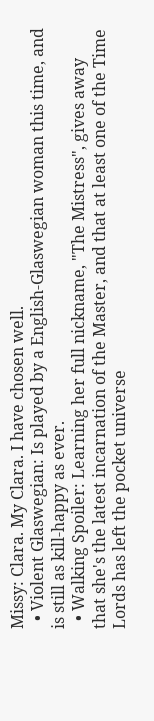Missy: Clara. My Clara. I have chosen well.
  • Violent Glaswegian: Is played by a English-Glaswegian woman this time, and is still as kill-happy as ever.
  • Walking Spoiler: Learning her full nickname, "The Mistress", gives away that she's the latest incarnation of the Master, and that at least one of the Time Lords has left the pocket universe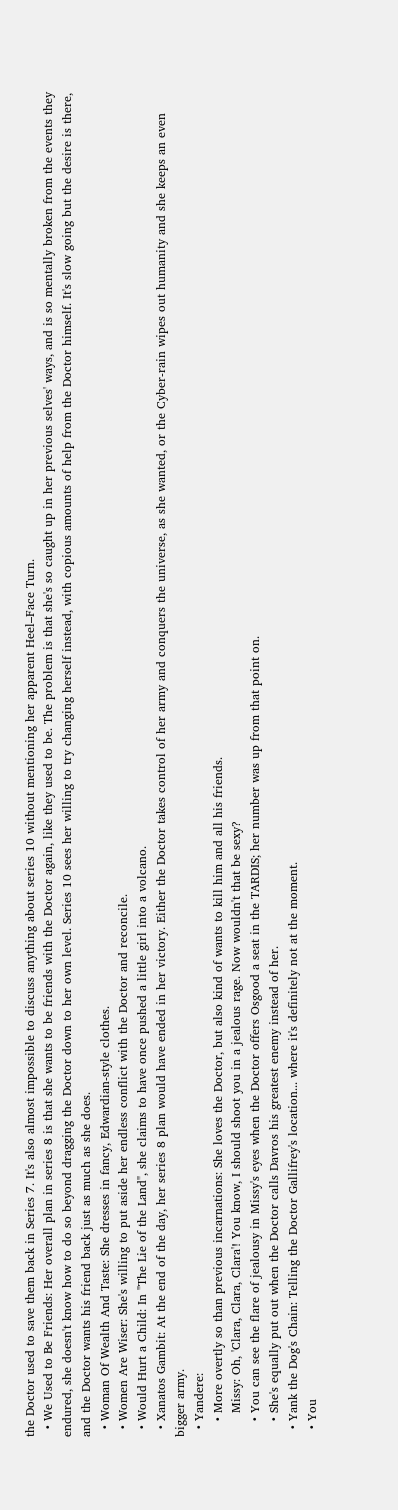the Doctor used to save them back in Series 7. It's also almost impossible to discuss anything about series 10 without mentioning her apparent Heel–Face Turn.
  • We Used to Be Friends: Her overall plan in series 8 is that she wants to be friends with the Doctor again, like they used to be. The problem is that she's so caught up in her previous selves' ways, and is so mentally broken from the events they endured, she doesn't know how to do so beyond dragging the Doctor down to her own level. Series 10 sees her willing to try changing herself instead, with copious amounts of help from the Doctor himself. It's slow going but the desire is there, and the Doctor wants his friend back just as much as she does.
  • Woman Of Wealth And Taste: She dresses in fancy, Edwardian-style clothes.
  • Women Are Wiser: She's willing to put aside her endless conflict with the Doctor and reconcile.
  • Would Hurt a Child: In "The Lie of the Land", she claims to have once pushed a little girl into a volcano.
  • Xanatos Gambit: At the end of the day, her series 8 plan would have ended in her victory. Either the Doctor takes control of her army and conquers the universe, as she wanted, or the Cyber-rain wipes out humanity and she keeps an even bigger army.
  • Yandere:
    • More overtly so than previous incarnations: She loves the Doctor, but also kind of wants to kill him and all his friends.
      Missy: Oh, 'Clara, Clara, Clara'! You know, I should shoot you in a jealous rage. Now wouldn't that be sexy?
    • You can see the flare of jealousy in Missy's eyes when the Doctor offers Osgood a seat in the TARDIS; her number was up from that point on.
    • She's equally put out when the Doctor calls Davros his greatest enemy instead of her.
  • Yank the Dog's Chain: Telling the Doctor Gallifrey's location... where it's definitely not at the moment.
  • You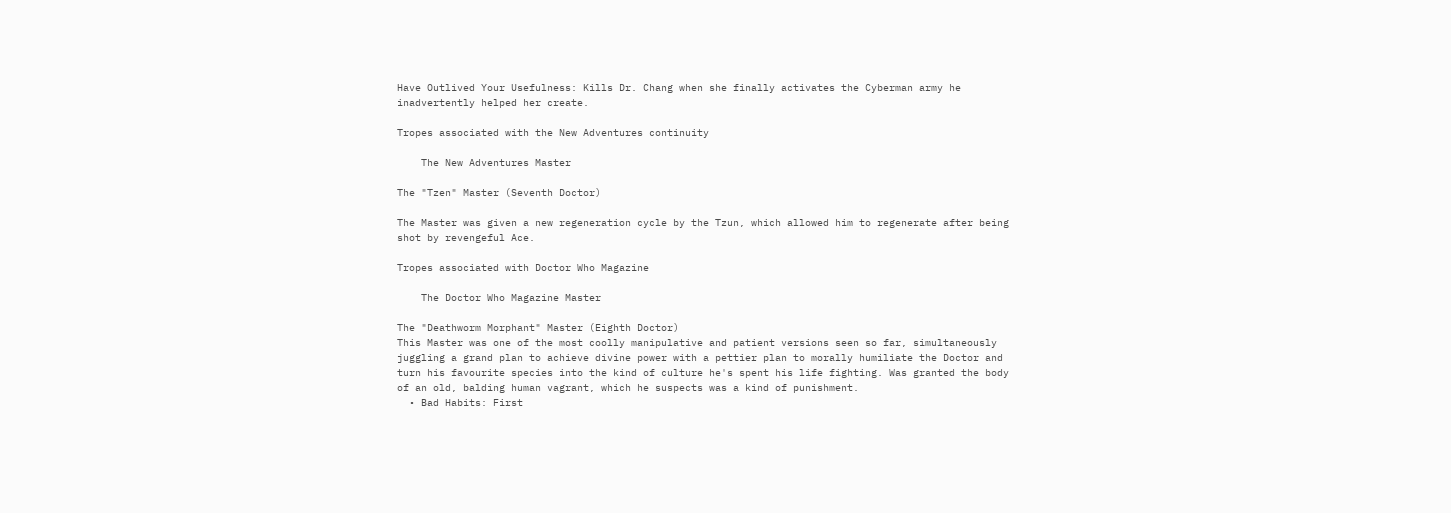Have Outlived Your Usefulness: Kills Dr. Chang when she finally activates the Cyberman army he inadvertently helped her create.

Tropes associated with the New Adventures continuity

    The New Adventures Master

The "Tzen" Master (Seventh Doctor)

The Master was given a new regeneration cycle by the Tzun, which allowed him to regenerate after being shot by revengeful Ace.

Tropes associated with Doctor Who Magazine

    The Doctor Who Magazine Master

The "Deathworm Morphant" Master (Eighth Doctor)
This Master was one of the most coolly manipulative and patient versions seen so far, simultaneously juggling a grand plan to achieve divine power with a pettier plan to morally humiliate the Doctor and turn his favourite species into the kind of culture he's spent his life fighting. Was granted the body of an old, balding human vagrant, which he suspects was a kind of punishment.
  • Bad Habits: First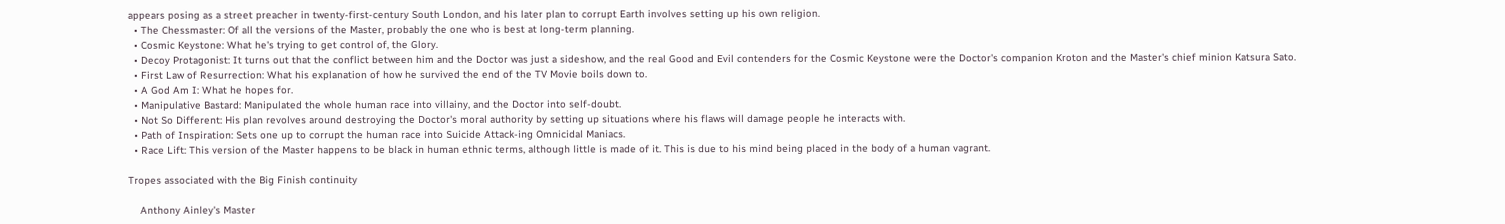appears posing as a street preacher in twenty-first-century South London, and his later plan to corrupt Earth involves setting up his own religion.
  • The Chessmaster: Of all the versions of the Master, probably the one who is best at long-term planning.
  • Cosmic Keystone: What he's trying to get control of, the Glory.
  • Decoy Protagonist: It turns out that the conflict between him and the Doctor was just a sideshow, and the real Good and Evil contenders for the Cosmic Keystone were the Doctor's companion Kroton and the Master's chief minion Katsura Sato.
  • First Law of Resurrection: What his explanation of how he survived the end of the TV Movie boils down to.
  • A God Am I: What he hopes for.
  • Manipulative Bastard: Manipulated the whole human race into villainy, and the Doctor into self-doubt.
  • Not So Different: His plan revolves around destroying the Doctor's moral authority by setting up situations where his flaws will damage people he interacts with.
  • Path of Inspiration: Sets one up to corrupt the human race into Suicide Attack-ing Omnicidal Maniacs.
  • Race Lift: This version of the Master happens to be black in human ethnic terms, although little is made of it. This is due to his mind being placed in the body of a human vagrant.

Tropes associated with the Big Finish continuity

    Anthony Ainley's Master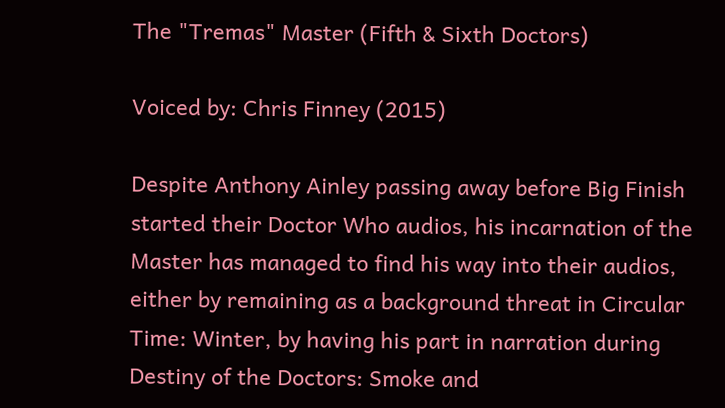The "Tremas" Master (Fifth & Sixth Doctors)

Voiced by: Chris Finney (2015)

Despite Anthony Ainley passing away before Big Finish started their Doctor Who audios, his incarnation of the Master has managed to find his way into their audios, either by remaining as a background threat in Circular Time: Winter, by having his part in narration during Destiny of the Doctors: Smoke and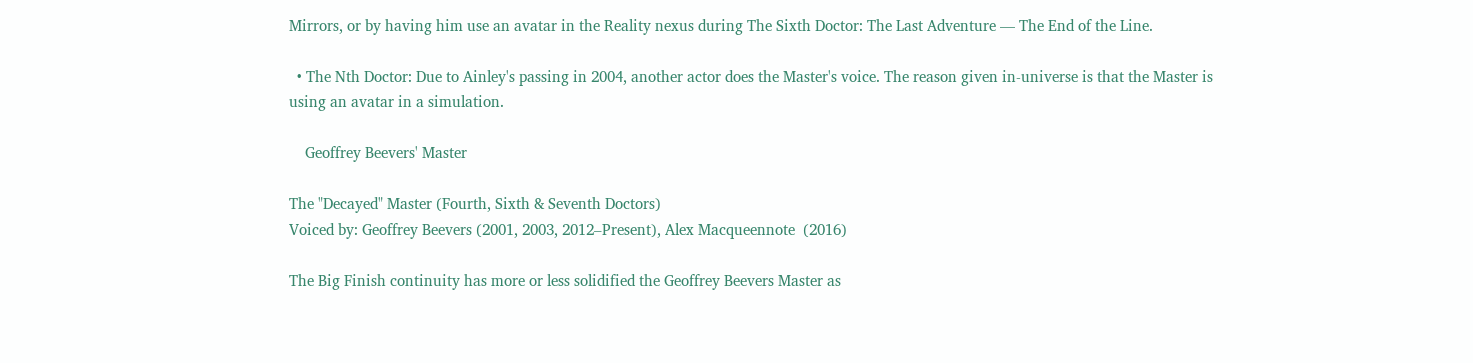Mirrors, or by having him use an avatar in the Reality nexus during The Sixth Doctor: The Last Adventure — The End of the Line.

  • The Nth Doctor: Due to Ainley's passing in 2004, another actor does the Master's voice. The reason given in-universe is that the Master is using an avatar in a simulation.

    Geoffrey Beevers' Master

The "Decayed" Master (Fourth, Sixth & Seventh Doctors)
Voiced by: Geoffrey Beevers (2001, 2003, 2012–Present), Alex Macqueennote  (2016)

The Big Finish continuity has more or less solidified the Geoffrey Beevers Master as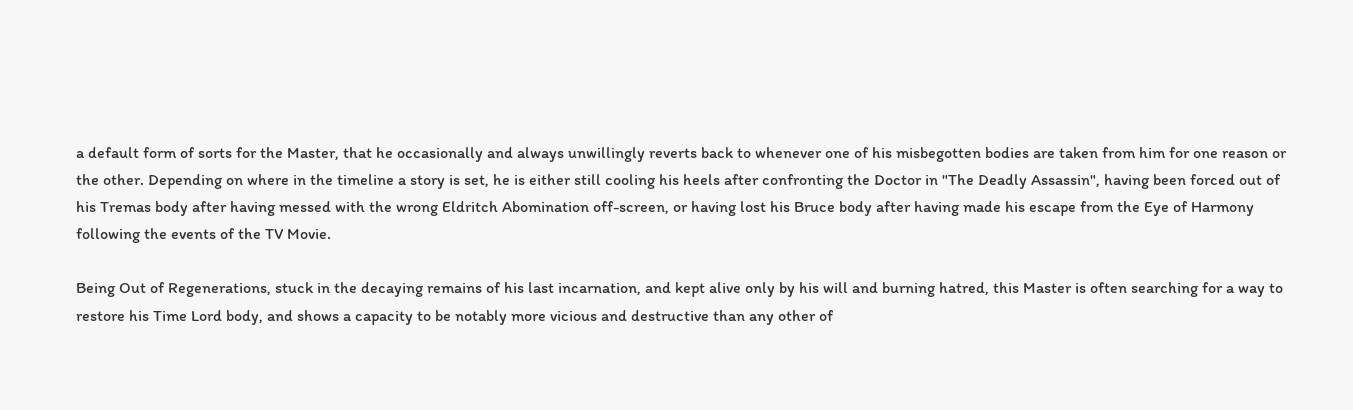a default form of sorts for the Master, that he occasionally and always unwillingly reverts back to whenever one of his misbegotten bodies are taken from him for one reason or the other. Depending on where in the timeline a story is set, he is either still cooling his heels after confronting the Doctor in "The Deadly Assassin", having been forced out of his Tremas body after having messed with the wrong Eldritch Abomination off-screen, or having lost his Bruce body after having made his escape from the Eye of Harmony following the events of the TV Movie.

Being Out of Regenerations, stuck in the decaying remains of his last incarnation, and kept alive only by his will and burning hatred, this Master is often searching for a way to restore his Time Lord body, and shows a capacity to be notably more vicious and destructive than any other of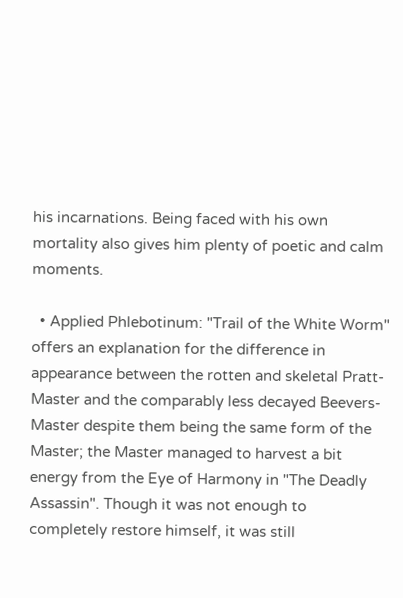his incarnations. Being faced with his own mortality also gives him plenty of poetic and calm moments.

  • Applied Phlebotinum: "Trail of the White Worm" offers an explanation for the difference in appearance between the rotten and skeletal Pratt-Master and the comparably less decayed Beevers-Master despite them being the same form of the Master; the Master managed to harvest a bit energy from the Eye of Harmony in "The Deadly Assassin". Though it was not enough to completely restore himself, it was still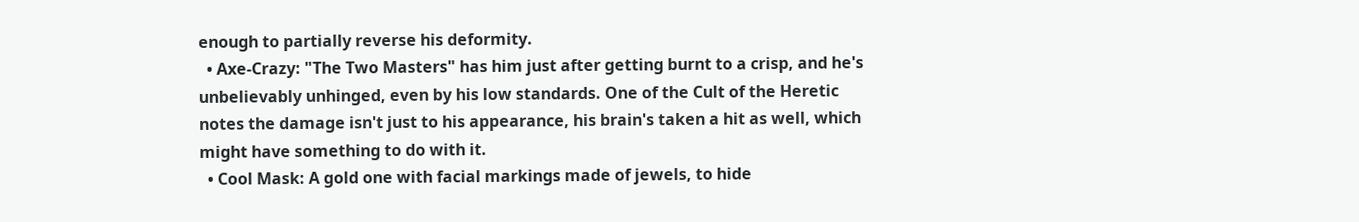enough to partially reverse his deformity.
  • Axe-Crazy: "The Two Masters" has him just after getting burnt to a crisp, and he's unbelievably unhinged, even by his low standards. One of the Cult of the Heretic notes the damage isn't just to his appearance, his brain's taken a hit as well, which might have something to do with it.
  • Cool Mask: A gold one with facial markings made of jewels, to hide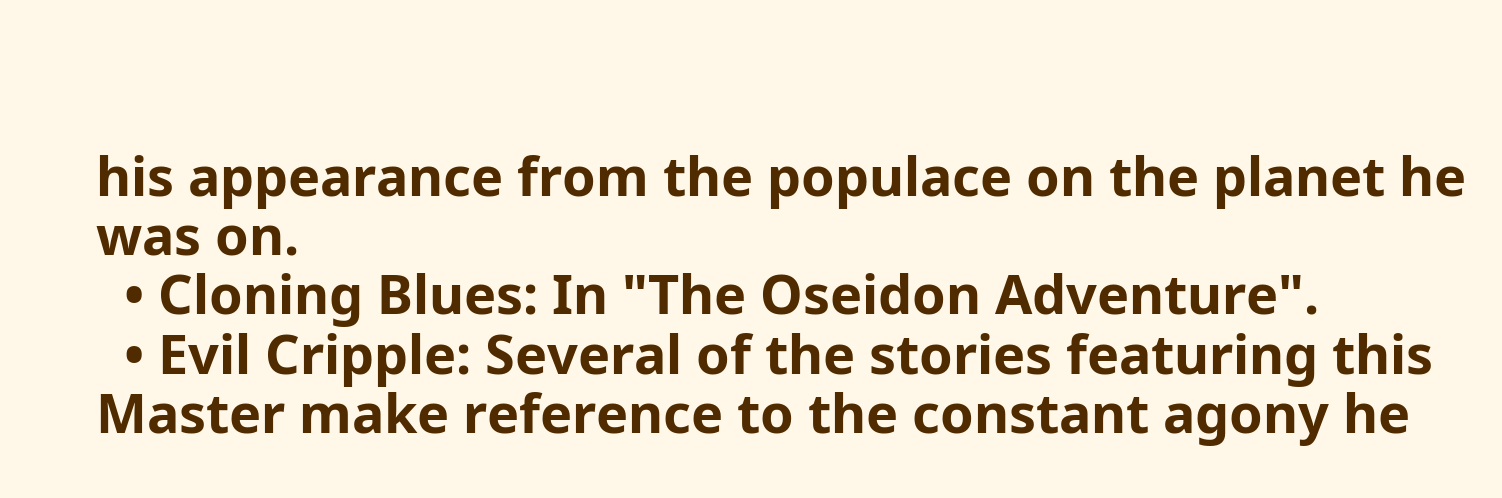his appearance from the populace on the planet he was on.
  • Cloning Blues: In "The Oseidon Adventure".
  • Evil Cripple: Several of the stories featuring this Master make reference to the constant agony he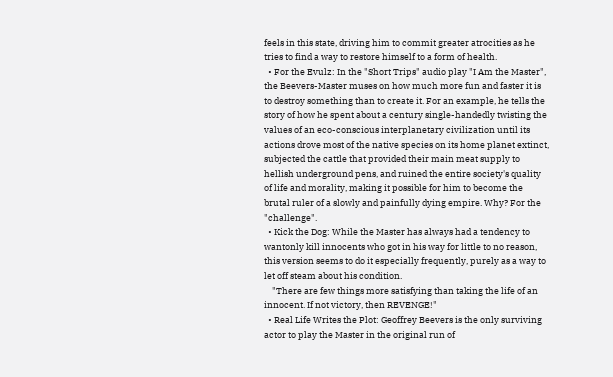feels in this state, driving him to commit greater atrocities as he tries to find a way to restore himself to a form of health.
  • For the Evulz: In the "Short Trips" audio play "I Am the Master", the Beevers-Master muses on how much more fun and faster it is to destroy something than to create it. For an example, he tells the story of how he spent about a century single-handedly twisting the values of an eco-conscious interplanetary civilization until its actions drove most of the native species on its home planet extinct, subjected the cattle that provided their main meat supply to hellish underground pens, and ruined the entire society's quality of life and morality, making it possible for him to become the brutal ruler of a slowly and painfully dying empire. Why? For the "challenge".
  • Kick the Dog: While the Master has always had a tendency to wantonly kill innocents who got in his way for little to no reason, this version seems to do it especially frequently, purely as a way to let off steam about his condition.
    "There are few things more satisfying than taking the life of an innocent. If not victory, then REVENGE!"
  • Real Life Writes the Plot: Geoffrey Beevers is the only surviving actor to play the Master in the original run of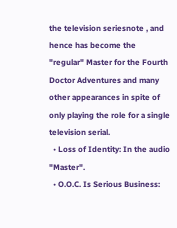the television seriesnote , and hence has become the "regular" Master for the Fourth Doctor Adventures and many other appearances in spite of only playing the role for a single television serial.
  • Loss of Identity: In the audio "Master".
  • O.O.C. Is Serious Business: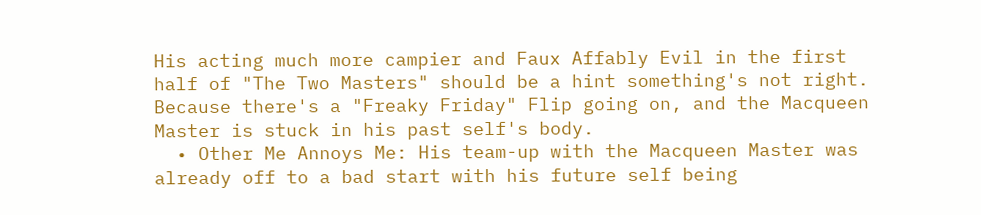His acting much more campier and Faux Affably Evil in the first half of "The Two Masters" should be a hint something's not right. Because there's a "Freaky Friday" Flip going on, and the Macqueen Master is stuck in his past self's body.
  • Other Me Annoys Me: His team-up with the Macqueen Master was already off to a bad start with his future self being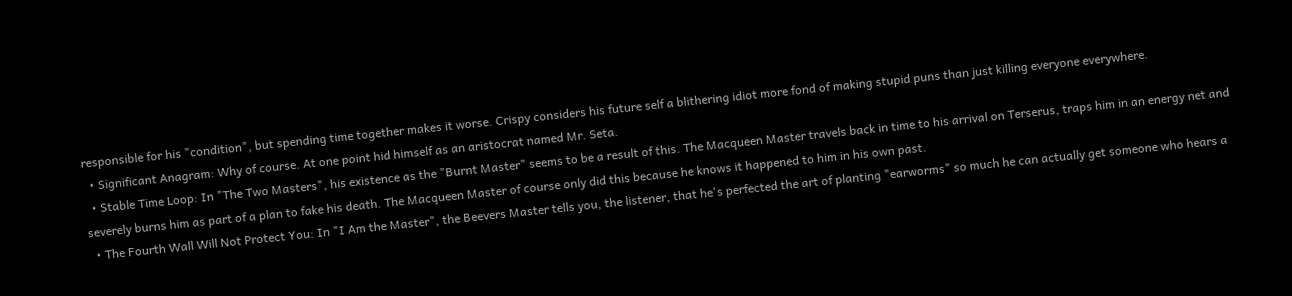responsible for his "condition", but spending time together makes it worse. Crispy considers his future self a blithering idiot more fond of making stupid puns than just killing everyone everywhere.
  • Significant Anagram: Why of course. At one point hid himself as an aristocrat named Mr. Seta.
  • Stable Time Loop: In "The Two Masters", his existence as the "Burnt Master" seems to be a result of this. The Macqueen Master travels back in time to his arrival on Terserus, traps him in an energy net and severely burns him as part of a plan to fake his death. The Macqueen Master of course only did this because he knows it happened to him in his own past.
  • The Fourth Wall Will Not Protect You: In "I Am the Master", the Beevers Master tells you, the listener, that he's perfected the art of planting "earworms" so much he can actually get someone who hears a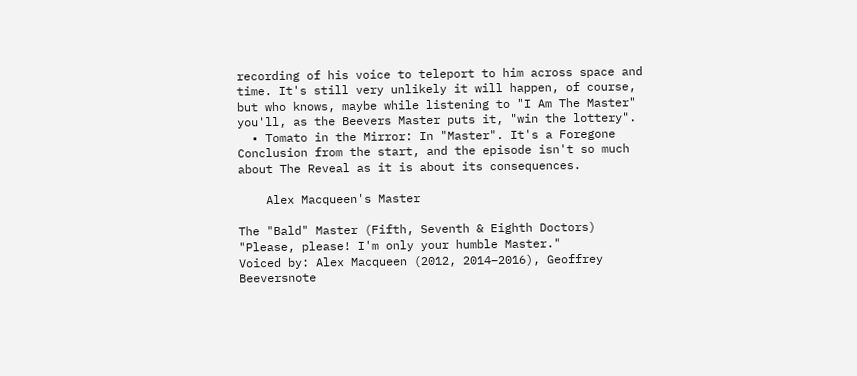recording of his voice to teleport to him across space and time. It's still very unlikely it will happen, of course, but who knows, maybe while listening to "I Am The Master" you'll, as the Beevers Master puts it, "win the lottery".
  • Tomato in the Mirror: In "Master". It's a Foregone Conclusion from the start, and the episode isn't so much about The Reveal as it is about its consequences.

    Alex Macqueen's Master

The "Bald" Master (Fifth, Seventh & Eighth Doctors)
"Please, please! I'm only your humble Master."
Voiced by: Alex Macqueen (2012, 2014–2016), Geoffrey Beeversnote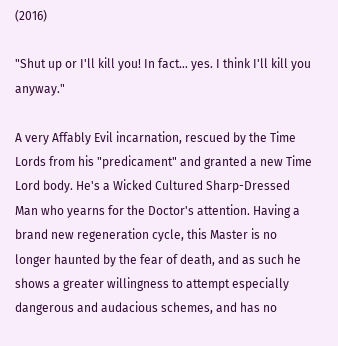(2016)

"Shut up or I'll kill you! In fact... yes. I think I'll kill you anyway."

A very Affably Evil incarnation, rescued by the Time Lords from his "predicament" and granted a new Time Lord body. He's a Wicked Cultured Sharp-Dressed Man who yearns for the Doctor's attention. Having a brand new regeneration cycle, this Master is no longer haunted by the fear of death, and as such he shows a greater willingness to attempt especially dangerous and audacious schemes, and has no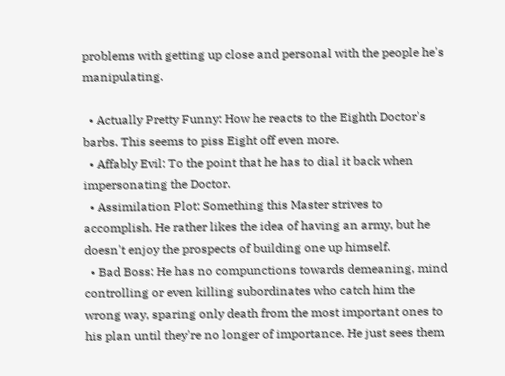problems with getting up close and personal with the people he's manipulating.

  • Actually Pretty Funny: How he reacts to the Eighth Doctor's barbs. This seems to piss Eight off even more.
  • Affably Evil: To the point that he has to dial it back when impersonating the Doctor.
  • Assimilation Plot: Something this Master strives to accomplish. He rather likes the idea of having an army, but he doesn't enjoy the prospects of building one up himself.
  • Bad Boss: He has no compunctions towards demeaning, mind controlling or even killing subordinates who catch him the wrong way, sparing only death from the most important ones to his plan until they're no longer of importance. He just sees them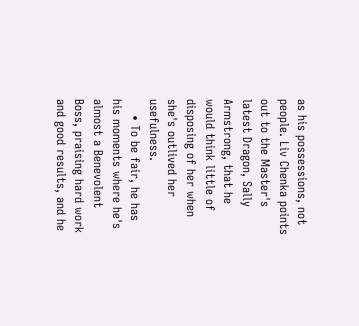as his possessions, not people. Liv Chenka points out to the Master's latest Dragon, Sally Armstrong, that he would think little of disposing of her when she's outlived her usefulness.
    • To be fair, he has his moments where he's almost a Benevolent Boss, praising hard work and good results, and he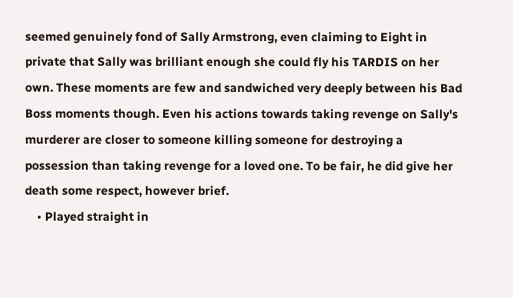seemed genuinely fond of Sally Armstrong, even claiming to Eight in private that Sally was brilliant enough she could fly his TARDIS on her own. These moments are few and sandwiched very deeply between his Bad Boss moments though. Even his actions towards taking revenge on Sally's murderer are closer to someone killing someone for destroying a possession than taking revenge for a loved one. To be fair, he did give her death some respect, however brief.
    • Played straight in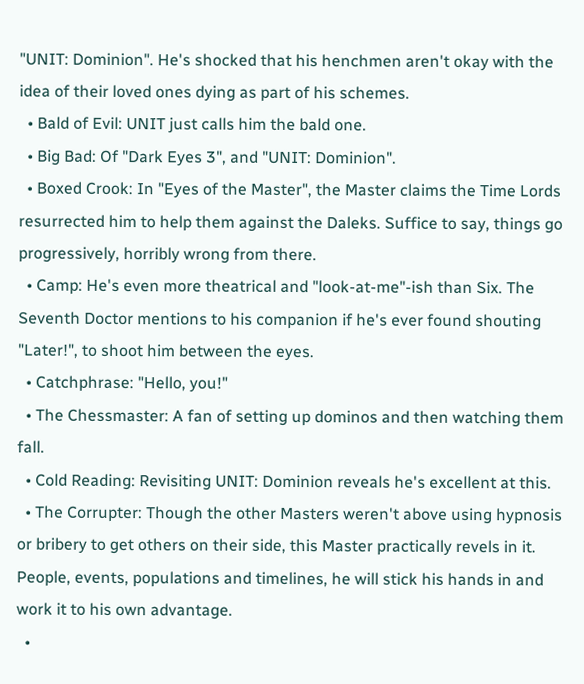"UNIT: Dominion". He's shocked that his henchmen aren't okay with the idea of their loved ones dying as part of his schemes.
  • Bald of Evil: UNIT just calls him the bald one.
  • Big Bad: Of "Dark Eyes 3", and "UNIT: Dominion".
  • Boxed Crook: In "Eyes of the Master", the Master claims the Time Lords resurrected him to help them against the Daleks. Suffice to say, things go progressively, horribly wrong from there.
  • Camp: He's even more theatrical and "look-at-me"-ish than Six. The Seventh Doctor mentions to his companion if he's ever found shouting "Later!", to shoot him between the eyes.
  • Catchphrase: "Hello, you!"
  • The Chessmaster: A fan of setting up dominos and then watching them fall.
  • Cold Reading: Revisiting UNIT: Dominion reveals he's excellent at this.
  • The Corrupter: Though the other Masters weren't above using hypnosis or bribery to get others on their side, this Master practically revels in it. People, events, populations and timelines, he will stick his hands in and work it to his own advantage.
  •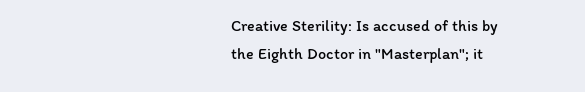Creative Sterility: Is accused of this by the Eighth Doctor in "Masterplan"; it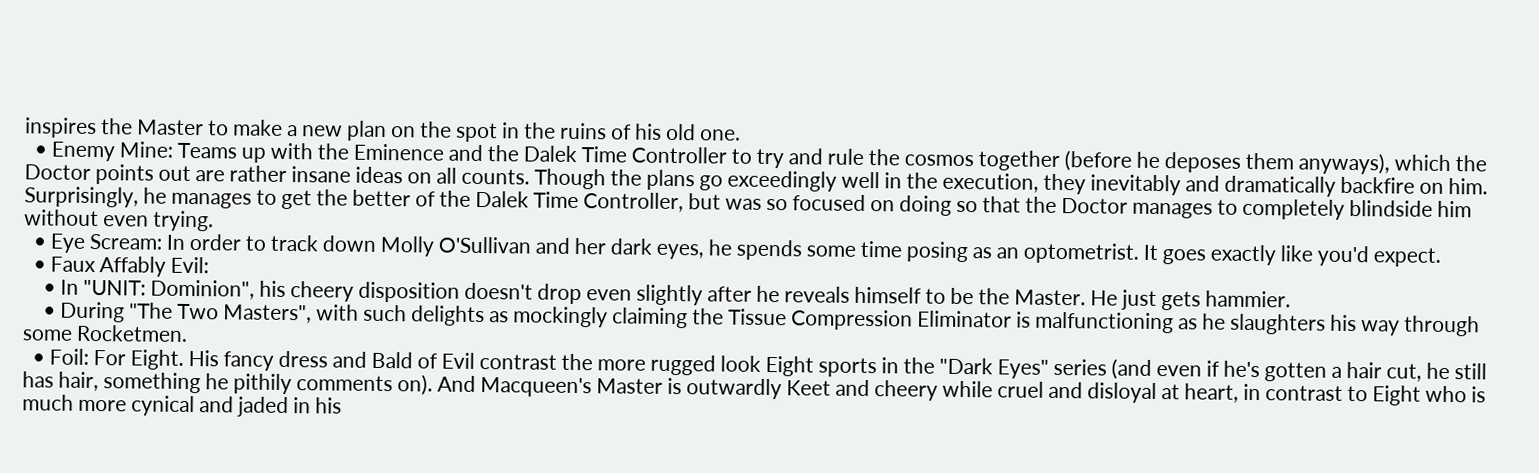inspires the Master to make a new plan on the spot in the ruins of his old one.
  • Enemy Mine: Teams up with the Eminence and the Dalek Time Controller to try and rule the cosmos together (before he deposes them anyways), which the Doctor points out are rather insane ideas on all counts. Though the plans go exceedingly well in the execution, they inevitably and dramatically backfire on him. Surprisingly, he manages to get the better of the Dalek Time Controller, but was so focused on doing so that the Doctor manages to completely blindside him without even trying.
  • Eye Scream: In order to track down Molly O'Sullivan and her dark eyes, he spends some time posing as an optometrist. It goes exactly like you'd expect.
  • Faux Affably Evil:
    • In "UNIT: Dominion", his cheery disposition doesn't drop even slightly after he reveals himself to be the Master. He just gets hammier.
    • During "The Two Masters", with such delights as mockingly claiming the Tissue Compression Eliminator is malfunctioning as he slaughters his way through some Rocketmen.
  • Foil: For Eight. His fancy dress and Bald of Evil contrast the more rugged look Eight sports in the "Dark Eyes" series (and even if he's gotten a hair cut, he still has hair, something he pithily comments on). And Macqueen's Master is outwardly Keet and cheery while cruel and disloyal at heart, in contrast to Eight who is much more cynical and jaded in his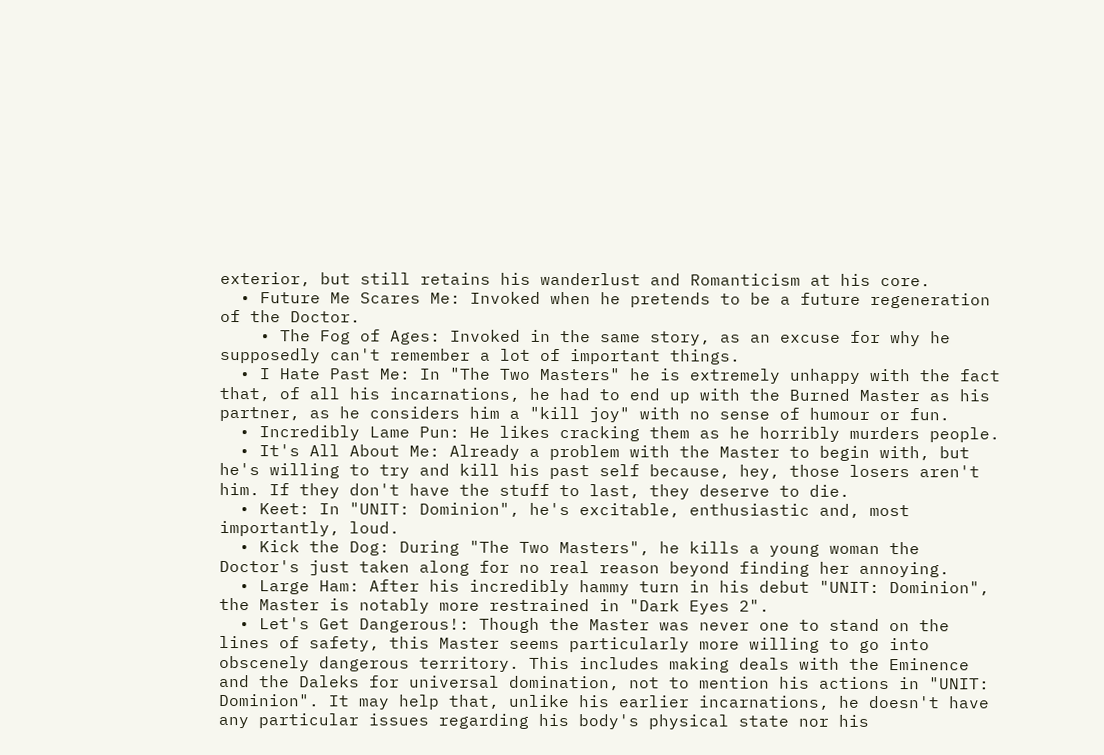exterior, but still retains his wanderlust and Romanticism at his core.
  • Future Me Scares Me: Invoked when he pretends to be a future regeneration of the Doctor.
    • The Fog of Ages: Invoked in the same story, as an excuse for why he supposedly can't remember a lot of important things.
  • I Hate Past Me: In "The Two Masters" he is extremely unhappy with the fact that, of all his incarnations, he had to end up with the Burned Master as his partner, as he considers him a "kill joy" with no sense of humour or fun.
  • Incredibly Lame Pun: He likes cracking them as he horribly murders people.
  • It's All About Me: Already a problem with the Master to begin with, but he's willing to try and kill his past self because, hey, those losers aren't him. If they don't have the stuff to last, they deserve to die.
  • Keet: In "UNIT: Dominion", he's excitable, enthusiastic and, most importantly, loud.
  • Kick the Dog: During "The Two Masters", he kills a young woman the Doctor's just taken along for no real reason beyond finding her annoying.
  • Large Ham: After his incredibly hammy turn in his debut "UNIT: Dominion", the Master is notably more restrained in "Dark Eyes 2".
  • Let's Get Dangerous!: Though the Master was never one to stand on the lines of safety, this Master seems particularly more willing to go into obscenely dangerous territory. This includes making deals with the Eminence and the Daleks for universal domination, not to mention his actions in "UNIT: Dominion". It may help that, unlike his earlier incarnations, he doesn't have any particular issues regarding his body's physical state nor his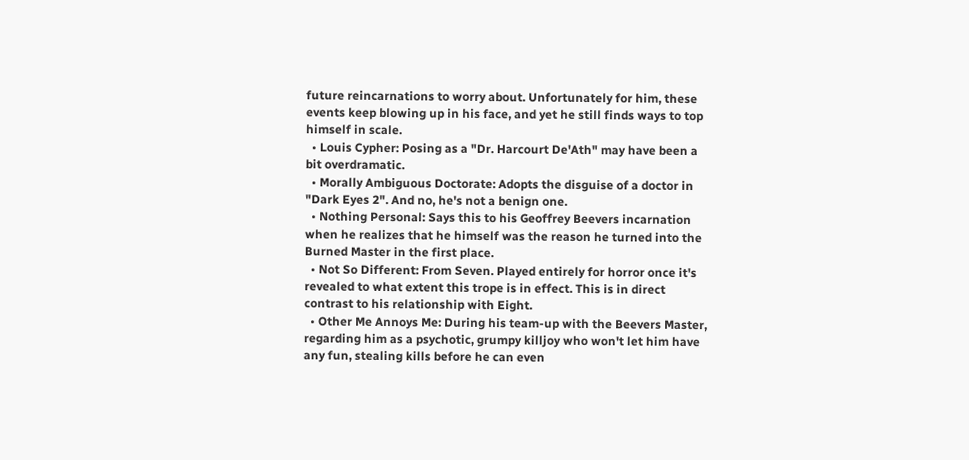future reincarnations to worry about. Unfortunately for him, these events keep blowing up in his face, and yet he still finds ways to top himself in scale.
  • Louis Cypher: Posing as a "Dr. Harcourt De'Ath" may have been a bit overdramatic.
  • Morally Ambiguous Doctorate: Adopts the disguise of a doctor in "Dark Eyes 2". And no, he's not a benign one.
  • Nothing Personal: Says this to his Geoffrey Beevers incarnation when he realizes that he himself was the reason he turned into the Burned Master in the first place.
  • Not So Different: From Seven. Played entirely for horror once it's revealed to what extent this trope is in effect. This is in direct contrast to his relationship with Eight.
  • Other Me Annoys Me: During his team-up with the Beevers Master, regarding him as a psychotic, grumpy killjoy who won't let him have any fun, stealing kills before he can even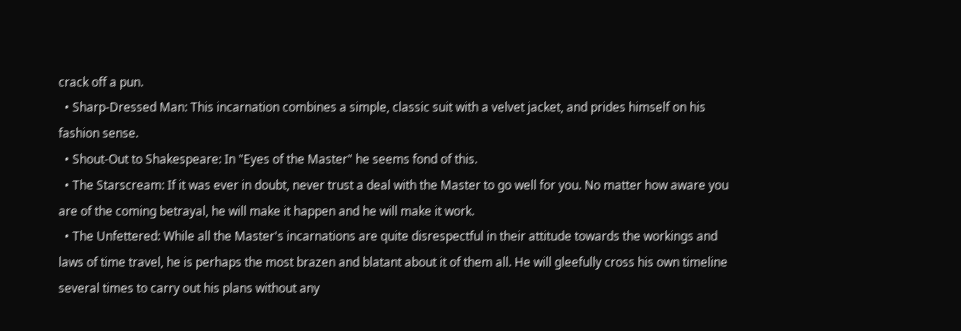crack off a pun.
  • Sharp-Dressed Man: This incarnation combines a simple, classic suit with a velvet jacket, and prides himself on his fashion sense.
  • Shout-Out to Shakespeare: In "Eyes of the Master" he seems fond of this.
  • The Starscream: If it was ever in doubt, never trust a deal with the Master to go well for you. No matter how aware you are of the coming betrayal, he will make it happen and he will make it work.
  • The Unfettered: While all the Master's incarnations are quite disrespectful in their attitude towards the workings and laws of time travel, he is perhaps the most brazen and blatant about it of them all. He will gleefully cross his own timeline several times to carry out his plans without any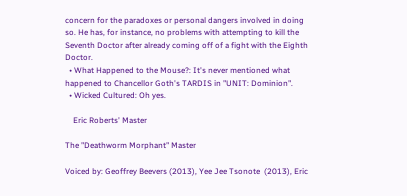concern for the paradoxes or personal dangers involved in doing so. He has, for instance, no problems with attempting to kill the Seventh Doctor after already coming off of a fight with the Eighth Doctor.
  • What Happened to the Mouse?: It's never mentioned what happened to Chancellor Goth's TARDIS in "UNIT: Dominion".
  • Wicked Cultured: Oh yes.

    Eric Roberts' Master

The "Deathworm Morphant" Master

Voiced by: Geoffrey Beevers (2013), Yee Jee Tsonote  (2013), Eric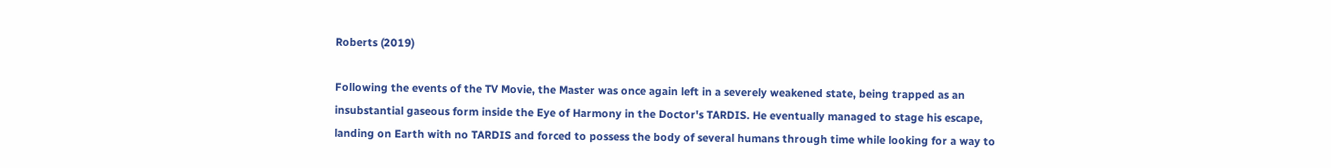Roberts (2019)

Following the events of the TV Movie, the Master was once again left in a severely weakened state, being trapped as an insubstantial gaseous form inside the Eye of Harmony in the Doctor's TARDIS. He eventually managed to stage his escape, landing on Earth with no TARDIS and forced to possess the body of several humans through time while looking for a way to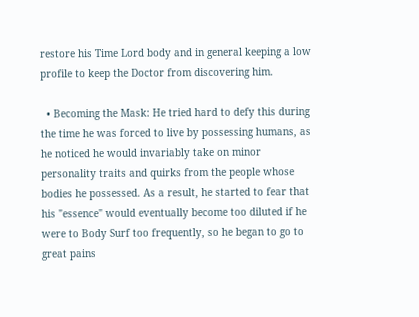restore his Time Lord body and in general keeping a low profile to keep the Doctor from discovering him.

  • Becoming the Mask: He tried hard to defy this during the time he was forced to live by possessing humans, as he noticed he would invariably take on minor personality traits and quirks from the people whose bodies he possessed. As a result, he started to fear that his "essence" would eventually become too diluted if he were to Body Surf too frequently, so he began to go to great pains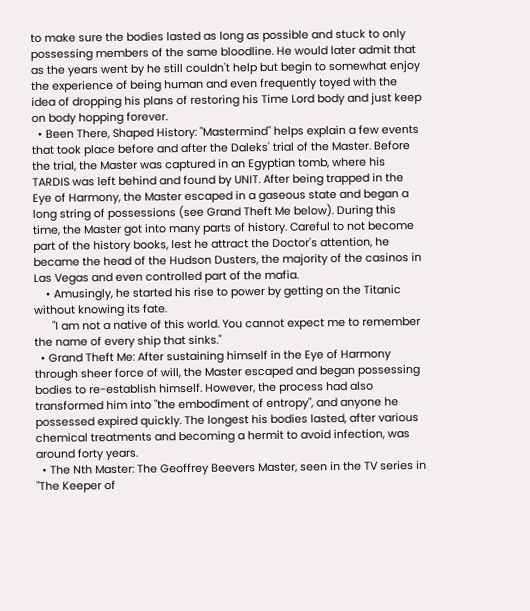to make sure the bodies lasted as long as possible and stuck to only possessing members of the same bloodline. He would later admit that as the years went by he still couldn't help but begin to somewhat enjoy the experience of being human and even frequently toyed with the idea of dropping his plans of restoring his Time Lord body and just keep on body hopping forever.
  • Been There, Shaped History: "Mastermind" helps explain a few events that took place before and after the Daleks' trial of the Master. Before the trial, the Master was captured in an Egyptian tomb, where his TARDIS was left behind and found by UNIT. After being trapped in the Eye of Harmony, the Master escaped in a gaseous state and began a long string of possessions (see Grand Theft Me below). During this time, the Master got into many parts of history. Careful to not become part of the history books, lest he attract the Doctor's attention, he became the head of the Hudson Dusters, the majority of the casinos in Las Vegas and even controlled part of the mafia.
    • Amusingly, he started his rise to power by getting on the Titanic without knowing its fate.
      "I am not a native of this world. You cannot expect me to remember the name of every ship that sinks."
  • Grand Theft Me: After sustaining himself in the Eye of Harmony through sheer force of will, the Master escaped and began possessing bodies to re-establish himself. However, the process had also transformed him into "the embodiment of entropy", and anyone he possessed expired quickly. The longest his bodies lasted, after various chemical treatments and becoming a hermit to avoid infection, was around forty years.
  • The Nth Master: The Geoffrey Beevers Master, seen in the TV series in "The Keeper of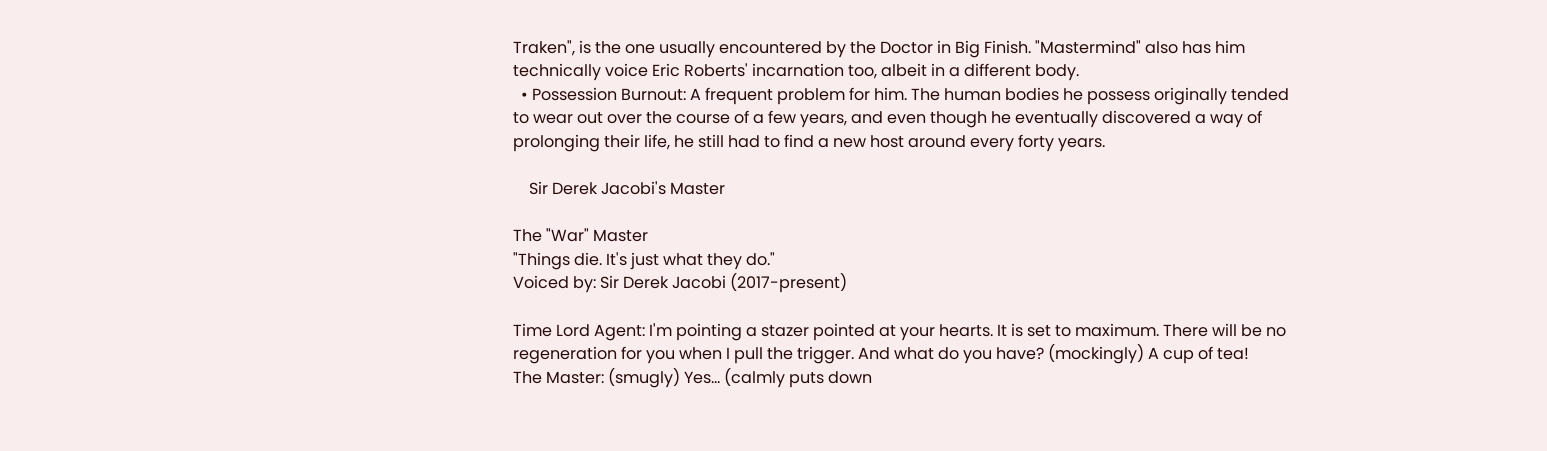Traken", is the one usually encountered by the Doctor in Big Finish. "Mastermind" also has him technically voice Eric Roberts' incarnation too, albeit in a different body.
  • Possession Burnout: A frequent problem for him. The human bodies he possess originally tended to wear out over the course of a few years, and even though he eventually discovered a way of prolonging their life, he still had to find a new host around every forty years.

    Sir Derek Jacobi's Master

The "War" Master
"Things die. It's just what they do."
Voiced by: Sir Derek Jacobi (2017-present)

Time Lord Agent: I'm pointing a stazer pointed at your hearts. It is set to maximum. There will be no regeneration for you when I pull the trigger. And what do you have? (mockingly) A cup of tea!
The Master: (smugly) Yes... (calmly puts down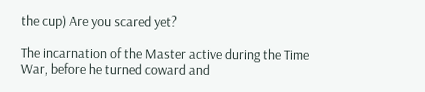the cup) Are you scared yet?

The incarnation of the Master active during the Time War, before he turned coward and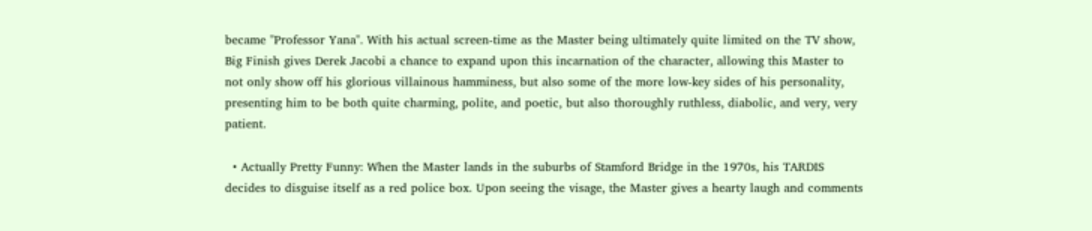became "Professor Yana". With his actual screen-time as the Master being ultimately quite limited on the TV show, Big Finish gives Derek Jacobi a chance to expand upon this incarnation of the character, allowing this Master to not only show off his glorious villainous hamminess, but also some of the more low-key sides of his personality, presenting him to be both quite charming, polite, and poetic, but also thoroughly ruthless, diabolic, and very, very patient.

  • Actually Pretty Funny: When the Master lands in the suburbs of Stamford Bridge in the 1970s, his TARDIS decides to disguise itself as a red police box. Upon seeing the visage, the Master gives a hearty laugh and comments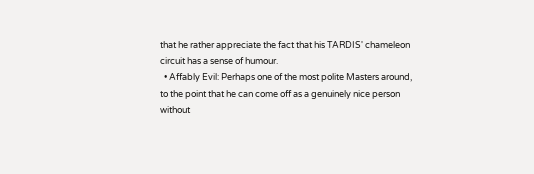that he rather appreciate the fact that his TARDIS' chameleon circuit has a sense of humour.
  • Affably Evil: Perhaps one of the most polite Masters around, to the point that he can come off as a genuinely nice person without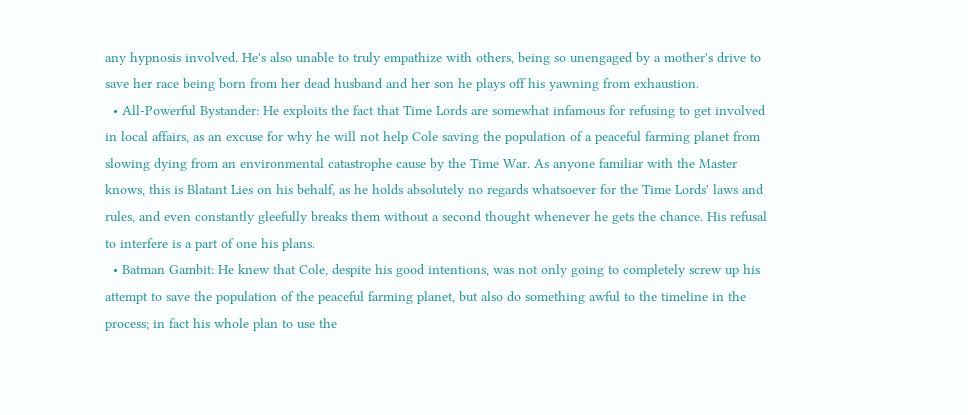any hypnosis involved. He's also unable to truly empathize with others, being so unengaged by a mother's drive to save her race being born from her dead husband and her son he plays off his yawning from exhaustion.
  • All-Powerful Bystander: He exploits the fact that Time Lords are somewhat infamous for refusing to get involved in local affairs, as an excuse for why he will not help Cole saving the population of a peaceful farming planet from slowing dying from an environmental catastrophe cause by the Time War. As anyone familiar with the Master knows, this is Blatant Lies on his behalf, as he holds absolutely no regards whatsoever for the Time Lords' laws and rules, and even constantly gleefully breaks them without a second thought whenever he gets the chance. His refusal to interfere is a part of one his plans.
  • Batman Gambit: He knew that Cole, despite his good intentions, was not only going to completely screw up his attempt to save the population of the peaceful farming planet, but also do something awful to the timeline in the process; in fact his whole plan to use the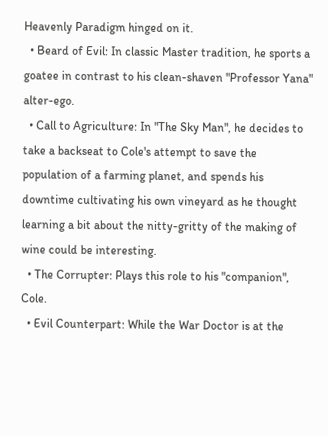Heavenly Paradigm hinged on it.
  • Beard of Evil: In classic Master tradition, he sports a goatee in contrast to his clean-shaven "Professor Yana" alter-ego.
  • Call to Agriculture: In "The Sky Man", he decides to take a backseat to Cole's attempt to save the population of a farming planet, and spends his downtime cultivating his own vineyard as he thought learning a bit about the nitty-gritty of the making of wine could be interesting.
  • The Corrupter: Plays this role to his "companion", Cole.
  • Evil Counterpart: While the War Doctor is at the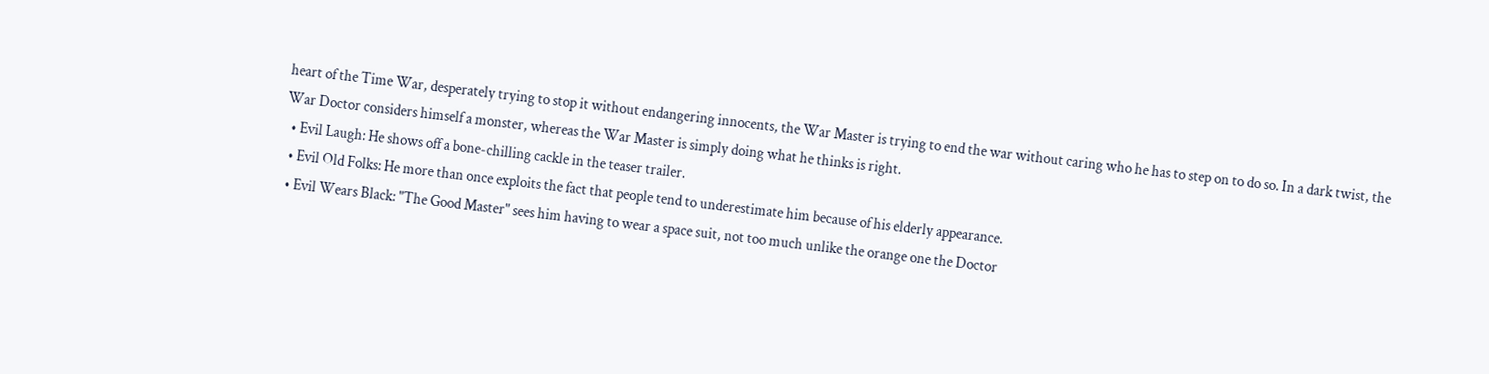heart of the Time War, desperately trying to stop it without endangering innocents, the War Master is trying to end the war without caring who he has to step on to do so. In a dark twist, the War Doctor considers himself a monster, whereas the War Master is simply doing what he thinks is right.
  • Evil Laugh: He shows off a bone-chilling cackle in the teaser trailer.
  • Evil Old Folks: He more than once exploits the fact that people tend to underestimate him because of his elderly appearance.
  • Evil Wears Black: "The Good Master" sees him having to wear a space suit, not too much unlike the orange one the Doctor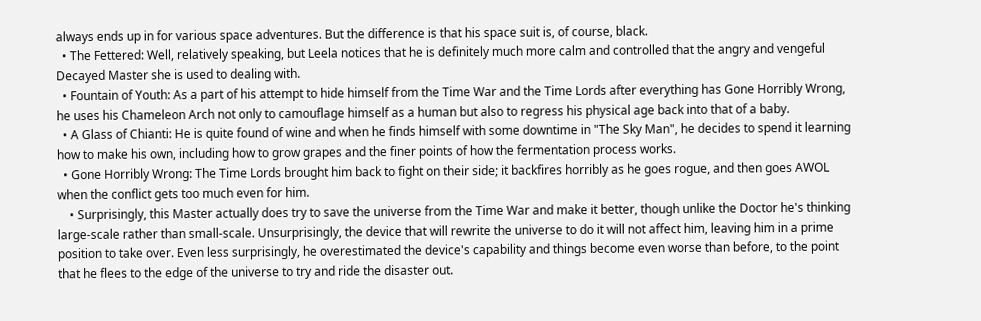always ends up in for various space adventures. But the difference is that his space suit is, of course, black.
  • The Fettered: Well, relatively speaking, but Leela notices that he is definitely much more calm and controlled that the angry and vengeful Decayed Master she is used to dealing with.
  • Fountain of Youth: As a part of his attempt to hide himself from the Time War and the Time Lords after everything has Gone Horribly Wrong, he uses his Chameleon Arch not only to camouflage himself as a human but also to regress his physical age back into that of a baby.
  • A Glass of Chianti: He is quite found of wine and when he finds himself with some downtime in "The Sky Man", he decides to spend it learning how to make his own, including how to grow grapes and the finer points of how the fermentation process works.
  • Gone Horribly Wrong: The Time Lords brought him back to fight on their side; it backfires horribly as he goes rogue, and then goes AWOL when the conflict gets too much even for him.
    • Surprisingly, this Master actually does try to save the universe from the Time War and make it better, though unlike the Doctor he's thinking large-scale rather than small-scale. Unsurprisingly, the device that will rewrite the universe to do it will not affect him, leaving him in a prime position to take over. Even less surprisingly, he overestimated the device's capability and things become even worse than before, to the point that he flees to the edge of the universe to try and ride the disaster out.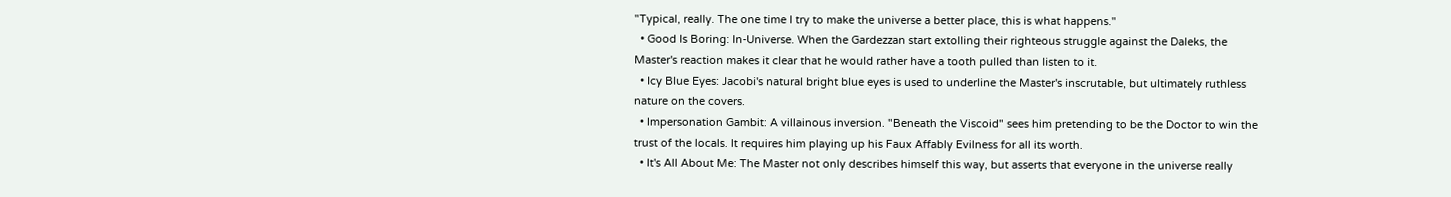"Typical, really. The one time I try to make the universe a better place, this is what happens."
  • Good Is Boring: In-Universe. When the Gardezzan start extolling their righteous struggle against the Daleks, the Master's reaction makes it clear that he would rather have a tooth pulled than listen to it.
  • Icy Blue Eyes: Jacobi's natural bright blue eyes is used to underline the Master's inscrutable, but ultimately ruthless nature on the covers.
  • Impersonation Gambit: A villainous inversion. "Beneath the Viscoid" sees him pretending to be the Doctor to win the trust of the locals. It requires him playing up his Faux Affably Evilness for all its worth.
  • It's All About Me: The Master not only describes himself this way, but asserts that everyone in the universe really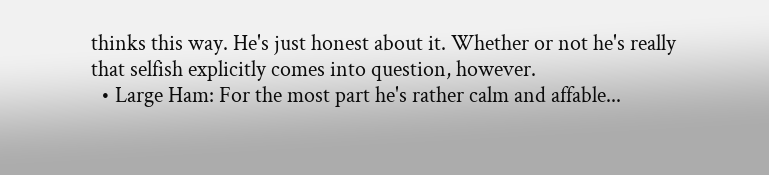thinks this way. He's just honest about it. Whether or not he's really that selfish explicitly comes into question, however.
  • Large Ham: For the most part he's rather calm and affable...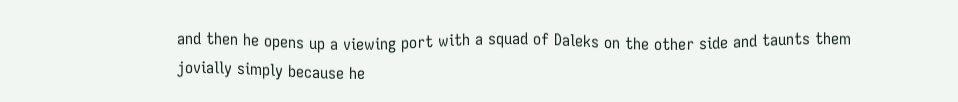and then he opens up a viewing port with a squad of Daleks on the other side and taunts them jovially simply because he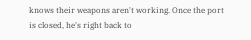knows their weapons aren't working. Once the port is closed, he's right back to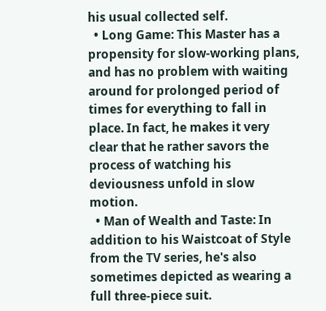his usual collected self.
  • Long Game: This Master has a propensity for slow-working plans, and has no problem with waiting around for prolonged period of times for everything to fall in place. In fact, he makes it very clear that he rather savors the process of watching his deviousness unfold in slow motion.
  • Man of Wealth and Taste: In addition to his Waistcoat of Style from the TV series, he's also sometimes depicted as wearing a full three-piece suit.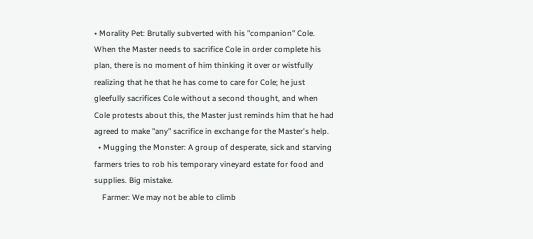• Morality Pet: Brutally subverted with his "companion" Cole. When the Master needs to sacrifice Cole in order complete his plan, there is no moment of him thinking it over or wistfully realizing that he that he has come to care for Cole; he just gleefully sacrifices Cole without a second thought, and when Cole protests about this, the Master just reminds him that he had agreed to make "any" sacrifice in exchange for the Master's help.
  • Mugging the Monster: A group of desperate, sick and starving farmers tries to rob his temporary vineyard estate for food and supplies. Big mistake.
    Farmer: We may not be able to climb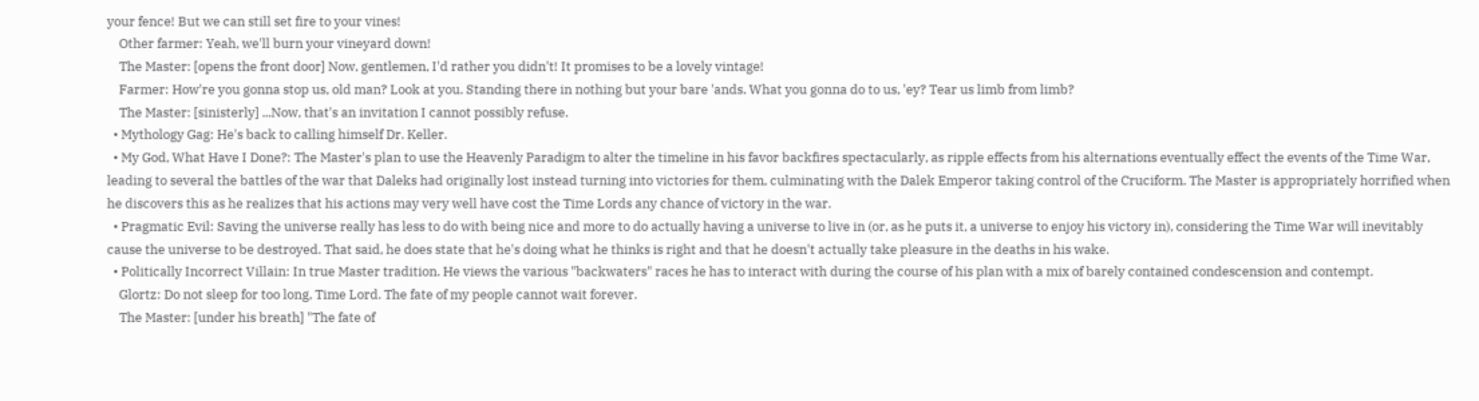your fence! But we can still set fire to your vines!
    Other farmer: Yeah, we'll burn your vineyard down!
    The Master: [opens the front door] Now, gentlemen, I'd rather you didn't! It promises to be a lovely vintage!
    Farmer: How're you gonna stop us, old man? Look at you. Standing there in nothing but your bare 'ands. What you gonna do to us, 'ey? Tear us limb from limb?
    The Master: [sinisterly] ...Now, that's an invitation I cannot possibly refuse.
  • Mythology Gag: He's back to calling himself Dr. Keller.
  • My God, What Have I Done?: The Master's plan to use the Heavenly Paradigm to alter the timeline in his favor backfires spectacularly, as ripple effects from his alternations eventually effect the events of the Time War, leading to several the battles of the war that Daleks had originally lost instead turning into victories for them, culminating with the Dalek Emperor taking control of the Cruciform. The Master is appropriately horrified when he discovers this as he realizes that his actions may very well have cost the Time Lords any chance of victory in the war.
  • Pragmatic Evil: Saving the universe really has less to do with being nice and more to do actually having a universe to live in (or, as he puts it, a universe to enjoy his victory in), considering the Time War will inevitably cause the universe to be destroyed. That said, he does state that he's doing what he thinks is right and that he doesn't actually take pleasure in the deaths in his wake.
  • Politically Incorrect Villain: In true Master tradition. He views the various "backwaters" races he has to interact with during the course of his plan with a mix of barely contained condescension and contempt.
    Glortz: Do not sleep for too long, Time Lord. The fate of my people cannot wait forever.
    The Master: [under his breath] "The fate of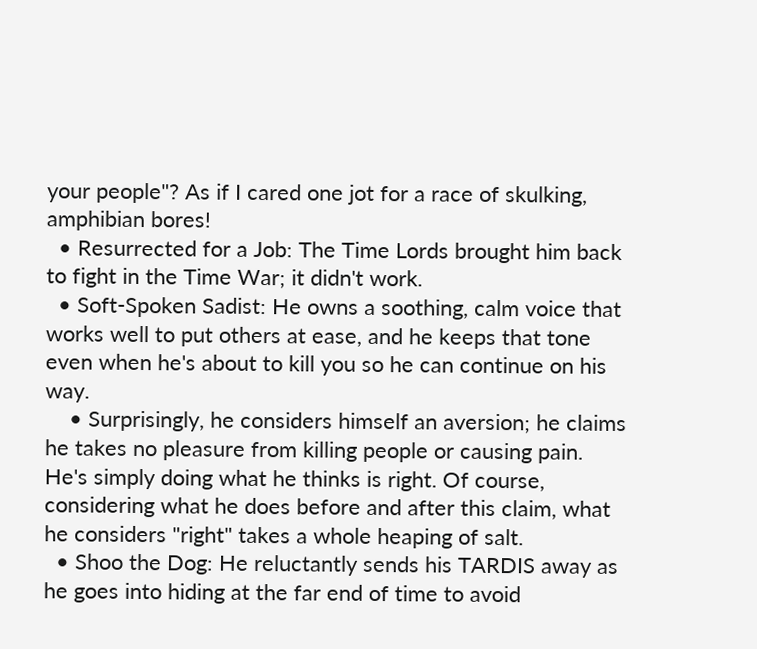your people"? As if I cared one jot for a race of skulking, amphibian bores!
  • Resurrected for a Job: The Time Lords brought him back to fight in the Time War; it didn't work.
  • Soft-Spoken Sadist: He owns a soothing, calm voice that works well to put others at ease, and he keeps that tone even when he's about to kill you so he can continue on his way.
    • Surprisingly, he considers himself an aversion; he claims he takes no pleasure from killing people or causing pain. He's simply doing what he thinks is right. Of course, considering what he does before and after this claim, what he considers "right" takes a whole heaping of salt.
  • Shoo the Dog: He reluctantly sends his TARDIS away as he goes into hiding at the far end of time to avoid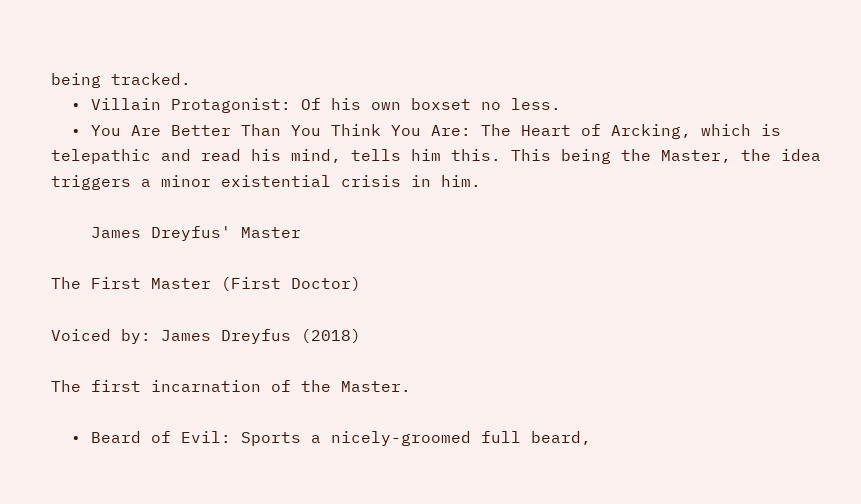being tracked.
  • Villain Protagonist: Of his own boxset no less.
  • You Are Better Than You Think You Are: The Heart of Arcking, which is telepathic and read his mind, tells him this. This being the Master, the idea triggers a minor existential crisis in him.

    James Dreyfus' Master

The First Master (First Doctor)

Voiced by: James Dreyfus (2018)

The first incarnation of the Master.

  • Beard of Evil: Sports a nicely-groomed full beard,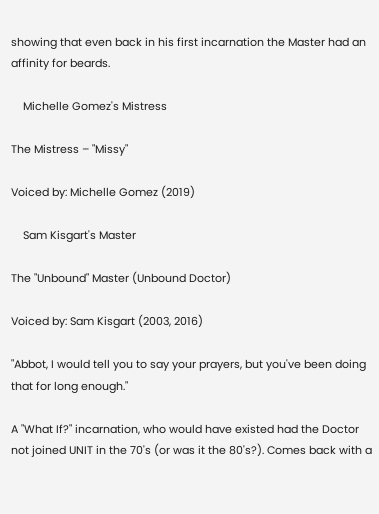showing that even back in his first incarnation the Master had an affinity for beards.

    Michelle Gomez's Mistress

The Mistress – "Missy"

Voiced by: Michelle Gomez (2019)

    Sam Kisgart's Master

The "Unbound" Master (Unbound Doctor)

Voiced by: Sam Kisgart (2003, 2016)

"Abbot, I would tell you to say your prayers, but you've been doing that for long enough."

A "What If?" incarnation, who would have existed had the Doctor not joined UNIT in the 70's (or was it the 80's?). Comes back with a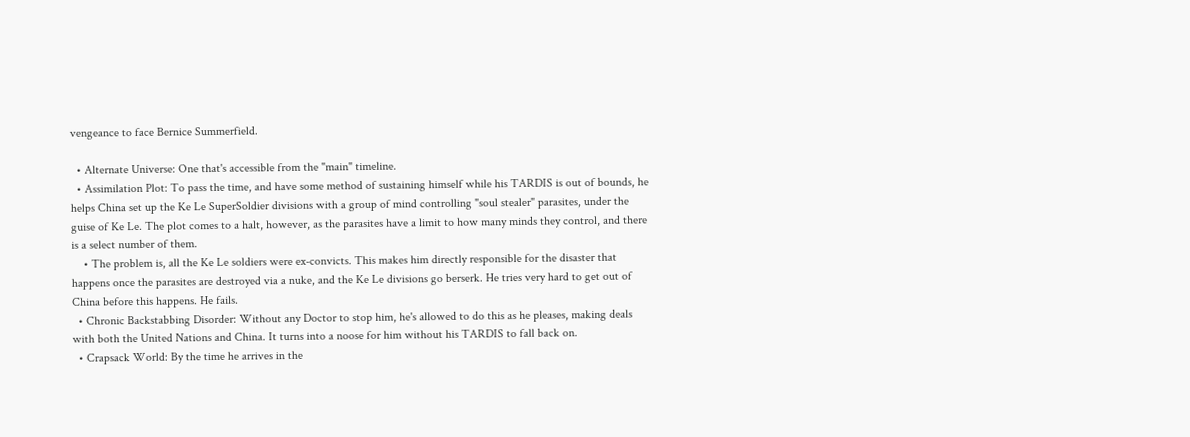vengeance to face Bernice Summerfield.

  • Alternate Universe: One that's accessible from the "main" timeline.
  • Assimilation Plot: To pass the time, and have some method of sustaining himself while his TARDIS is out of bounds, he helps China set up the Ke Le SuperSoldier divisions with a group of mind controlling "soul stealer" parasites, under the guise of Ke Le. The plot comes to a halt, however, as the parasites have a limit to how many minds they control, and there is a select number of them.
    • The problem is, all the Ke Le soldiers were ex-convicts. This makes him directly responsible for the disaster that happens once the parasites are destroyed via a nuke, and the Ke Le divisions go berserk. He tries very hard to get out of China before this happens. He fails.
  • Chronic Backstabbing Disorder: Without any Doctor to stop him, he's allowed to do this as he pleases, making deals with both the United Nations and China. It turns into a noose for him without his TARDIS to fall back on.
  • Crapsack World: By the time he arrives in the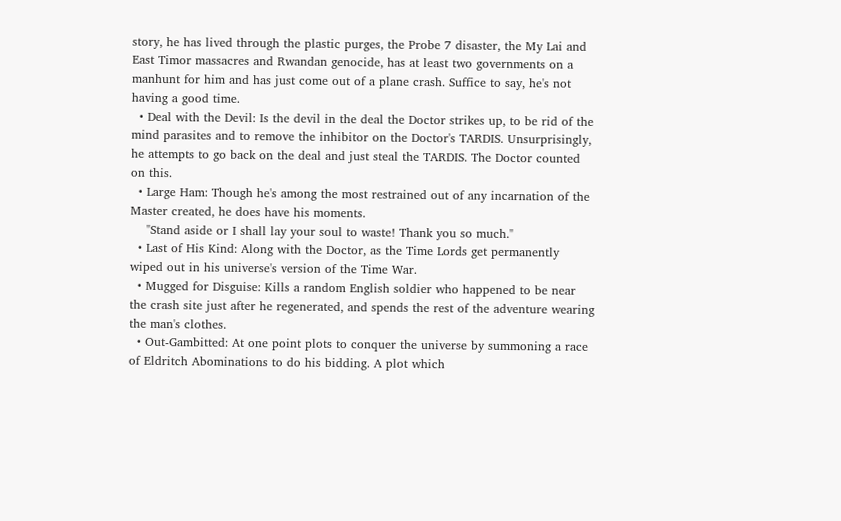story, he has lived through the plastic purges, the Probe 7 disaster, the My Lai and East Timor massacres and Rwandan genocide, has at least two governments on a manhunt for him and has just come out of a plane crash. Suffice to say, he's not having a good time.
  • Deal with the Devil: Is the devil in the deal the Doctor strikes up, to be rid of the mind parasites and to remove the inhibitor on the Doctor's TARDIS. Unsurprisingly, he attempts to go back on the deal and just steal the TARDIS. The Doctor counted on this.
  • Large Ham: Though he's among the most restrained out of any incarnation of the Master created, he does have his moments.
    "Stand aside or I shall lay your soul to waste! Thank you so much."
  • Last of His Kind: Along with the Doctor, as the Time Lords get permanently wiped out in his universe's version of the Time War.
  • Mugged for Disguise: Kills a random English soldier who happened to be near the crash site just after he regenerated, and spends the rest of the adventure wearing the man's clothes.
  • Out-Gambitted: At one point plots to conquer the universe by summoning a race of Eldritch Abominations to do his bidding. A plot which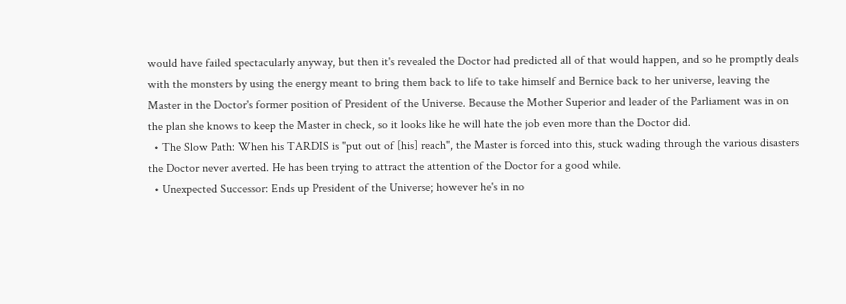would have failed spectacularly anyway, but then it's revealed the Doctor had predicted all of that would happen, and so he promptly deals with the monsters by using the energy meant to bring them back to life to take himself and Bernice back to her universe, leaving the Master in the Doctor's former position of President of the Universe. Because the Mother Superior and leader of the Parliament was in on the plan she knows to keep the Master in check, so it looks like he will hate the job even more than the Doctor did.
  • The Slow Path: When his TARDIS is "put out of [his] reach", the Master is forced into this, stuck wading through the various disasters the Doctor never averted. He has been trying to attract the attention of the Doctor for a good while.
  • Unexpected Successor: Ends up President of the Universe; however he's in no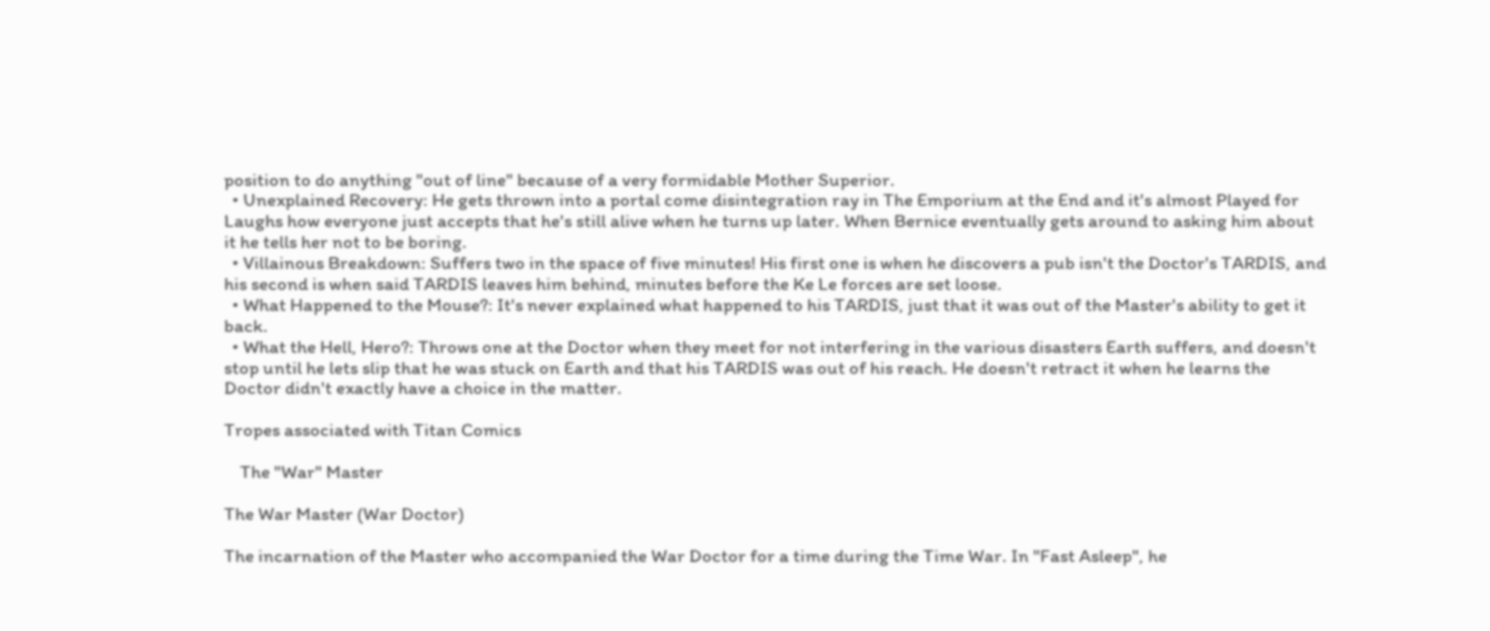position to do anything "out of line" because of a very formidable Mother Superior.
  • Unexplained Recovery: He gets thrown into a portal come disintegration ray in The Emporium at the End and it's almost Played for Laughs how everyone just accepts that he's still alive when he turns up later. When Bernice eventually gets around to asking him about it he tells her not to be boring.
  • Villainous Breakdown: Suffers two in the space of five minutes! His first one is when he discovers a pub isn't the Doctor's TARDIS, and his second is when said TARDIS leaves him behind, minutes before the Ke Le forces are set loose.
  • What Happened to the Mouse?: It's never explained what happened to his TARDIS, just that it was out of the Master's ability to get it back.
  • What the Hell, Hero?: Throws one at the Doctor when they meet for not interfering in the various disasters Earth suffers, and doesn't stop until he lets slip that he was stuck on Earth and that his TARDIS was out of his reach. He doesn't retract it when he learns the Doctor didn't exactly have a choice in the matter.

Tropes associated with Titan Comics

    The "War" Master

The War Master (War Doctor)

The incarnation of the Master who accompanied the War Doctor for a time during the Time War. In "Fast Asleep", he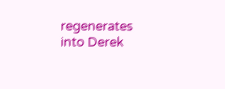regenerates into Derek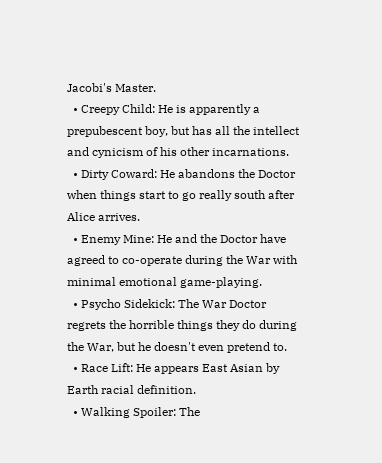Jacobi's Master.
  • Creepy Child: He is apparently a prepubescent boy, but has all the intellect and cynicism of his other incarnations.
  • Dirty Coward: He abandons the Doctor when things start to go really south after Alice arrives.
  • Enemy Mine: He and the Doctor have agreed to co-operate during the War with minimal emotional game-playing.
  • Psycho Sidekick: The War Doctor regrets the horrible things they do during the War, but he doesn't even pretend to.
  • Race Lift: He appears East Asian by Earth racial definition.
  • Walking Spoiler: The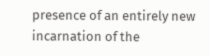presence of an entirely new incarnation of the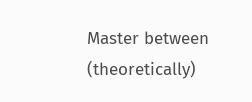Master between (theoretically)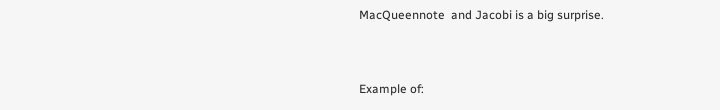MacQueennote  and Jacobi is a big surprise.


Example of: